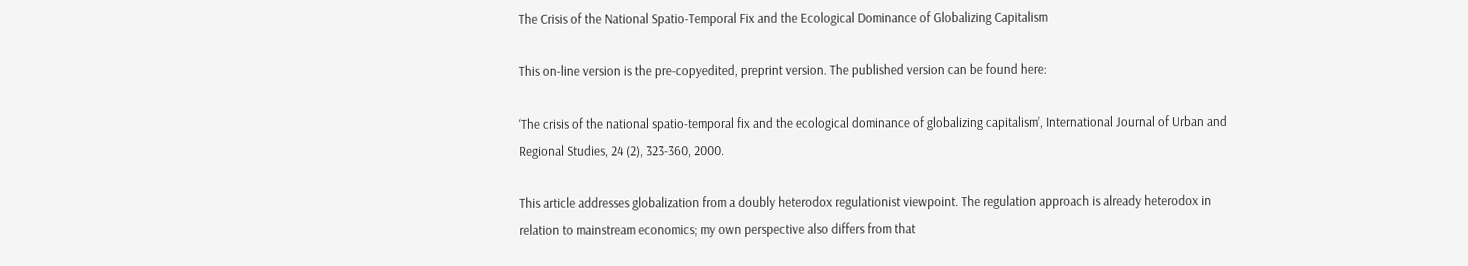The Crisis of the National Spatio-Temporal Fix and the Ecological Dominance of Globalizing Capitalism

This on-line version is the pre-copyedited, preprint version. The published version can be found here:

‘The crisis of the national spatio-temporal fix and the ecological dominance of globalizing capitalism’, International Journal of Urban and Regional Studies, 24 (2), 323-360, 2000.

This article addresses globalization from a doubly heterodox regulationist viewpoint. The regulation approach is already heterodox in relation to mainstream economics; my own perspective also differs from that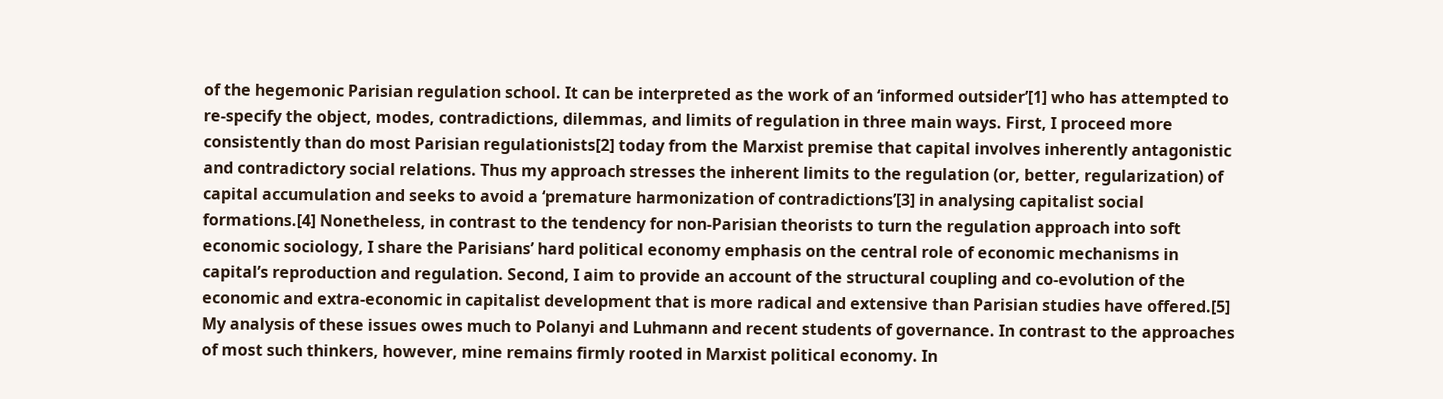of the hegemonic Parisian regulation school. It can be interpreted as the work of an ‘informed outsider’[1] who has attempted to re-specify the object, modes, contradictions, dilemmas, and limits of regulation in three main ways. First, I proceed more consistently than do most Parisian regulationists[2] today from the Marxist premise that capital involves inherently antagonistic and contradictory social relations. Thus my approach stresses the inherent limits to the regulation (or, better, regularization) of capital accumulation and seeks to avoid a ‘premature harmonization of contradictions’[3] in analysing capitalist social formations.[4] Nonetheless, in contrast to the tendency for non-Parisian theorists to turn the regulation approach into soft economic sociology, I share the Parisians’ hard political economy emphasis on the central role of economic mechanisms in capital’s reproduction and regulation. Second, I aim to provide an account of the structural coupling and co-evolution of the economic and extra-economic in capitalist development that is more radical and extensive than Parisian studies have offered.[5] My analysis of these issues owes much to Polanyi and Luhmann and recent students of governance. In contrast to the approaches of most such thinkers, however, mine remains firmly rooted in Marxist political economy. In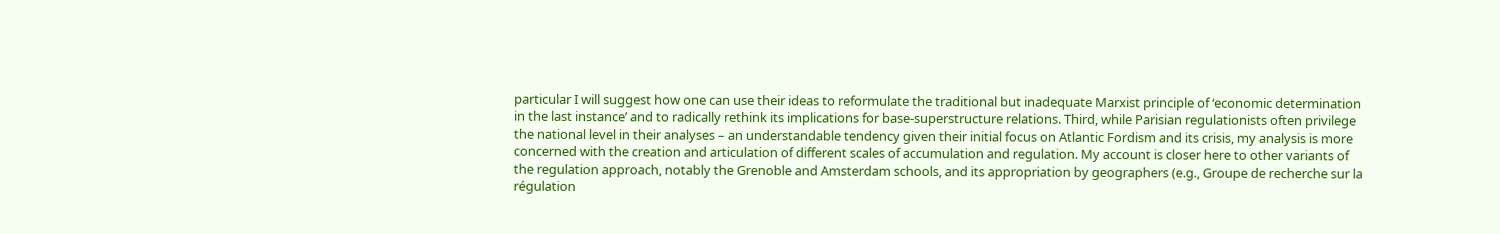particular I will suggest how one can use their ideas to reformulate the traditional but inadequate Marxist principle of ‘economic determination in the last instance’ and to radically rethink its implications for base-superstructure relations. Third, while Parisian regulationists often privilege the national level in their analyses – an understandable tendency given their initial focus on Atlantic Fordism and its crisis, my analysis is more concerned with the creation and articulation of different scales of accumulation and regulation. My account is closer here to other variants of the regulation approach, notably the Grenoble and Amsterdam schools, and its appropriation by geographers (e.g., Groupe de recherche sur la régulation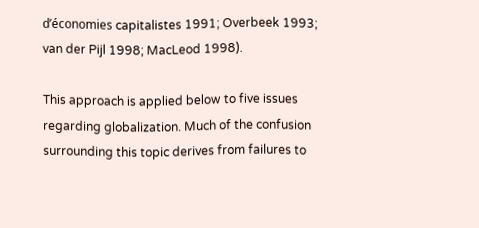d’économies capitalistes 1991; Overbeek 1993; van der Pijl 1998; MacLeod 1998).

This approach is applied below to five issues regarding globalization. Much of the confusion surrounding this topic derives from failures to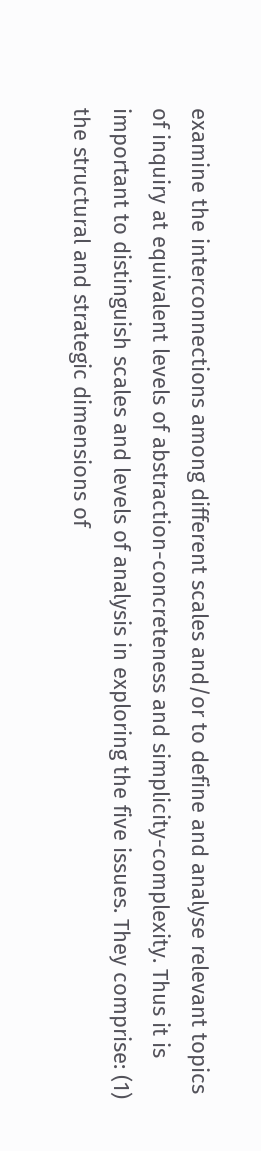examine the interconnections among different scales and/or to define and analyse relevant topics of inquiry at equivalent levels of abstraction-concreteness and simplicity-complexity. Thus it is important to distinguish scales and levels of analysis in exploring the five issues. They comprise: (1) the structural and strategic dimensions of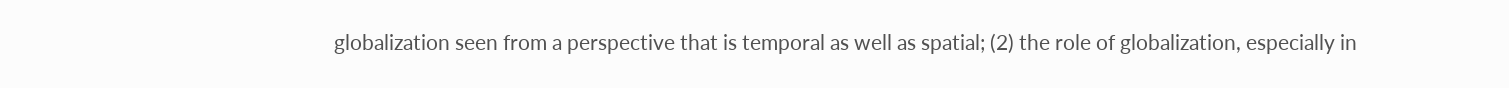globalization seen from a perspective that is temporal as well as spatial; (2) the role of globalization, especially in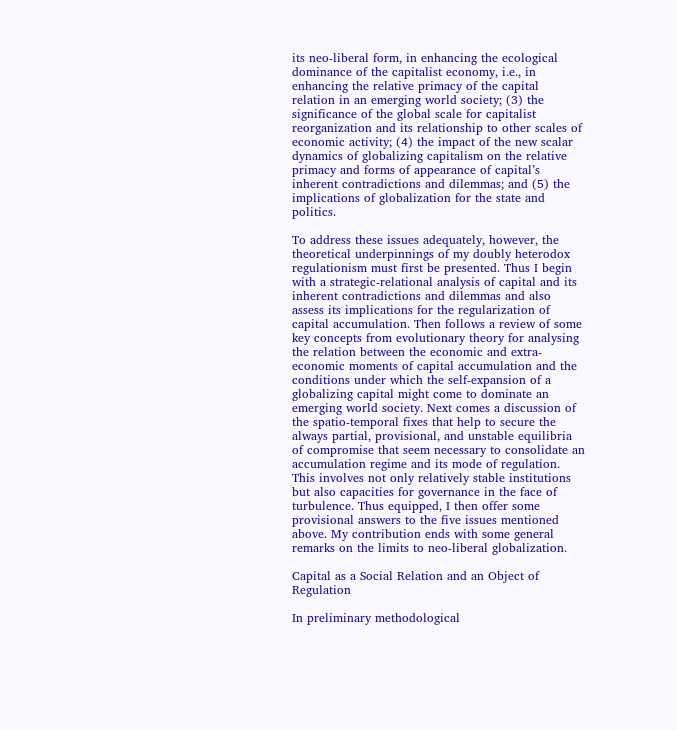its neo-liberal form, in enhancing the ecological dominance of the capitalist economy, i.e., in enhancing the relative primacy of the capital relation in an emerging world society; (3) the significance of the global scale for capitalist reorganization and its relationship to other scales of economic activity; (4) the impact of the new scalar dynamics of globalizing capitalism on the relative primacy and forms of appearance of capital’s inherent contradictions and dilemmas; and (5) the implications of globalization for the state and politics.

To address these issues adequately, however, the theoretical underpinnings of my doubly heterodox regulationism must first be presented. Thus I begin with a strategic-relational analysis of capital and its inherent contradictions and dilemmas and also assess its implications for the regularization of capital accumulation. Then follows a review of some key concepts from evolutionary theory for analysing the relation between the economic and extra-economic moments of capital accumulation and the conditions under which the self-expansion of a globalizing capital might come to dominate an emerging world society. Next comes a discussion of the spatio-temporal fixes that help to secure the always partial, provisional, and unstable equilibria of compromise that seem necessary to consolidate an accumulation regime and its mode of regulation. This involves not only relatively stable institutions but also capacities for governance in the face of turbulence. Thus equipped, I then offer some provisional answers to the five issues mentioned above. My contribution ends with some general remarks on the limits to neo-liberal globalization.

Capital as a Social Relation and an Object of Regulation

In preliminary methodological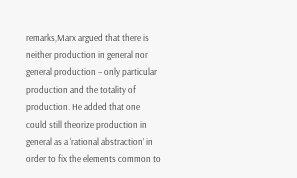remarks,Marx argued that there is neither production in general nor general production – only particular production and the totality of production. He added that one could still theorize production in general as a ‘rational abstraction’ in order to fix the elements common to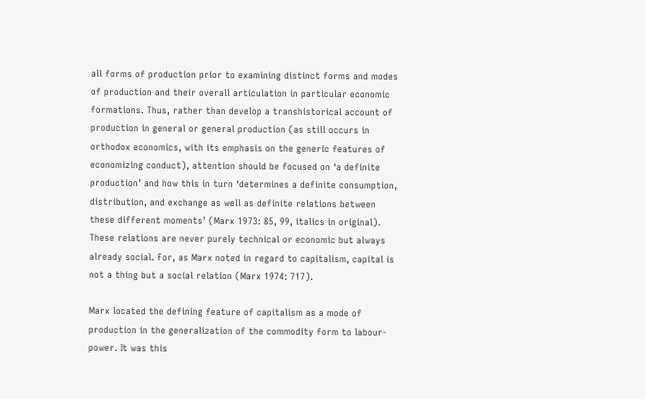all forms of production prior to examining distinct forms and modes of production and their overall articulation in particular economic formations. Thus, rather than develop a transhistorical account of production in general or general production (as still occurs in orthodox economics, with its emphasis on the generic features of economizing conduct), attention should be focused on ‘a definite production’ and how this in turn ‘determines a definite consumption, distribution, and exchange as well as definite relations between these different moments’ (Marx 1973: 85, 99, italics in original). These relations are never purely technical or economic but always already social. For, as Marx noted in regard to capitalism, capital is not a thing but a social relation (Marx 1974: 717).

Marx located the defining feature of capitalism as a mode of production in the generalization of the commodity form to labour-power. It was this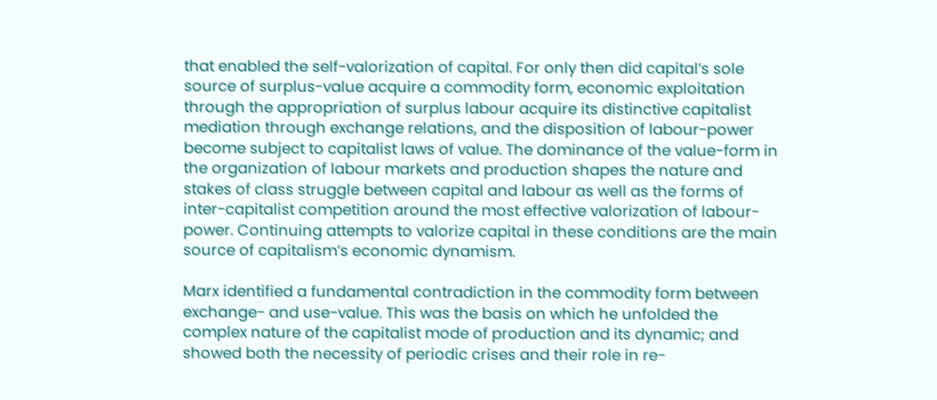that enabled the self-valorization of capital. For only then did capital’s sole source of surplus-value acquire a commodity form, economic exploitation through the appropriation of surplus labour acquire its distinctive capitalist mediation through exchange relations, and the disposition of labour-power become subject to capitalist laws of value. The dominance of the value-form in the organization of labour markets and production shapes the nature and stakes of class struggle between capital and labour as well as the forms of inter-capitalist competition around the most effective valorization of labour-power. Continuing attempts to valorize capital in these conditions are the main source of capitalism’s economic dynamism.

Marx identified a fundamental contradiction in the commodity form between exchange- and use-value. This was the basis on which he unfolded the complex nature of the capitalist mode of production and its dynamic; and showed both the necessity of periodic crises and their role in re-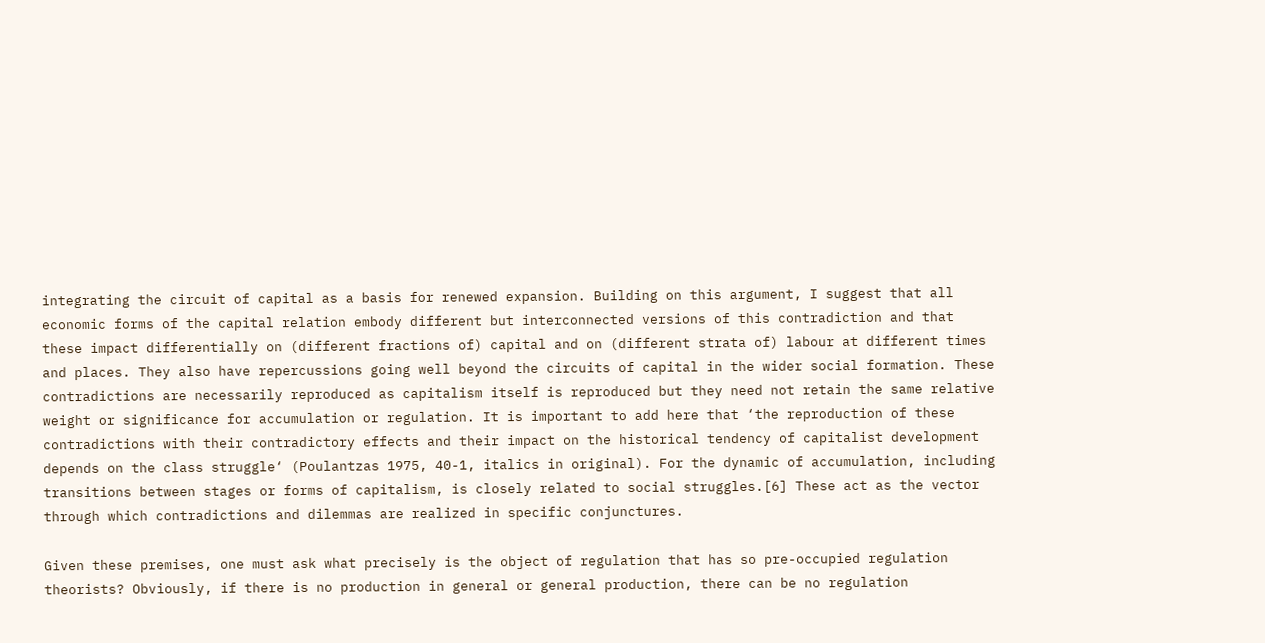integrating the circuit of capital as a basis for renewed expansion. Building on this argument, I suggest that all economic forms of the capital relation embody different but interconnected versions of this contradiction and that these impact differentially on (different fractions of) capital and on (different strata of) labour at different times and places. They also have repercussions going well beyond the circuits of capital in the wider social formation. These contradictions are necessarily reproduced as capitalism itself is reproduced but they need not retain the same relative weight or significance for accumulation or regulation. It is important to add here that ‘the reproduction of these contradictions with their contradictory effects and their impact on the historical tendency of capitalist development depends on the class struggle‘ (Poulantzas 1975, 40-1, italics in original). For the dynamic of accumulation, including transitions between stages or forms of capitalism, is closely related to social struggles.[6] These act as the vector through which contradictions and dilemmas are realized in specific conjunctures.

Given these premises, one must ask what precisely is the object of regulation that has so pre-occupied regulation theorists? Obviously, if there is no production in general or general production, there can be no regulation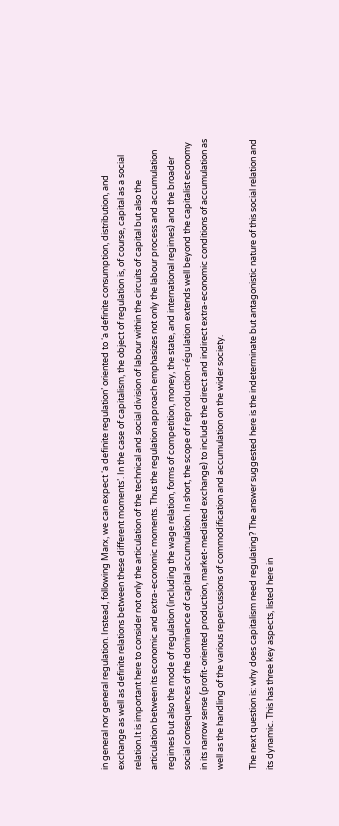in general nor general regulation. Instead, following Marx, we can expect ‘a definite regulation’ oriented to ‘a definite consumption, distribution, and exchange as well as definite relations between these different moments’. In the case of capitalism, the object of regulation is, of course, capital as a social relation.It is important here to consider not only the articulation of the technical and social division of labour within the circuits of capital but also the articulation between its economic and extra-economic moments. Thus the regulation approach emphasizes not only the labour process and accumulation regimes but also the mode of regulation (including the wage relation, forms of competition, money, the state, and international regimes) and the broader social consequences of the dominance of capital accumulation. In short, the scope of reproduction-régulation extends well beyond the capitalist economy in its narrow sense (profit-oriented production, market-mediated exchange) to include the direct and indirect extra-economic conditions of accumulation as well as the handling of the various repercussions of commodification and accumulation on the wider society.

The next question is: why does capitalism need regulating? The answer suggested here is the indeterminate but antagonistic nature of this social relation and its dynamic. This has three key aspects, listed here in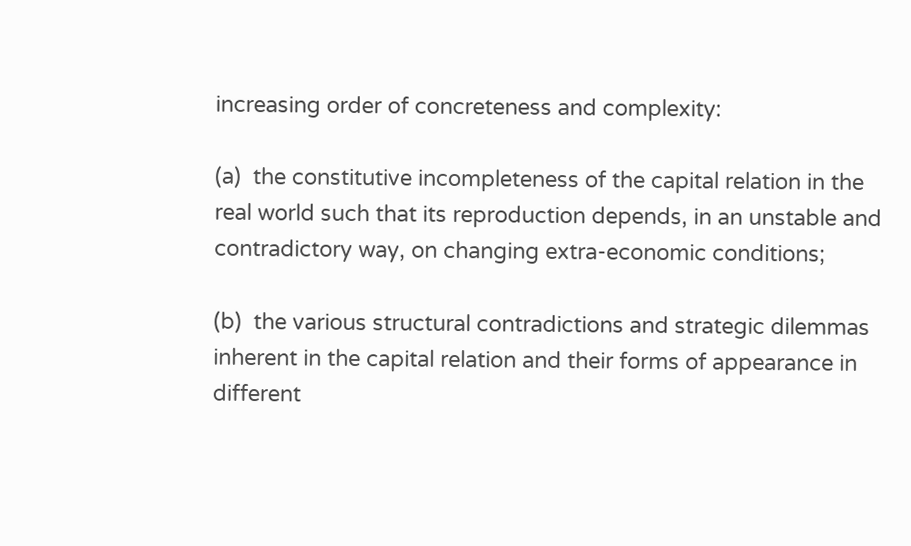increasing order of concreteness and complexity:

(a)  the constitutive incompleteness of the capital relation in the real world such that its reproduction depends, in an unstable and contradictory way, on changing extra-economic conditions;

(b)  the various structural contradictions and strategic dilemmas inherent in the capital relation and their forms of appearance in different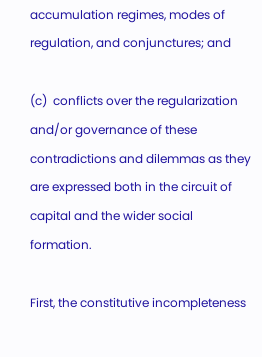accumulation regimes, modes of regulation, and conjunctures; and

(c)  conflicts over the regularization and/or governance of these contradictions and dilemmas as they are expressed both in the circuit of capital and the wider social formation.

First, the constitutive incompleteness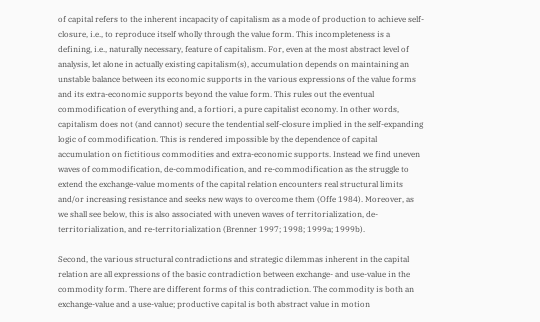of capital refers to the inherent incapacity of capitalism as a mode of production to achieve self-closure, i.e., to reproduce itself wholly through the value form. This incompleteness is a defining, i.e., naturally necessary, feature of capitalism. For, even at the most abstract level of analysis, let alone in actually existing capitalism(s), accumulation depends on maintaining an unstable balance between its economic supports in the various expressions of the value forms and its extra-economic supports beyond the value form. This rules out the eventual commodification of everything and, a fortiori, a pure capitalist economy. In other words, capitalism does not (and cannot) secure the tendential self-closure implied in the self-expanding logic of commodification. This is rendered impossible by the dependence of capital accumulation on fictitious commodities and extra-economic supports. Instead we find uneven waves of commodification, de-commodification, and re-commodification as the struggle to extend the exchange-value moments of the capital relation encounters real structural limits and/or increasing resistance and seeks new ways to overcome them (Offe 1984). Moreover, as we shall see below, this is also associated with uneven waves of territorialization, de-territorialization, and re-territorialization (Brenner 1997; 1998; 1999a; 1999b).

Second, the various structural contradictions and strategic dilemmas inherent in the capital relation are all expressions of the basic contradiction between exchange- and use-value in the commodity form. There are different forms of this contradiction. The commodity is both an exchange-value and a use-value; productive capital is both abstract value in motion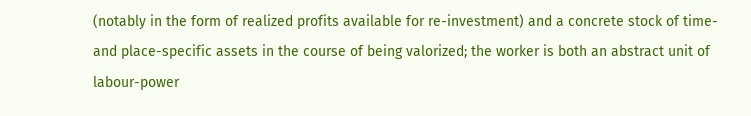(notably in the form of realized profits available for re-investment) and a concrete stock of time- and place-specific assets in the course of being valorized; the worker is both an abstract unit of labour-power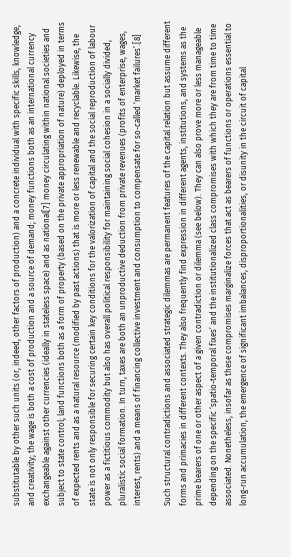substitutable by other such units (or, indeed, other factors of production) and a concrete individual with specific skills, knowledge, and creativity; the wage is both a cost of production and a source of demand; money functions both as an international currency exchangeable against other currencies (ideally in stateless space) and as national[7] money circulating within national societies and subject to state control; land functions both as a form of property (based on the private appropriation of nature) deployed in terms of expected rents and as a natural resource (modified by past actions) that is more or less renewable and recyclable. Likewise, the state is not only responsible for securing certain key conditions for the valorization of capital and the social reproduction of labour power as a fictitious commodity but also has overall political responsibility for maintaining social cohesion in a socially divided, pluralistic social formation. In turn, taxes are both an unproductive deduction from private revenues (profits of enterprise, wages, interest, rents) and a means of financing collective investment and consumption to compensate for so-called ‘market failures’.[8]

Such structural contradictions and associated strategic dilemmas are permanent features of the capital relation but assume different forms and primacies in different contexts. They also frequently find expression in different agents, institutions, and systems as the prime bearers of one or other aspect of a given contradiction or dilemma (see below). They can also prove more or less manageable depending on the specific ‘spatio-temporal fixes’ and the institutionalized class compromises with which they are from time to time associated. Nonetheless, insofar as these compromises marginalize forces that act as bearers of functions or operations essential to long-run accumulation, the emergence of significant imbalances, disproportionalities, or disunity in the circuit of capital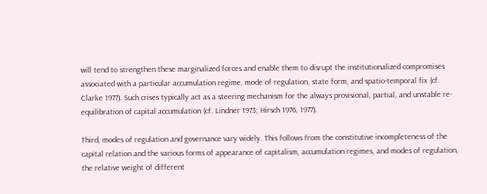will tend to strengthen these marginalized forces and enable them to disrupt the institutionalized compromises associated with a particular accumulation regime, mode of regulation, state form, and spatio-temporal fix (cf. Clarke 1977). Such crises typically act as a steering mechanism for the always provisional, partial, and unstable re-equilibration of capital accumulation (cf. Lindner 1973; Hirsch 1976, 1977).

Third, modes of regulation and governance vary widely. This follows from the constitutive incompleteness of the capital relation and the various forms of appearance of capitalism, accumulation regimes, and modes of regulation, the relative weight of different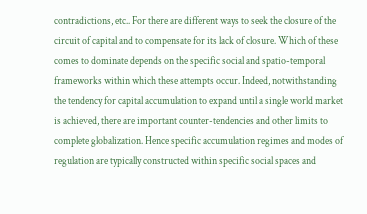contradictions, etc.. For there are different ways to seek the closure of the circuit of capital and to compensate for its lack of closure. Which of these comes to dominate depends on the specific social and spatio-temporal frameworks within which these attempts occur. Indeed, notwithstanding the tendency for capital accumulation to expand until a single world market is achieved, there are important counter-tendencies and other limits to complete globalization. Hence specific accumulation regimes and modes of regulation are typically constructed within specific social spaces and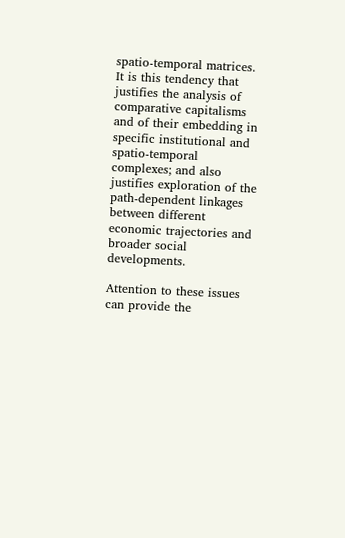spatio-temporal matrices. It is this tendency that justifies the analysis of comparative capitalisms and of their embedding in specific institutional and spatio-temporal complexes; and also justifies exploration of the path-dependent linkages between different economic trajectories and broader social developments.

Attention to these issues can provide the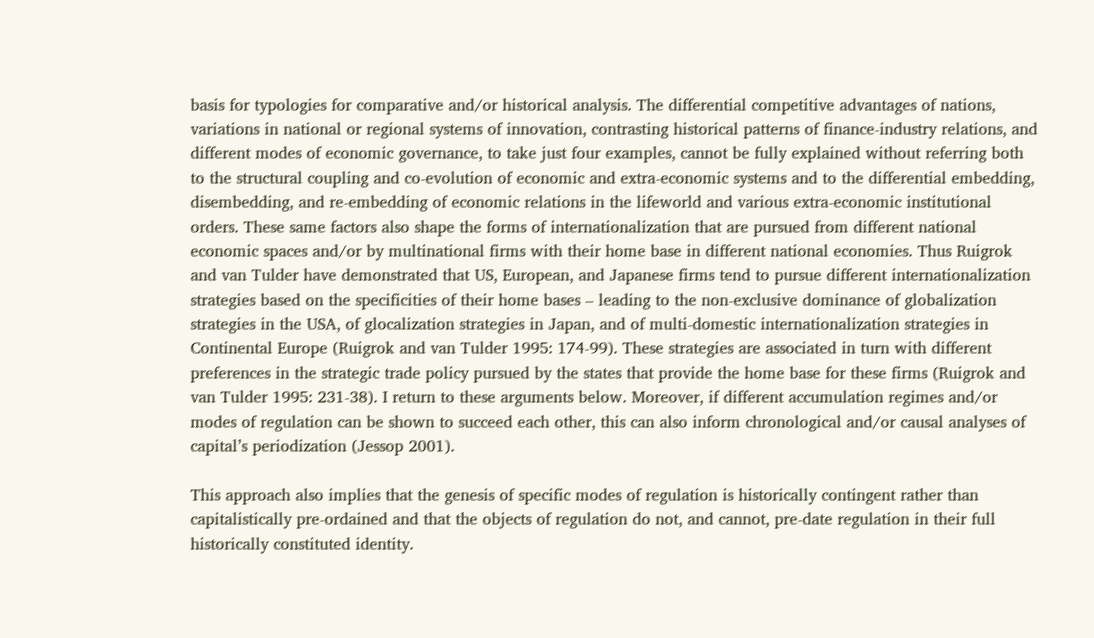basis for typologies for comparative and/or historical analysis. The differential competitive advantages of nations, variations in national or regional systems of innovation, contrasting historical patterns of finance-industry relations, and different modes of economic governance, to take just four examples, cannot be fully explained without referring both to the structural coupling and co-evolution of economic and extra-economic systems and to the differential embedding, disembedding, and re-embedding of economic relations in the lifeworld and various extra-economic institutional orders. These same factors also shape the forms of internationalization that are pursued from different national economic spaces and/or by multinational firms with their home base in different national economies. Thus Ruigrok and van Tulder have demonstrated that US, European, and Japanese firms tend to pursue different internationalization strategies based on the specificities of their home bases – leading to the non-exclusive dominance of globalization strategies in the USA, of glocalization strategies in Japan, and of multi-domestic internationalization strategies in Continental Europe (Ruigrok and van Tulder 1995: 174-99). These strategies are associated in turn with different preferences in the strategic trade policy pursued by the states that provide the home base for these firms (Ruigrok and van Tulder 1995: 231-38). I return to these arguments below. Moreover, if different accumulation regimes and/or modes of regulation can be shown to succeed each other, this can also inform chronological and/or causal analyses of capital’s periodization (Jessop 2001).

This approach also implies that the genesis of specific modes of regulation is historically contingent rather than capitalistically pre-ordained and that the objects of regulation do not, and cannot, pre-date regulation in their full historically constituted identity.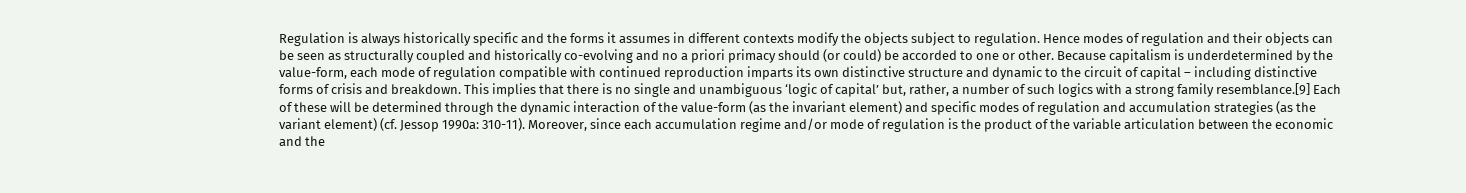Regulation is always historically specific and the forms it assumes in different contexts modify the objects subject to regulation. Hence modes of regulation and their objects can be seen as structurally coupled and historically co-evolving and no a priori primacy should (or could) be accorded to one or other. Because capitalism is underdetermined by the value-form, each mode of regulation compatible with continued reproduction imparts its own distinctive structure and dynamic to the circuit of capital – including distinctive forms of crisis and breakdown. This implies that there is no single and unambiguous ‘logic of capital’ but, rather, a number of such logics with a strong family resemblance.[9] Each of these will be determined through the dynamic interaction of the value-form (as the invariant element) and specific modes of regulation and accumulation strategies (as the variant element) (cf. Jessop 1990a: 310-11). Moreover, since each accumulation regime and/or mode of regulation is the product of the variable articulation between the economic and the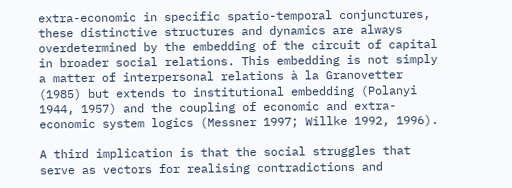extra-economic in specific spatio-temporal conjunctures, these distinctive structures and dynamics are always overdetermined by the embedding of the circuit of capital in broader social relations. This embedding is not simply a matter of interpersonal relations à la Granovetter (1985) but extends to institutional embedding (Polanyi 1944, 1957) and the coupling of economic and extra-economic system logics (Messner 1997; Willke 1992, 1996).

A third implication is that the social struggles that serve as vectors for realising contradictions and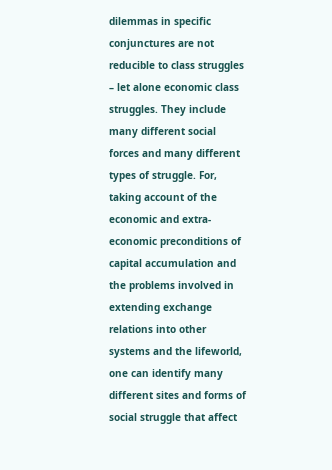dilemmas in specific conjunctures are not reducible to class struggles – let alone economic class struggles. They include many different social forces and many different types of struggle. For, taking account of the economic and extra-economic preconditions of capital accumulation and the problems involved in extending exchange relations into other systems and the lifeworld, one can identify many different sites and forms of social struggle that affect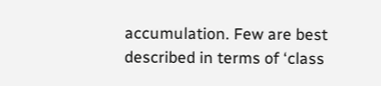accumulation. Few are best described in terms of ‘class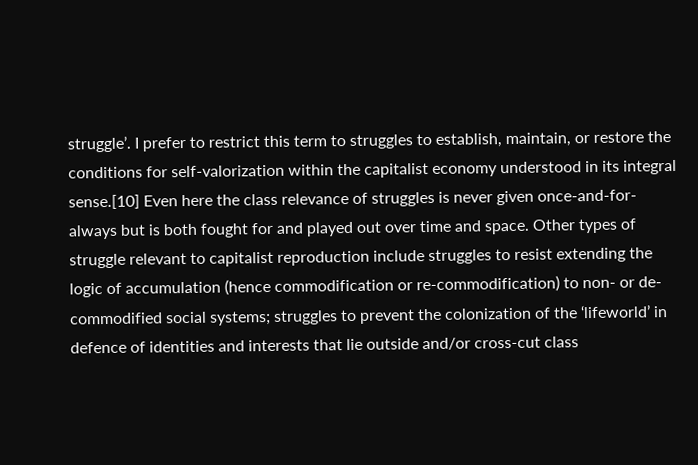struggle’. I prefer to restrict this term to struggles to establish, maintain, or restore the conditions for self-valorization within the capitalist economy understood in its integral sense.[10] Even here the class relevance of struggles is never given once-and-for-always but is both fought for and played out over time and space. Other types of struggle relevant to capitalist reproduction include struggles to resist extending the logic of accumulation (hence commodification or re-commodification) to non- or de-commodified social systems; struggles to prevent the colonization of the ‘lifeworld’ in defence of identities and interests that lie outside and/or cross-cut class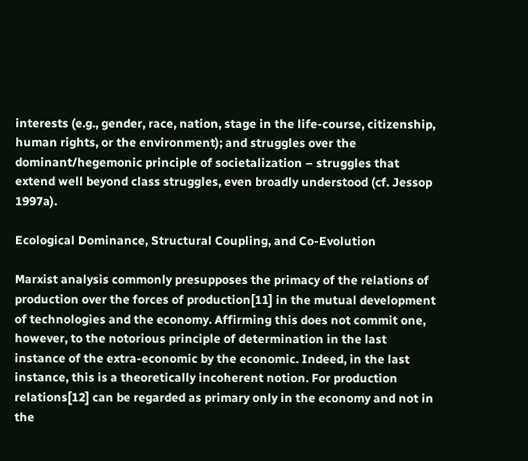interests (e.g., gender, race, nation, stage in the life-course, citizenship, human rights, or the environment); and struggles over the dominant/hegemonic principle of societalization – struggles that extend well beyond class struggles, even broadly understood (cf. Jessop 1997a).

Ecological Dominance, Structural Coupling, and Co-Evolution

Marxist analysis commonly presupposes the primacy of the relations of production over the forces of production[11] in the mutual development of technologies and the economy. Affirming this does not commit one, however, to the notorious principle of determination in the last instance of the extra-economic by the economic. Indeed, in the last instance, this is a theoretically incoherent notion. For production relations[12] can be regarded as primary only in the economy and not in the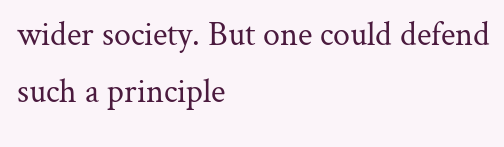wider society. But one could defend such a principle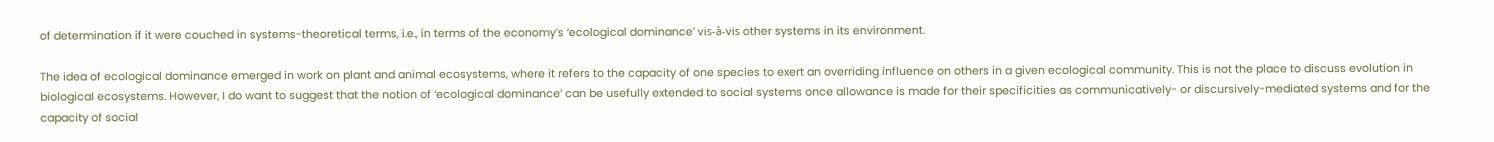of determination if it were couched in systems-theoretical terms, i.e., in terms of the economy’s ‘ecological dominance’ vis-à-vis other systems in its environment.

The idea of ecological dominance emerged in work on plant and animal ecosystems, where it refers to the capacity of one species to exert an overriding influence on others in a given ecological community. This is not the place to discuss evolution in biological ecosystems. However, I do want to suggest that the notion of ‘ecological dominance’ can be usefully extended to social systems once allowance is made for their specificities as communicatively- or discursively-mediated systems and for the capacity of social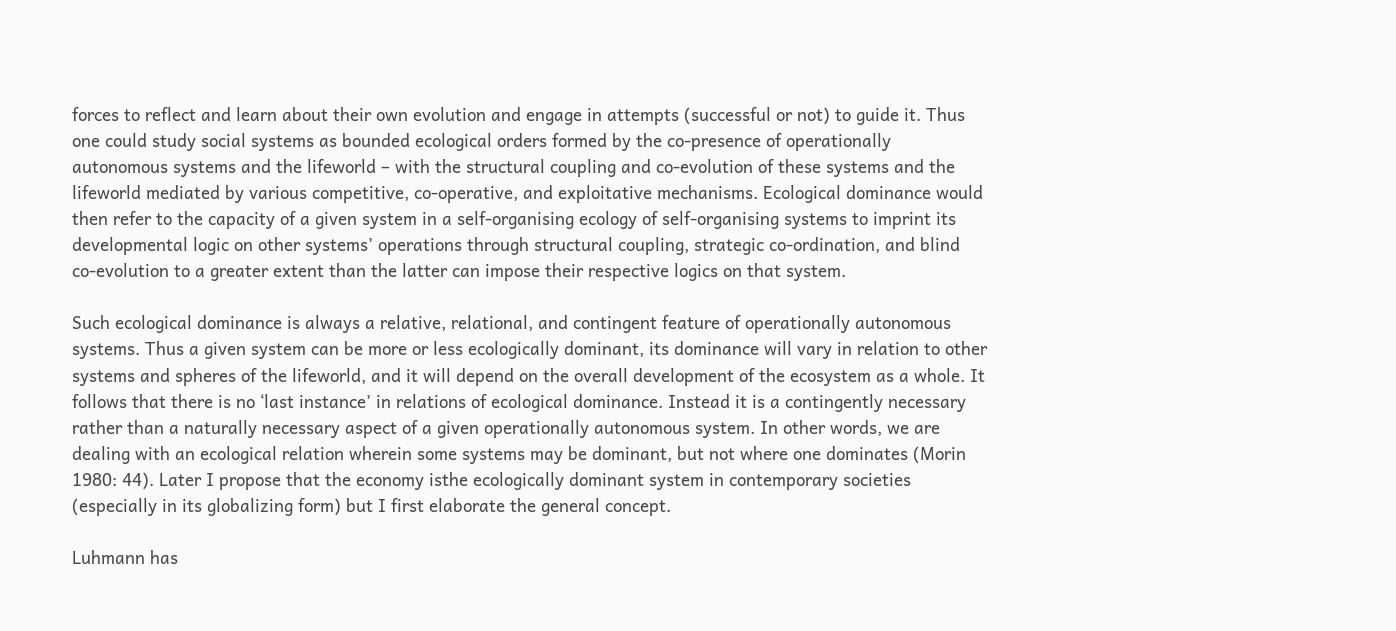forces to reflect and learn about their own evolution and engage in attempts (successful or not) to guide it. Thus one could study social systems as bounded ecological orders formed by the co-presence of operationally autonomous systems and the lifeworld – with the structural coupling and co-evolution of these systems and the lifeworld mediated by various competitive, co-operative, and exploitative mechanisms. Ecological dominance would then refer to the capacity of a given system in a self-organising ecology of self-organising systems to imprint its developmental logic on other systems’ operations through structural coupling, strategic co-ordination, and blind co-evolution to a greater extent than the latter can impose their respective logics on that system.

Such ecological dominance is always a relative, relational, and contingent feature of operationally autonomous systems. Thus a given system can be more or less ecologically dominant, its dominance will vary in relation to other systems and spheres of the lifeworld, and it will depend on the overall development of the ecosystem as a whole. It follows that there is no ‘last instance’ in relations of ecological dominance. Instead it is a contingently necessary rather than a naturally necessary aspect of a given operationally autonomous system. In other words, we are dealing with an ecological relation wherein some systems may be dominant, but not where one dominates (Morin 1980: 44). Later I propose that the economy isthe ecologically dominant system in contemporary societies (especially in its globalizing form) but I first elaborate the general concept.

Luhmann has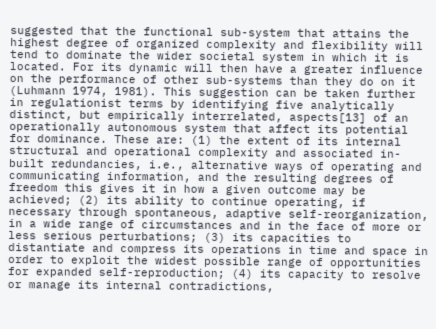suggested that the functional sub-system that attains the highest degree of organized complexity and flexibility will tend to dominate the wider societal system in which it is located. For its dynamic will then have a greater influence on the performance of other sub-systems than they do on it (Luhmann 1974, 1981). This suggestion can be taken further in regulationist terms by identifying five analytically distinct, but empirically interrelated, aspects[13] of an operationally autonomous system that affect its potential for dominance. These are: (1) the extent of its internal structural and operational complexity and associated in-built redundancies, i.e., alternative ways of operating and communicating information, and the resulting degrees of freedom this gives it in how a given outcome may be achieved; (2) its ability to continue operating, if necessary through spontaneous, adaptive self-reorganization, in a wide range of circumstances and in the face of more or less serious perturbations; (3) its capacities to distantiate and compress its operations in time and space in order to exploit the widest possible range of opportunities for expanded self-reproduction; (4) its capacity to resolve or manage its internal contradictions,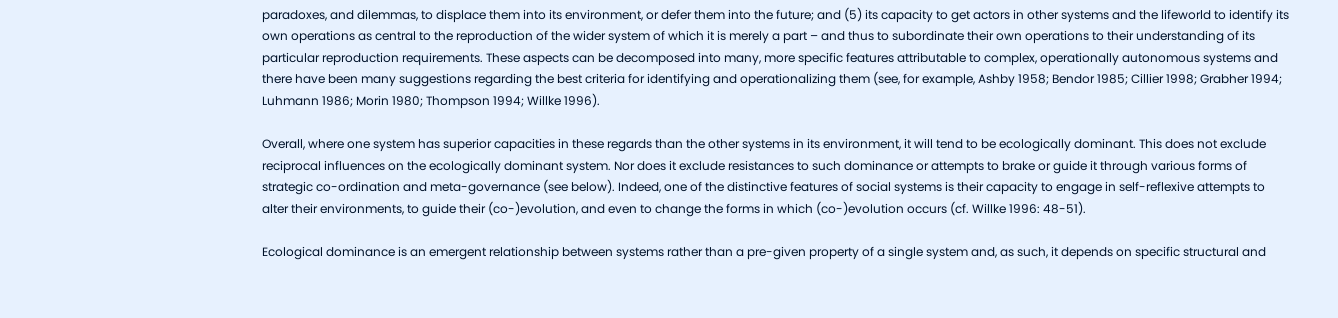paradoxes, and dilemmas, to displace them into its environment, or defer them into the future; and (5) its capacity to get actors in other systems and the lifeworld to identify its own operations as central to the reproduction of the wider system of which it is merely a part – and thus to subordinate their own operations to their understanding of its particular reproduction requirements. These aspects can be decomposed into many, more specific features attributable to complex, operationally autonomous systems and there have been many suggestions regarding the best criteria for identifying and operationalizing them (see, for example, Ashby 1958; Bendor 1985; Cillier 1998; Grabher 1994; Luhmann 1986; Morin 1980; Thompson 1994; Willke 1996).

Overall, where one system has superior capacities in these regards than the other systems in its environment, it will tend to be ecologically dominant. This does not exclude reciprocal influences on the ecologically dominant system. Nor does it exclude resistances to such dominance or attempts to brake or guide it through various forms of strategic co-ordination and meta-governance (see below). Indeed, one of the distinctive features of social systems is their capacity to engage in self-reflexive attempts to alter their environments, to guide their (co-)evolution, and even to change the forms in which (co-)evolution occurs (cf. Willke 1996: 48-51).

Ecological dominance is an emergent relationship between systems rather than a pre-given property of a single system and, as such, it depends on specific structural and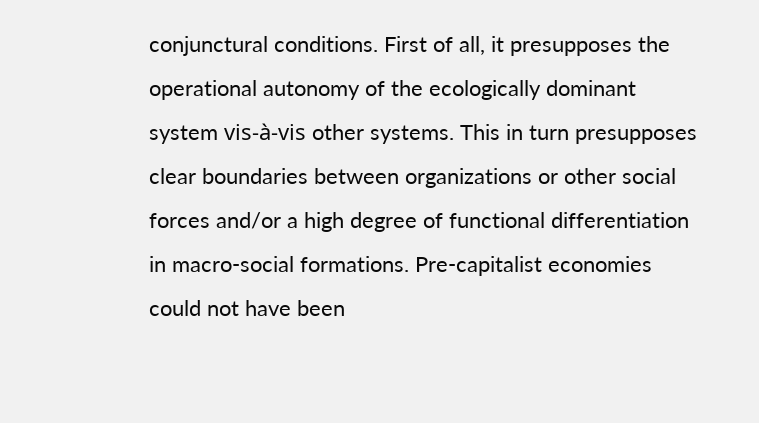conjunctural conditions. First of all, it presupposes the operational autonomy of the ecologically dominant system vis-à-vis other systems. This in turn presupposes clear boundaries between organizations or other social forces and/or a high degree of functional differentiation in macro-social formations. Pre-capitalist economies could not have been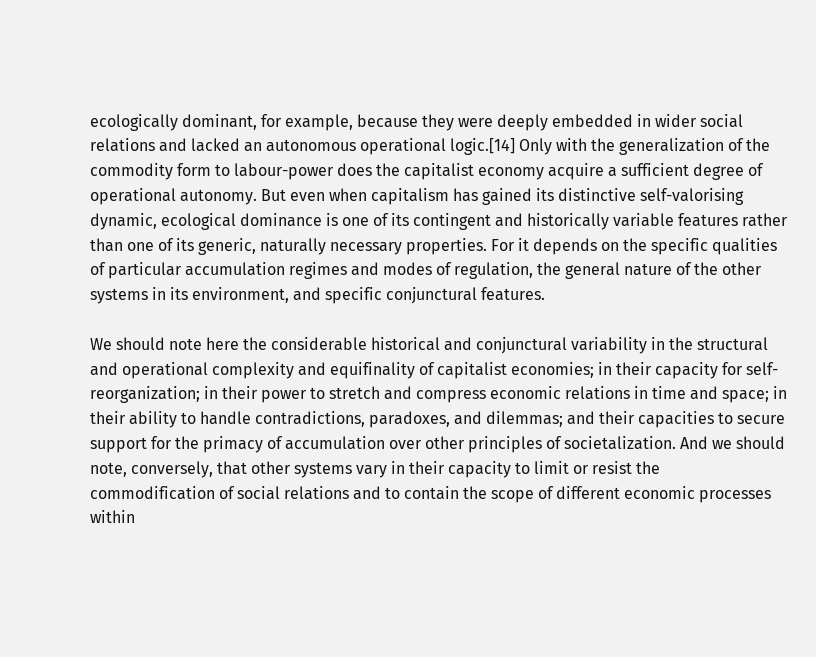ecologically dominant, for example, because they were deeply embedded in wider social relations and lacked an autonomous operational logic.[14] Only with the generalization of the commodity form to labour-power does the capitalist economy acquire a sufficient degree of operational autonomy. But even when capitalism has gained its distinctive self-valorising dynamic, ecological dominance is one of its contingent and historically variable features rather than one of its generic, naturally necessary properties. For it depends on the specific qualities of particular accumulation regimes and modes of regulation, the general nature of the other systems in its environment, and specific conjunctural features.

We should note here the considerable historical and conjunctural variability in the structural and operational complexity and equifinality of capitalist economies; in their capacity for self-reorganization; in their power to stretch and compress economic relations in time and space; in their ability to handle contradictions, paradoxes, and dilemmas; and their capacities to secure support for the primacy of accumulation over other principles of societalization. And we should note, conversely, that other systems vary in their capacity to limit or resist the commodification of social relations and to contain the scope of different economic processes within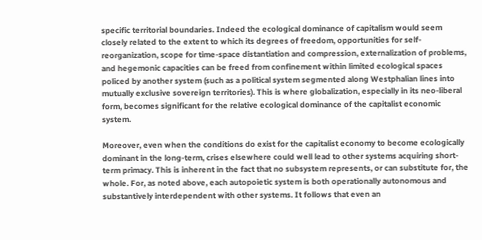specific territorial boundaries. Indeed the ecological dominance of capitalism would seem closely related to the extent to which its degrees of freedom, opportunities for self-reorganization, scope for time-space distantiation and compression, externalization of problems, and hegemonic capacities can be freed from confinement within limited ecological spaces policed by another system (such as a political system segmented along Westphalian lines into mutually exclusive sovereign territories). This is where globalization, especially in its neo-liberal form, becomes significant for the relative ecological dominance of the capitalist economic system.

Moreover, even when the conditions do exist for the capitalist economy to become ecologically dominant in the long-term, crises elsewhere could well lead to other systems acquiring short-term primacy. This is inherent in the fact that no subsystem represents, or can substitute for, the whole. For, as noted above, each autopoietic system is both operationally autonomous and substantively interdependent with other systems. It follows that even an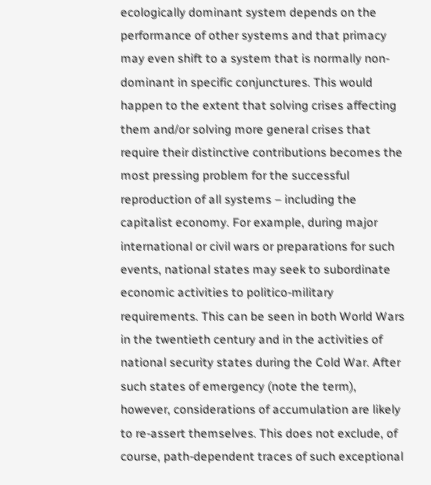ecologically dominant system depends on the performance of other systems and that primacy may even shift to a system that is normally non-dominant in specific conjunctures. This would happen to the extent that solving crises affecting them and/or solving more general crises that require their distinctive contributions becomes the most pressing problem for the successful reproduction of all systems – including the capitalist economy. For example, during major international or civil wars or preparations for such events, national states may seek to subordinate economic activities to politico-military requirements. This can be seen in both World Wars in the twentieth century and in the activities of national security states during the Cold War. After such states of emergency (note the term), however, considerations of accumulation are likely to re-assert themselves. This does not exclude, of course, path-dependent traces of such exceptional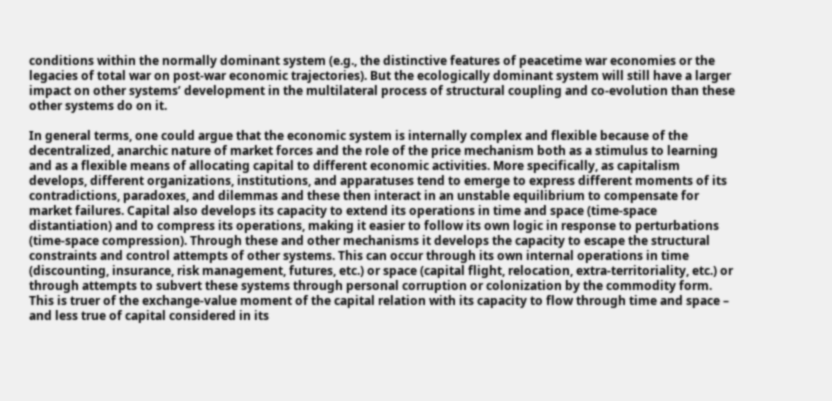conditions within the normally dominant system (e.g., the distinctive features of peacetime war economies or the legacies of total war on post-war economic trajectories). But the ecologically dominant system will still have a larger impact on other systems’ development in the multilateral process of structural coupling and co-evolution than these other systems do on it.

In general terms, one could argue that the economic system is internally complex and flexible because of the decentralized, anarchic nature of market forces and the role of the price mechanism both as a stimulus to learning and as a flexible means of allocating capital to different economic activities. More specifically, as capitalism develops, different organizations, institutions, and apparatuses tend to emerge to express different moments of its contradictions, paradoxes, and dilemmas and these then interact in an unstable equilibrium to compensate for market failures. Capital also develops its capacity to extend its operations in time and space (time-space distantiation) and to compress its operations, making it easier to follow its own logic in response to perturbations (time-space compression). Through these and other mechanisms it develops the capacity to escape the structural constraints and control attempts of other systems. This can occur through its own internal operations in time (discounting, insurance, risk management, futures, etc.) or space (capital flight, relocation, extra-territoriality, etc.) or through attempts to subvert these systems through personal corruption or colonization by the commodity form. This is truer of the exchange-value moment of the capital relation with its capacity to flow through time and space – and less true of capital considered in its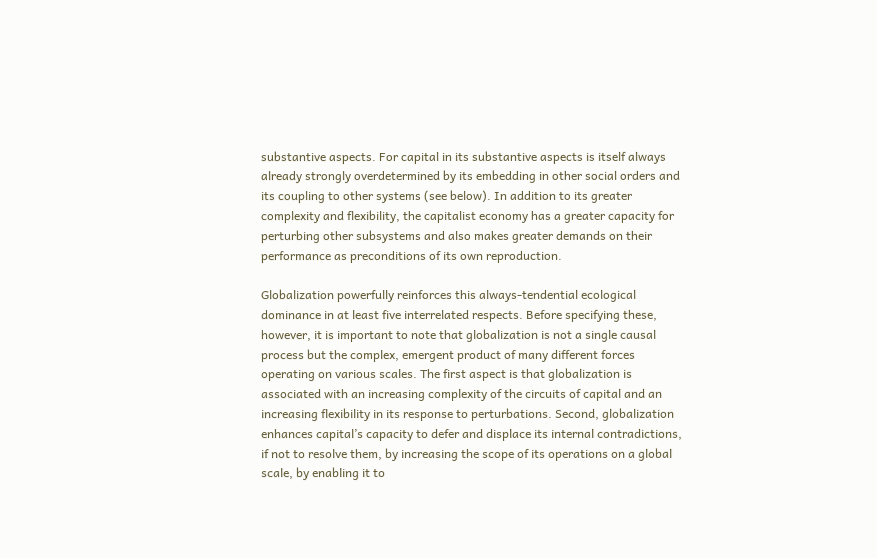substantive aspects. For capital in its substantive aspects is itself always already strongly overdetermined by its embedding in other social orders and its coupling to other systems (see below). In addition to its greater complexity and flexibility, the capitalist economy has a greater capacity for perturbing other subsystems and also makes greater demands on their performance as preconditions of its own reproduction.

Globalization powerfully reinforces this always-tendential ecological dominance in at least five interrelated respects. Before specifying these, however, it is important to note that globalization is not a single causal process but the complex, emergent product of many different forces operating on various scales. The first aspect is that globalization is associated with an increasing complexity of the circuits of capital and an increasing flexibility in its response to perturbations. Second, globalization enhances capital’s capacity to defer and displace its internal contradictions, if not to resolve them, by increasing the scope of its operations on a global scale, by enabling it to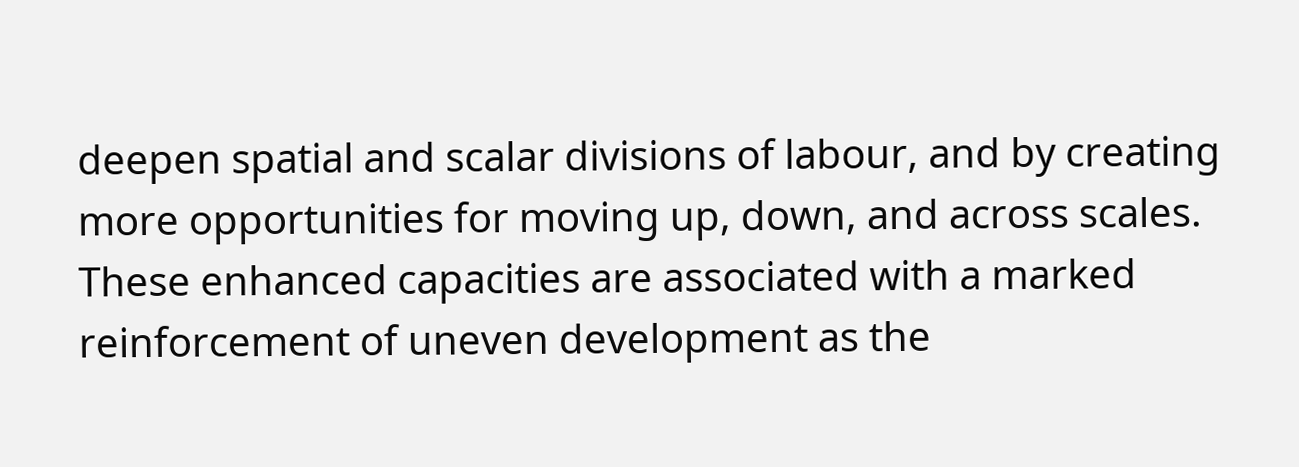deepen spatial and scalar divisions of labour, and by creating more opportunities for moving up, down, and across scales. These enhanced capacities are associated with a marked reinforcement of uneven development as the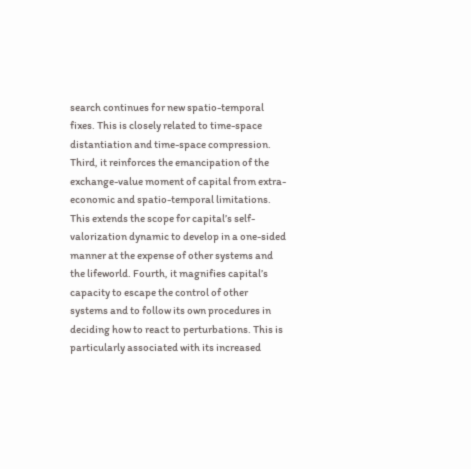search continues for new spatio-temporal fixes. This is closely related to time-space distantiation and time-space compression. Third, it reinforces the emancipation of the exchange-value moment of capital from extra-economic and spatio-temporal limitations. This extends the scope for capital’s self-valorization dynamic to develop in a one-sided manner at the expense of other systems and the lifeworld. Fourth, it magnifies capital’s capacity to escape the control of other systems and to follow its own procedures in deciding how to react to perturbations. This is particularly associated with its increased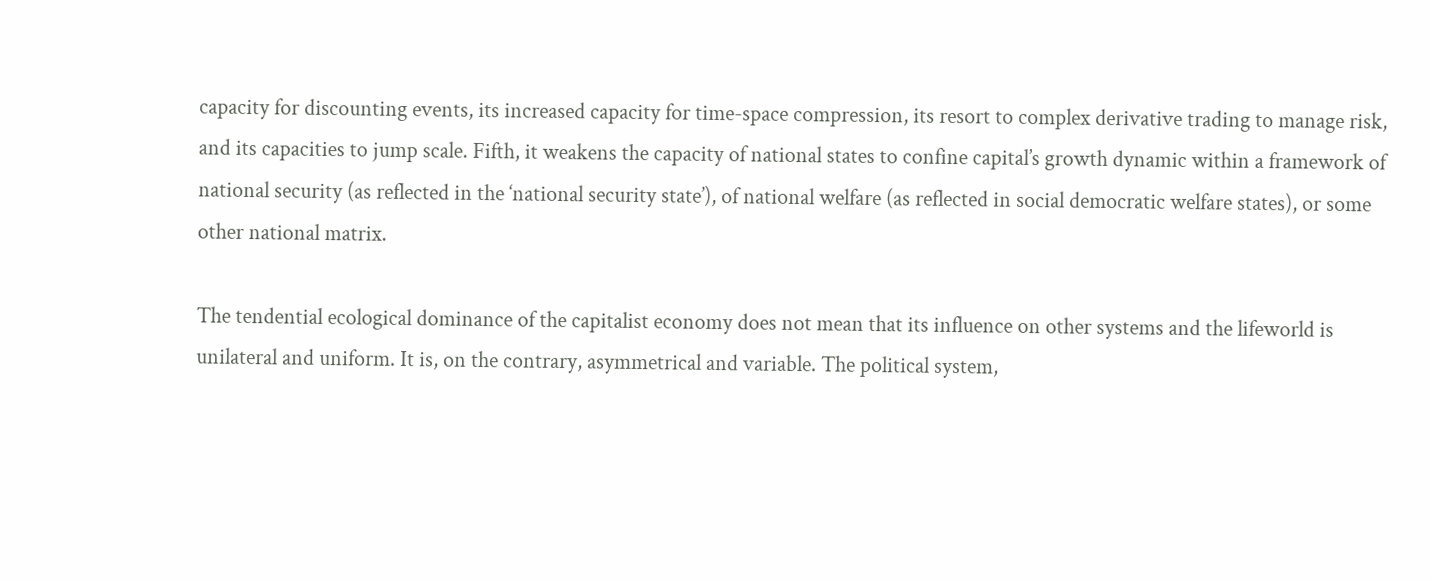capacity for discounting events, its increased capacity for time-space compression, its resort to complex derivative trading to manage risk, and its capacities to jump scale. Fifth, it weakens the capacity of national states to confine capital’s growth dynamic within a framework of national security (as reflected in the ‘national security state’), of national welfare (as reflected in social democratic welfare states), or some other national matrix.

The tendential ecological dominance of the capitalist economy does not mean that its influence on other systems and the lifeworld is unilateral and uniform. It is, on the contrary, asymmetrical and variable. The political system,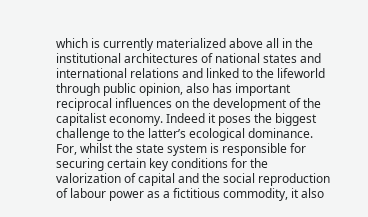which is currently materialized above all in the institutional architectures of national states and international relations and linked to the lifeworld through public opinion, also has important reciprocal influences on the development of the capitalist economy. Indeed it poses the biggest challenge to the latter’s ecological dominance. For, whilst the state system is responsible for securing certain key conditions for the valorization of capital and the social reproduction of labour power as a fictitious commodity, it also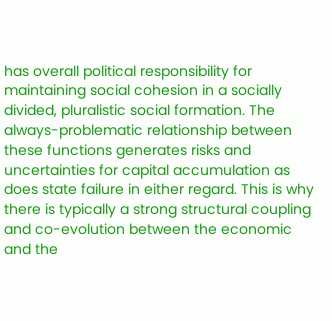has overall political responsibility for maintaining social cohesion in a socially divided, pluralistic social formation. The always-problematic relationship between these functions generates risks and uncertainties for capital accumulation as does state failure in either regard. This is why there is typically a strong structural coupling and co-evolution between the economic and the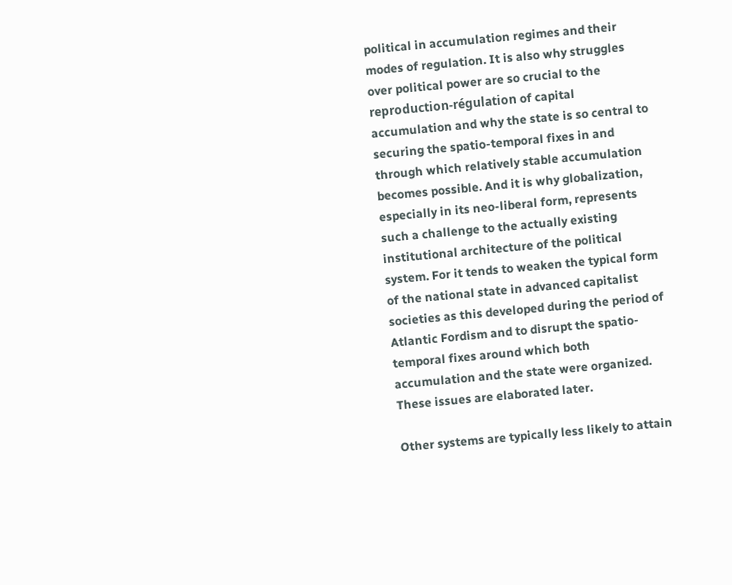political in accumulation regimes and their modes of regulation. It is also why struggles over political power are so crucial to the reproduction-régulation of capital accumulation and why the state is so central to securing the spatio-temporal fixes in and through which relatively stable accumulation becomes possible. And it is why globalization, especially in its neo-liberal form, represents such a challenge to the actually existing institutional architecture of the political system. For it tends to weaken the typical form of the national state in advanced capitalist societies as this developed during the period of Atlantic Fordism and to disrupt the spatio-temporal fixes around which both accumulation and the state were organized. These issues are elaborated later.

Other systems are typically less likely to attain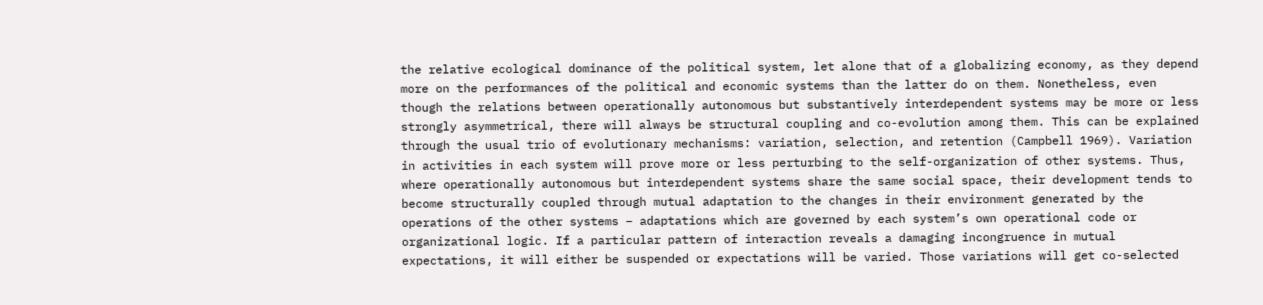the relative ecological dominance of the political system, let alone that of a globalizing economy, as they depend more on the performances of the political and economic systems than the latter do on them. Nonetheless, even though the relations between operationally autonomous but substantively interdependent systems may be more or less strongly asymmetrical, there will always be structural coupling and co-evolution among them. This can be explained through the usual trio of evolutionary mechanisms: variation, selection, and retention (Campbell 1969). Variation in activities in each system will prove more or less perturbing to the self-organization of other systems. Thus, where operationally autonomous but interdependent systems share the same social space, their development tends to become structurally coupled through mutual adaptation to the changes in their environment generated by the operations of the other systems – adaptations which are governed by each system’s own operational code or organizational logic. If a particular pattern of interaction reveals a damaging incongruence in mutual expectations, it will either be suspended or expectations will be varied. Those variations will get co-selected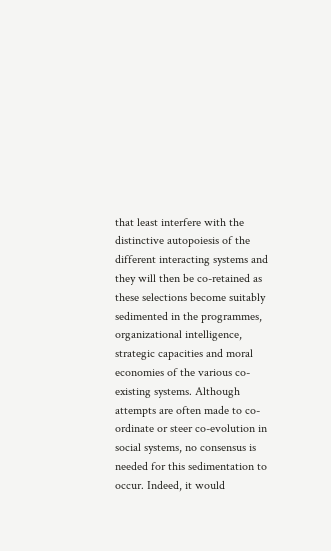that least interfere with the distinctive autopoiesis of the different interacting systems and they will then be co-retained as these selections become suitably sedimented in the programmes, organizational intelligence, strategic capacities and moral economies of the various co-existing systems. Although attempts are often made to co-ordinate or steer co-evolution in social systems, no consensus is needed for this sedimentation to occur. Indeed, it would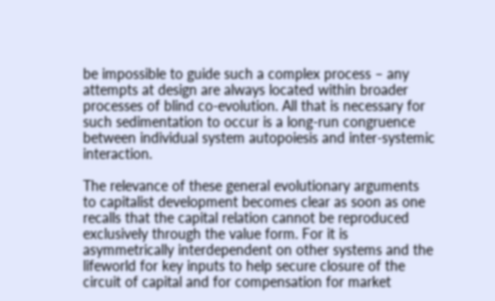be impossible to guide such a complex process – any attempts at design are always located within broader processes of blind co-evolution. All that is necessary for such sedimentation to occur is a long-run congruence between individual system autopoiesis and inter-systemic interaction.

The relevance of these general evolutionary arguments to capitalist development becomes clear as soon as one recalls that the capital relation cannot be reproduced exclusively through the value form. For it is asymmetrically interdependent on other systems and the lifeworld for key inputs to help secure closure of the circuit of capital and for compensation for market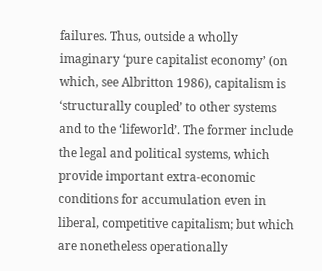failures. Thus, outside a wholly imaginary ‘pure capitalist economy’ (on which, see Albritton 1986), capitalism is ‘structurally coupled’ to other systems and to the ‘lifeworld’. The former include the legal and political systems, which provide important extra-economic conditions for accumulation even in liberal, competitive capitalism; but which are nonetheless operationally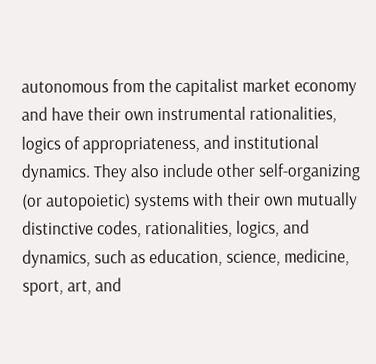autonomous from the capitalist market economy and have their own instrumental rationalities, logics of appropriateness, and institutional dynamics. They also include other self-organizing (or autopoietic) systems with their own mutually distinctive codes, rationalities, logics, and dynamics, such as education, science, medicine, sport, art, and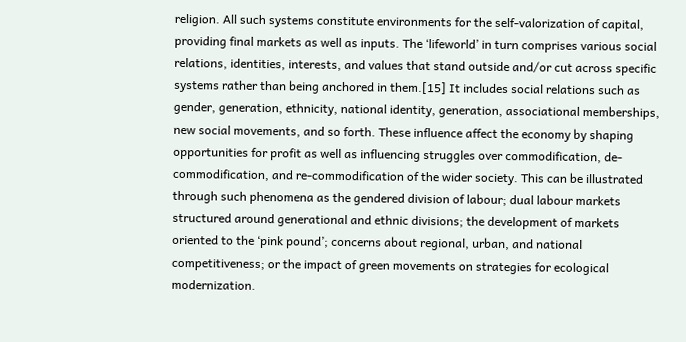religion. All such systems constitute environments for the self-valorization of capital, providing final markets as well as inputs. The ‘lifeworld’ in turn comprises various social relations, identities, interests, and values that stand outside and/or cut across specific systems rather than being anchored in them.[15] It includes social relations such as gender, generation, ethnicity, national identity, generation, associational memberships, new social movements, and so forth. These influence affect the economy by shaping opportunities for profit as well as influencing struggles over commodification, de-commodification, and re-commodification of the wider society. This can be illustrated through such phenomena as the gendered division of labour; dual labour markets structured around generational and ethnic divisions; the development of markets oriented to the ‘pink pound’; concerns about regional, urban, and national competitiveness; or the impact of green movements on strategies for ecological modernization.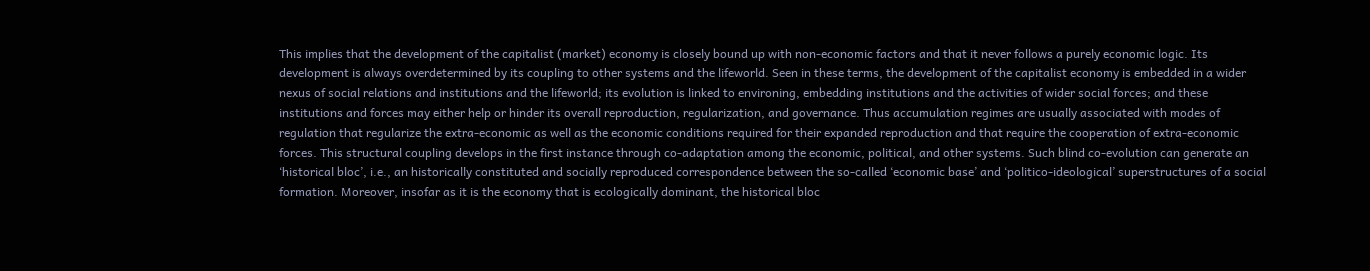This implies that the development of the capitalist (market) economy is closely bound up with non-economic factors and that it never follows a purely economic logic. Its development is always overdetermined by its coupling to other systems and the lifeworld. Seen in these terms, the development of the capitalist economy is embedded in a wider nexus of social relations and institutions and the lifeworld; its evolution is linked to environing, embedding institutions and the activities of wider social forces; and these institutions and forces may either help or hinder its overall reproduction, regularization, and governance. Thus accumulation regimes are usually associated with modes of regulation that regularize the extra-economic as well as the economic conditions required for their expanded reproduction and that require the cooperation of extra-economic forces. This structural coupling develops in the first instance through co-adaptation among the economic, political, and other systems. Such blind co-evolution can generate an ‘historical bloc’, i.e., an historically constituted and socially reproduced correspondence between the so-called ‘economic base’ and ‘politico-ideological’ superstructures of a social formation. Moreover, insofar as it is the economy that is ecologically dominant, the historical bloc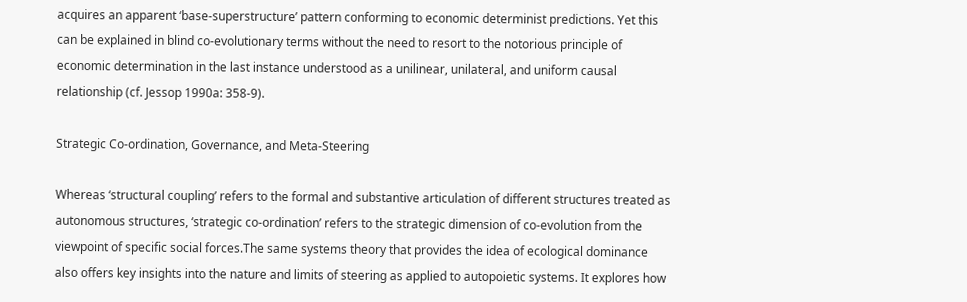acquires an apparent ‘base-superstructure’ pattern conforming to economic determinist predictions. Yet this can be explained in blind co-evolutionary terms without the need to resort to the notorious principle of economic determination in the last instance understood as a unilinear, unilateral, and uniform causal relationship (cf. Jessop 1990a: 358-9).

Strategic Co-ordination, Governance, and Meta-Steering

Whereas ‘structural coupling’ refers to the formal and substantive articulation of different structures treated as autonomous structures, ‘strategic co-ordination’ refers to the strategic dimension of co-evolution from the viewpoint of specific social forces.The same systems theory that provides the idea of ecological dominance also offers key insights into the nature and limits of steering as applied to autopoietic systems. It explores how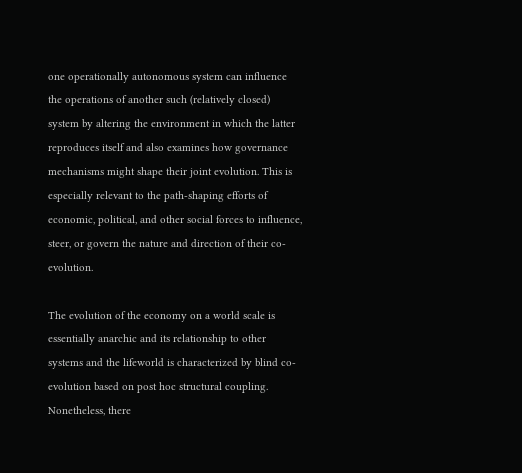one operationally autonomous system can influence the operations of another such (relatively closed) system by altering the environment in which the latter reproduces itself and also examines how governance mechanisms might shape their joint evolution. This is especially relevant to the path-shaping efforts of economic, political, and other social forces to influence, steer, or govern the nature and direction of their co-evolution.

The evolution of the economy on a world scale is essentially anarchic and its relationship to other systems and the lifeworld is characterized by blind co-evolution based on post hoc structural coupling. Nonetheless, there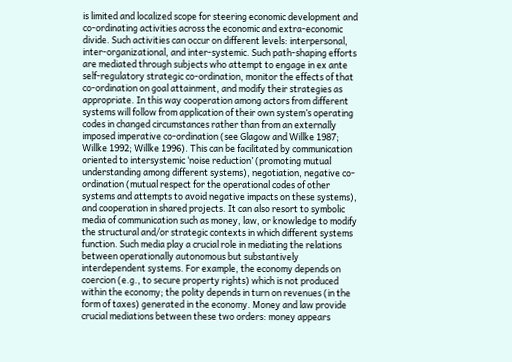is limited and localized scope for steering economic development and co-ordinating activities across the economic and extra-economic divide. Such activities can occur on different levels: interpersonal, inter-organizational, and inter-systemic. Such path-shaping efforts are mediated through subjects who attempt to engage in ex ante self-regulatory strategic co-ordination, monitor the effects of that co-ordination on goal attainment, and modify their strategies as appropriate. In this way cooperation among actors from different systems will follow from application of their own system’s operating codes in changed circumstances rather than from an externally imposed imperative co-ordination (see Glagow and Willke 1987; Willke 1992; Willke 1996). This can be facilitated by communication oriented to intersystemic ‘noise reduction’ (promoting mutual understanding among different systems), negotiation, negative co-ordination (mutual respect for the operational codes of other systems and attempts to avoid negative impacts on these systems), and cooperation in shared projects. It can also resort to symbolic media of communication such as money, law, or knowledge to modify the structural and/or strategic contexts in which different systems function. Such media play a crucial role in mediating the relations between operationally autonomous but substantively interdependent systems. For example, the economy depends on coercion (e.g., to secure property rights) which is not produced within the economy; the polity depends in turn on revenues (in the form of taxes) generated in the economy. Money and law provide crucial mediations between these two orders: money appears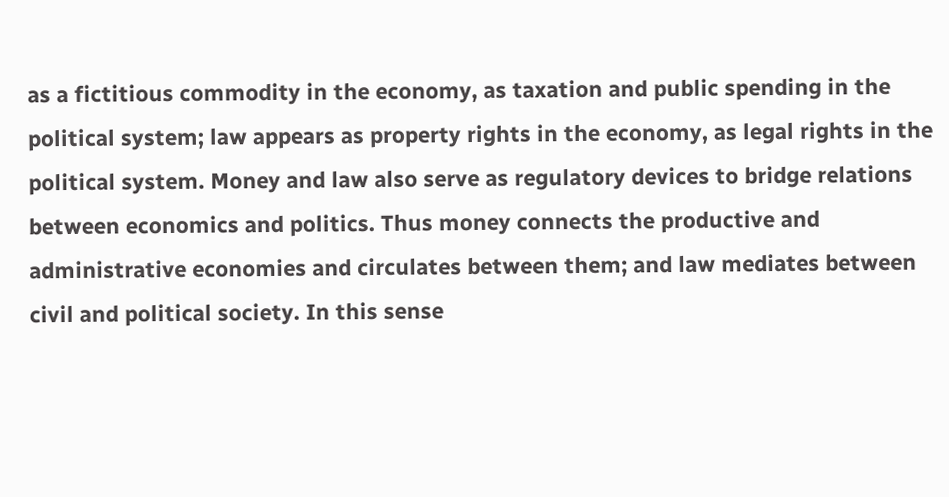as a fictitious commodity in the economy, as taxation and public spending in the political system; law appears as property rights in the economy, as legal rights in the political system. Money and law also serve as regulatory devices to bridge relations between economics and politics. Thus money connects the productive and administrative economies and circulates between them; and law mediates between civil and political society. In this sense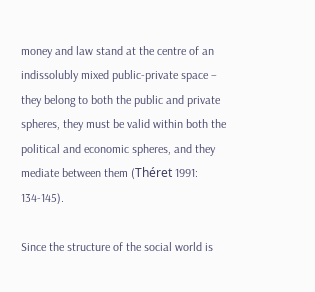money and law stand at the centre of an indissolubly mixed public-private space – they belong to both the public and private spheres, they must be valid within both the political and economic spheres, and they mediate between them (Théret 1991: 134-145).

Since the structure of the social world is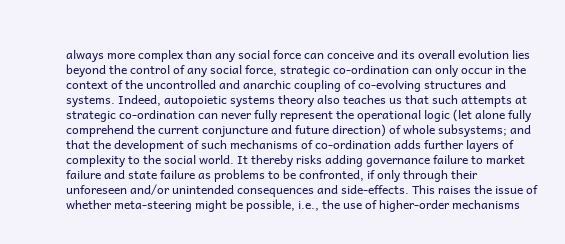always more complex than any social force can conceive and its overall evolution lies beyond the control of any social force, strategic co-ordination can only occur in the context of the uncontrolled and anarchic coupling of co-evolving structures and systems. Indeed, autopoietic systems theory also teaches us that such attempts at strategic co-ordination can never fully represent the operational logic (let alone fully comprehend the current conjuncture and future direction) of whole subsystems; and that the development of such mechanisms of co-ordination adds further layers of complexity to the social world. It thereby risks adding governance failure to market failure and state failure as problems to be confronted, if only through their unforeseen and/or unintended consequences and side-effects. This raises the issue of whether meta-steering might be possible, i.e., the use of higher-order mechanisms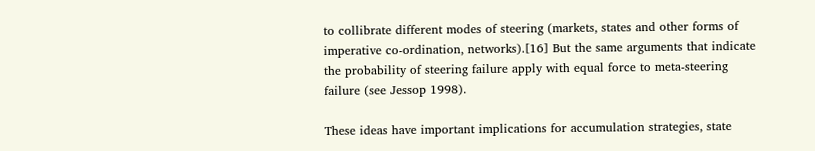to collibrate different modes of steering (markets, states and other forms of imperative co-ordination, networks).[16] But the same arguments that indicate the probability of steering failure apply with equal force to meta-steering failure (see Jessop 1998).

These ideas have important implications for accumulation strategies, state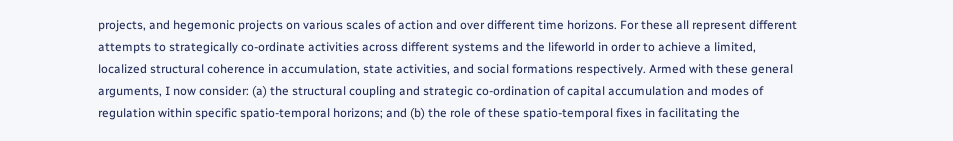projects, and hegemonic projects on various scales of action and over different time horizons. For these all represent different attempts to strategically co-ordinate activities across different systems and the lifeworld in order to achieve a limited, localized structural coherence in accumulation, state activities, and social formations respectively. Armed with these general arguments, I now consider: (a) the structural coupling and strategic co-ordination of capital accumulation and modes of regulation within specific spatio-temporal horizons; and (b) the role of these spatio-temporal fixes in facilitating the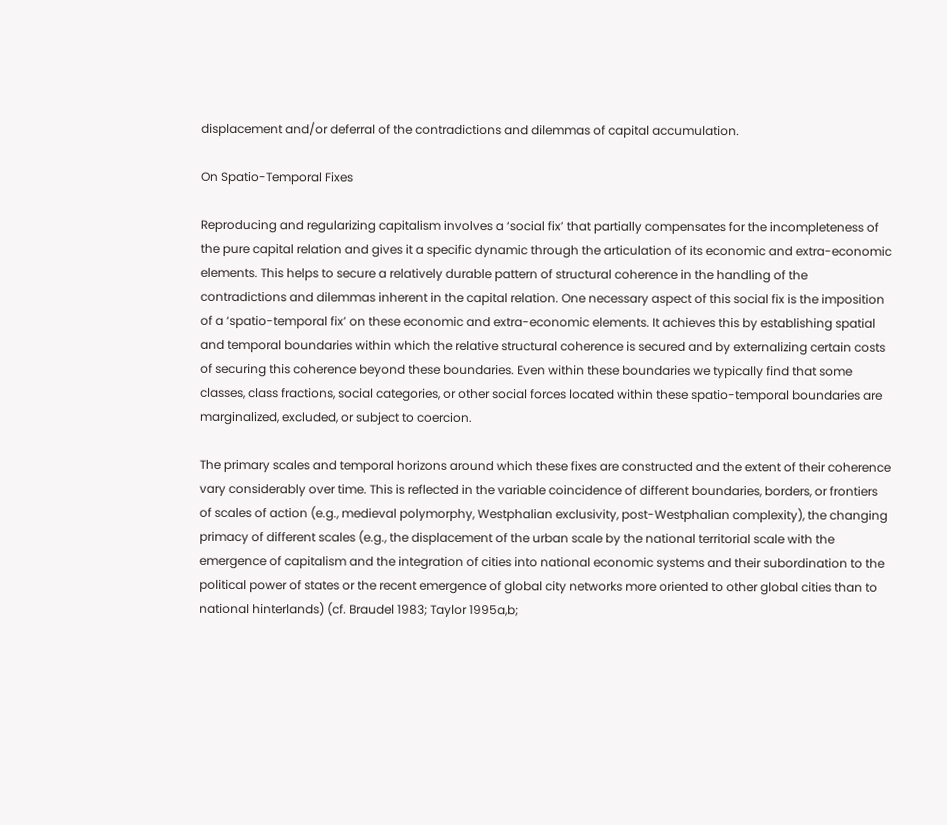displacement and/or deferral of the contradictions and dilemmas of capital accumulation.

On Spatio-Temporal Fixes

Reproducing and regularizing capitalism involves a ‘social fix’ that partially compensates for the incompleteness of the pure capital relation and gives it a specific dynamic through the articulation of its economic and extra-economic elements. This helps to secure a relatively durable pattern of structural coherence in the handling of the contradictions and dilemmas inherent in the capital relation. One necessary aspect of this social fix is the imposition of a ‘spatio-temporal fix’ on these economic and extra-economic elements. It achieves this by establishing spatial and temporal boundaries within which the relative structural coherence is secured and by externalizing certain costs of securing this coherence beyond these boundaries. Even within these boundaries we typically find that some classes, class fractions, social categories, or other social forces located within these spatio-temporal boundaries are marginalized, excluded, or subject to coercion.

The primary scales and temporal horizons around which these fixes are constructed and the extent of their coherence vary considerably over time. This is reflected in the variable coincidence of different boundaries, borders, or frontiers of scales of action (e.g., medieval polymorphy, Westphalian exclusivity, post-Westphalian complexity), the changing primacy of different scales (e.g., the displacement of the urban scale by the national territorial scale with the emergence of capitalism and the integration of cities into national economic systems and their subordination to the political power of states or the recent emergence of global city networks more oriented to other global cities than to national hinterlands) (cf. Braudel 1983; Taylor 1995a,b;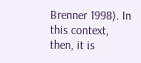Brenner 1998). In this context, then, it is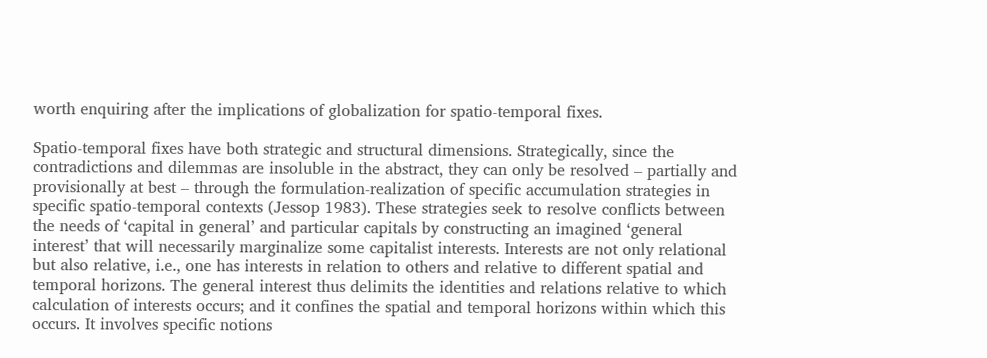worth enquiring after the implications of globalization for spatio-temporal fixes.

Spatio-temporal fixes have both strategic and structural dimensions. Strategically, since the contradictions and dilemmas are insoluble in the abstract, they can only be resolved – partially and provisionally at best – through the formulation-realization of specific accumulation strategies in specific spatio-temporal contexts (Jessop 1983). These strategies seek to resolve conflicts between the needs of ‘capital in general’ and particular capitals by constructing an imagined ‘general interest’ that will necessarily marginalize some capitalist interests. Interests are not only relational but also relative, i.e., one has interests in relation to others and relative to different spatial and temporal horizons. The general interest thus delimits the identities and relations relative to which calculation of interests occurs; and it confines the spatial and temporal horizons within which this occurs. It involves specific notions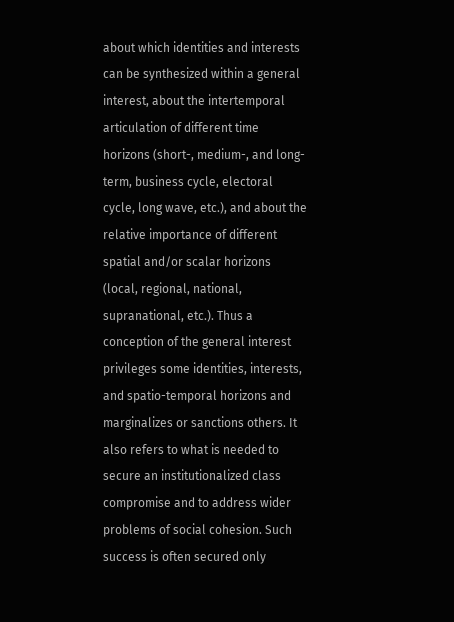about which identities and interests can be synthesized within a general interest, about the intertemporal articulation of different time horizons (short-, medium-, and long-term, business cycle, electoral cycle, long wave, etc.), and about the relative importance of different spatial and/or scalar horizons (local, regional, national, supranational, etc.). Thus a conception of the general interest privileges some identities, interests, and spatio-temporal horizons and marginalizes or sanctions others. It also refers to what is needed to secure an institutionalized class compromise and to address wider problems of social cohesion. Such success is often secured only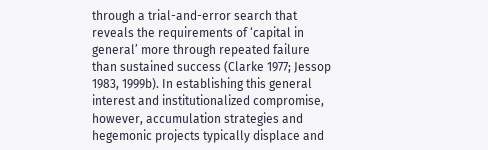through a trial-and-error search that reveals the requirements of ‘capital in general’ more through repeated failure than sustained success (Clarke 1977; Jessop 1983, 1999b). In establishing this general interest and institutionalized compromise, however, accumulation strategies and hegemonic projects typically displace and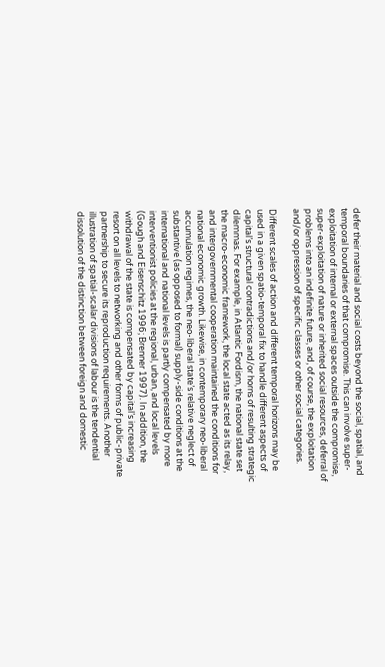defer their material and social costs beyond the social, spatial, and temporal boundaries of that compromise. This can involve super-exploitation of internal or external spaces outside the compromise, super-exploitation of nature or inherited social resources, deferral of problems into an indefinite future, and, of course, the exploitation and/or oppression of specific classes or other social categories.

Different scales of action and different temporal horizons may be used in a given spatio-temporal fix to handle different aspects of capital’s structural contradictions and/or horns of resulting strategic dilemmas. For example, in Atlantic Fordism, the national state set the macro-economic framework, the local state acted as its relay, and intergovernmental cooperation maintained the conditions for national economic growth. Likewise, in contemporary neo-liberal accumulation regimes, the neo-liberal state’s relative neglect of substantive (as opposed to formal) supply-side conditions at the international and national levels is partly compensated by more interventionist policies at the regional, urban, and local levels (Gough and Eisenschitz 1996; Brenner 1997). In addition, the withdrawal of the state is compensated by capital’s increasing resort on all levels to networking and other forms of public-private partnership to secure its reproduction requirements. Another illustration of spatial-scalar divisions of labour is the tendential dissolution of the distinction between foreign and domestic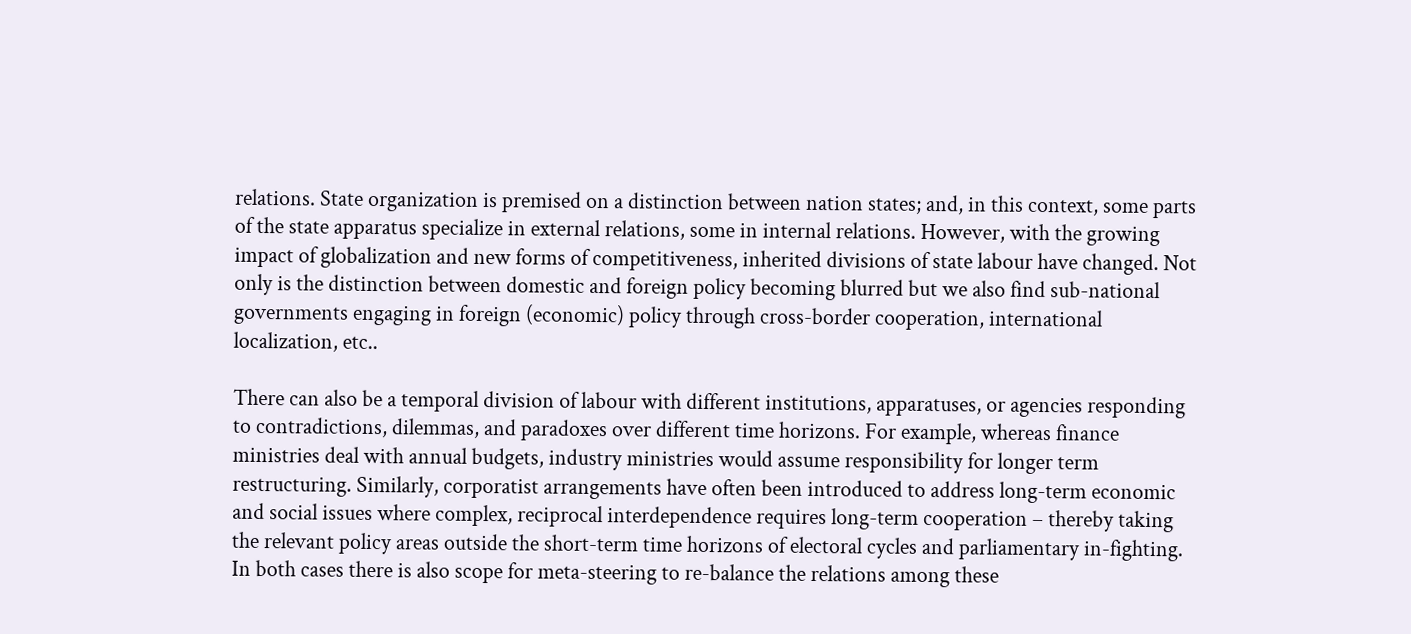relations. State organization is premised on a distinction between nation states; and, in this context, some parts of the state apparatus specialize in external relations, some in internal relations. However, with the growing impact of globalization and new forms of competitiveness, inherited divisions of state labour have changed. Not only is the distinction between domestic and foreign policy becoming blurred but we also find sub-national governments engaging in foreign (economic) policy through cross-border cooperation, international localization, etc..

There can also be a temporal division of labour with different institutions, apparatuses, or agencies responding to contradictions, dilemmas, and paradoxes over different time horizons. For example, whereas finance ministries deal with annual budgets, industry ministries would assume responsibility for longer term restructuring. Similarly, corporatist arrangements have often been introduced to address long-term economic and social issues where complex, reciprocal interdependence requires long-term cooperation – thereby taking the relevant policy areas outside the short-term time horizons of electoral cycles and parliamentary in-fighting. In both cases there is also scope for meta-steering to re-balance the relations among these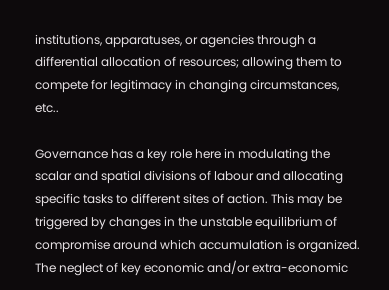institutions, apparatuses, or agencies through a differential allocation of resources; allowing them to compete for legitimacy in changing circumstances, etc..

Governance has a key role here in modulating the scalar and spatial divisions of labour and allocating specific tasks to different sites of action. This may be triggered by changes in the unstable equilibrium of compromise around which accumulation is organized. The neglect of key economic and/or extra-economic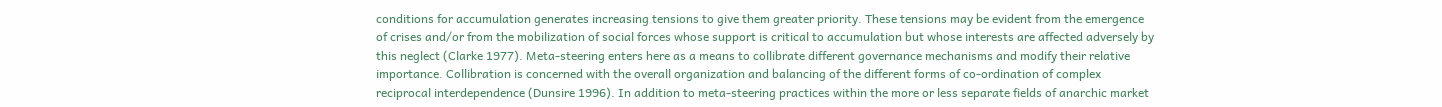conditions for accumulation generates increasing tensions to give them greater priority. These tensions may be evident from the emergence of crises and/or from the mobilization of social forces whose support is critical to accumulation but whose interests are affected adversely by this neglect (Clarke 1977). Meta-steering enters here as a means to collibrate different governance mechanisms and modify their relative importance. Collibration is concerned with the overall organization and balancing of the different forms of co-ordination of complex reciprocal interdependence (Dunsire 1996). In addition to meta-steering practices within the more or less separate fields of anarchic market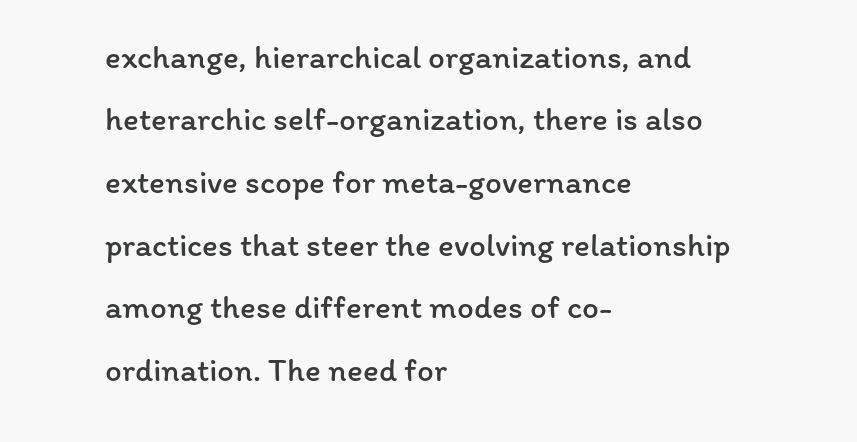exchange, hierarchical organizations, and heterarchic self-organization, there is also extensive scope for meta-governance practices that steer the evolving relationship among these different modes of co-ordination. The need for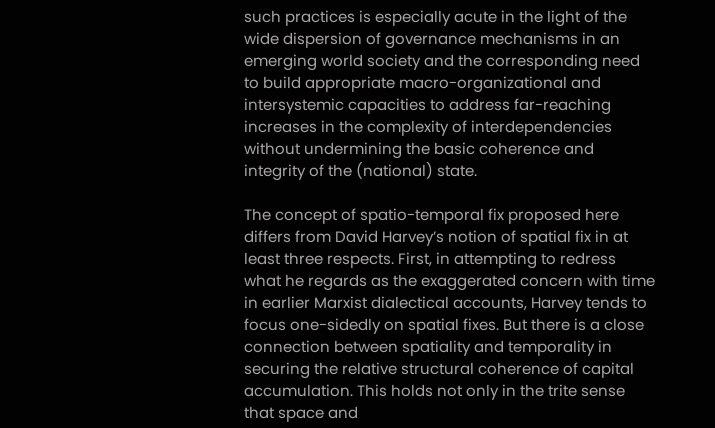such practices is especially acute in the light of the wide dispersion of governance mechanisms in an emerging world society and the corresponding need to build appropriate macro-organizational and intersystemic capacities to address far-reaching increases in the complexity of interdependencies without undermining the basic coherence and integrity of the (national) state.

The concept of spatio-temporal fix proposed here differs from David Harvey’s notion of spatial fix in at least three respects. First, in attempting to redress what he regards as the exaggerated concern with time in earlier Marxist dialectical accounts, Harvey tends to focus one-sidedly on spatial fixes. But there is a close connection between spatiality and temporality in securing the relative structural coherence of capital accumulation. This holds not only in the trite sense that space and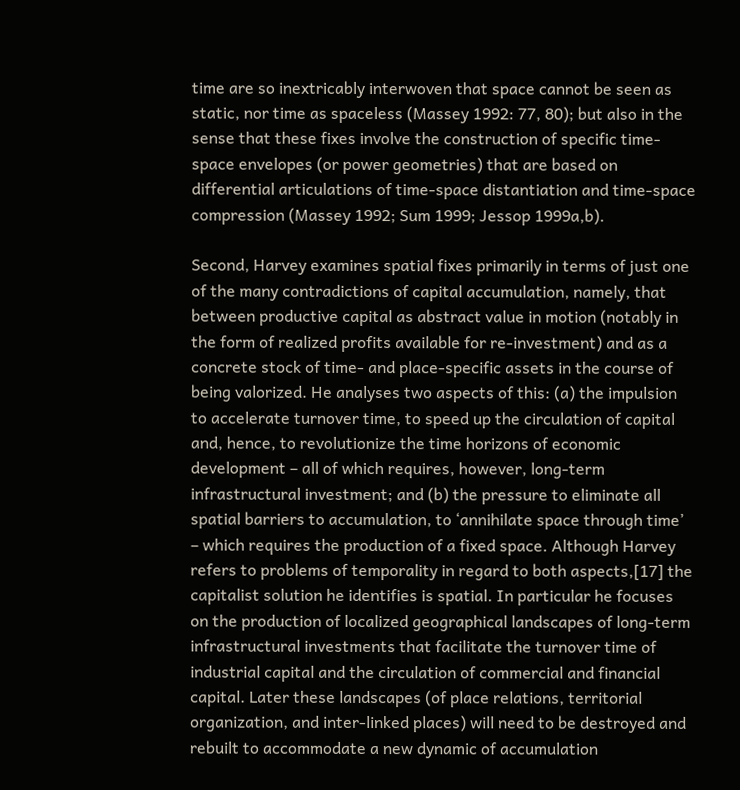time are so inextricably interwoven that space cannot be seen as static, nor time as spaceless (Massey 1992: 77, 80); but also in the sense that these fixes involve the construction of specific time-space envelopes (or power geometries) that are based on differential articulations of time-space distantiation and time-space compression (Massey 1992; Sum 1999; Jessop 1999a,b).

Second, Harvey examines spatial fixes primarily in terms of just one of the many contradictions of capital accumulation, namely, that between productive capital as abstract value in motion (notably in the form of realized profits available for re-investment) and as a concrete stock of time- and place-specific assets in the course of being valorized. He analyses two aspects of this: (a) the impulsion to accelerate turnover time, to speed up the circulation of capital and, hence, to revolutionize the time horizons of economic development – all of which requires, however, long-term infrastructural investment; and (b) the pressure to eliminate all spatial barriers to accumulation, to ‘annihilate space through time’ – which requires the production of a fixed space. Although Harvey refers to problems of temporality in regard to both aspects,[17] the capitalist solution he identifies is spatial. In particular he focuses on the production of localized geographical landscapes of long-term infrastructural investments that facilitate the turnover time of industrial capital and the circulation of commercial and financial capital. Later these landscapes (of place relations, territorial organization, and inter-linked places) will need to be destroyed and rebuilt to accommodate a new dynamic of accumulation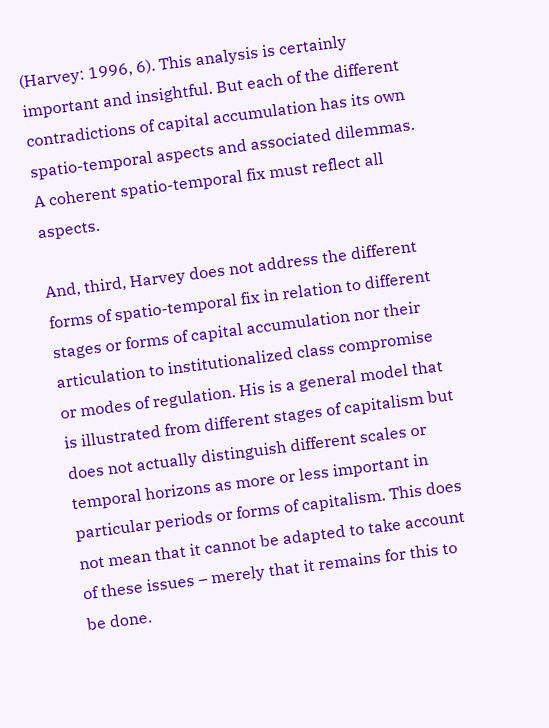(Harvey: 1996, 6). This analysis is certainly important and insightful. But each of the different contradictions of capital accumulation has its own spatio-temporal aspects and associated dilemmas. A coherent spatio-temporal fix must reflect all aspects.

And, third, Harvey does not address the different forms of spatio-temporal fix in relation to different stages or forms of capital accumulation nor their articulation to institutionalized class compromise or modes of regulation. His is a general model that is illustrated from different stages of capitalism but does not actually distinguish different scales or temporal horizons as more or less important in particular periods or forms of capitalism. This does not mean that it cannot be adapted to take account of these issues – merely that it remains for this to be done.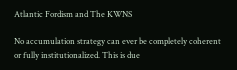Atlantic Fordism and The KWNS

No accumulation strategy can ever be completely coherent or fully institutionalized. This is due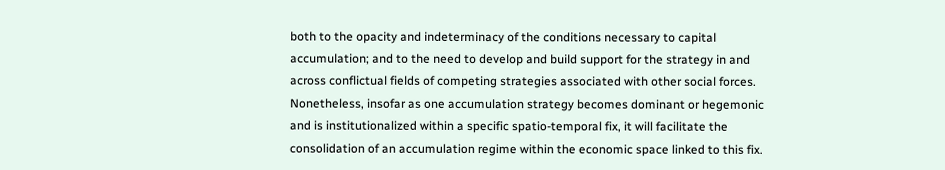both to the opacity and indeterminacy of the conditions necessary to capital accumulation; and to the need to develop and build support for the strategy in and across conflictual fields of competing strategies associated with other social forces. Nonetheless, insofar as one accumulation strategy becomes dominant or hegemonic and is institutionalized within a specific spatio-temporal fix, it will facilitate the consolidation of an accumulation regime within the economic space linked to this fix.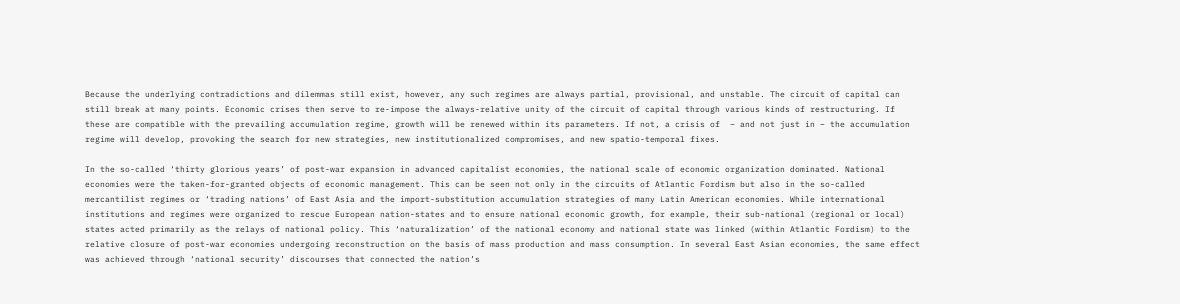Because the underlying contradictions and dilemmas still exist, however, any such regimes are always partial, provisional, and unstable. The circuit of capital can still break at many points. Economic crises then serve to re-impose the always-relative unity of the circuit of capital through various kinds of restructuring. If these are compatible with the prevailing accumulation regime, growth will be renewed within its parameters. If not, a crisis of  – and not just in – the accumulation regime will develop, provoking the search for new strategies, new institutionalized compromises, and new spatio-temporal fixes.

In the so-called ‘thirty glorious years’ of post-war expansion in advanced capitalist economies, the national scale of economic organization dominated. National economies were the taken-for-granted objects of economic management. This can be seen not only in the circuits of Atlantic Fordism but also in the so-called mercantilist regimes or ‘trading nations’ of East Asia and the import-substitution accumulation strategies of many Latin American economies. While international institutions and regimes were organized to rescue European nation-states and to ensure national economic growth, for example, their sub-national (regional or local) states acted primarily as the relays of national policy. This ‘naturalization’ of the national economy and national state was linked (within Atlantic Fordism) to the relative closure of post-war economies undergoing reconstruction on the basis of mass production and mass consumption. In several East Asian economies, the same effect was achieved through ‘national security’ discourses that connected the nation’s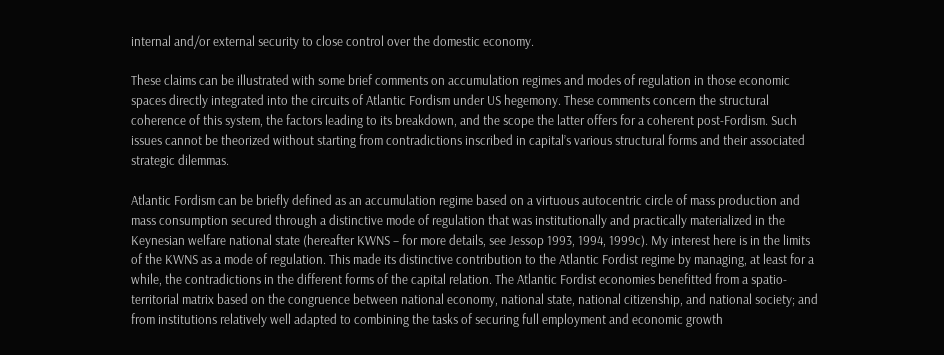internal and/or external security to close control over the domestic economy.

These claims can be illustrated with some brief comments on accumulation regimes and modes of regulation in those economic spaces directly integrated into the circuits of Atlantic Fordism under US hegemony. These comments concern the structural coherence of this system, the factors leading to its breakdown, and the scope the latter offers for a coherent post-Fordism. Such issues cannot be theorized without starting from contradictions inscribed in capital’s various structural forms and their associated strategic dilemmas.

Atlantic Fordism can be briefly defined as an accumulation regime based on a virtuous autocentric circle of mass production and mass consumption secured through a distinctive mode of regulation that was institutionally and practically materialized in the Keynesian welfare national state (hereafter KWNS – for more details, see Jessop 1993, 1994, 1999c). My interest here is in the limits of the KWNS as a mode of regulation. This made its distinctive contribution to the Atlantic Fordist regime by managing, at least for a while, the contradictions in the different forms of the capital relation. The Atlantic Fordist economies benefitted from a spatio-territorial matrix based on the congruence between national economy, national state, national citizenship, and national society; and from institutions relatively well adapted to combining the tasks of securing full employment and economic growth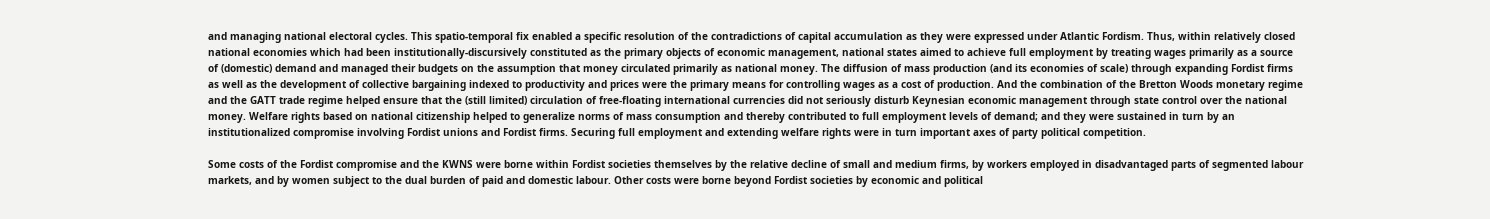and managing national electoral cycles. This spatio-temporal fix enabled a specific resolution of the contradictions of capital accumulation as they were expressed under Atlantic Fordism. Thus, within relatively closed national economies which had been institutionally-discursively constituted as the primary objects of economic management, national states aimed to achieve full employment by treating wages primarily as a source of (domestic) demand and managed their budgets on the assumption that money circulated primarily as national money. The diffusion of mass production (and its economies of scale) through expanding Fordist firms as well as the development of collective bargaining indexed to productivity and prices were the primary means for controlling wages as a cost of production. And the combination of the Bretton Woods monetary regime and the GATT trade regime helped ensure that the (still limited) circulation of free-floating international currencies did not seriously disturb Keynesian economic management through state control over the national money. Welfare rights based on national citizenship helped to generalize norms of mass consumption and thereby contributed to full employment levels of demand; and they were sustained in turn by an institutionalized compromise involving Fordist unions and Fordist firms. Securing full employment and extending welfare rights were in turn important axes of party political competition.

Some costs of the Fordist compromise and the KWNS were borne within Fordist societies themselves by the relative decline of small and medium firms, by workers employed in disadvantaged parts of segmented labour markets, and by women subject to the dual burden of paid and domestic labour. Other costs were borne beyond Fordist societies by economic and political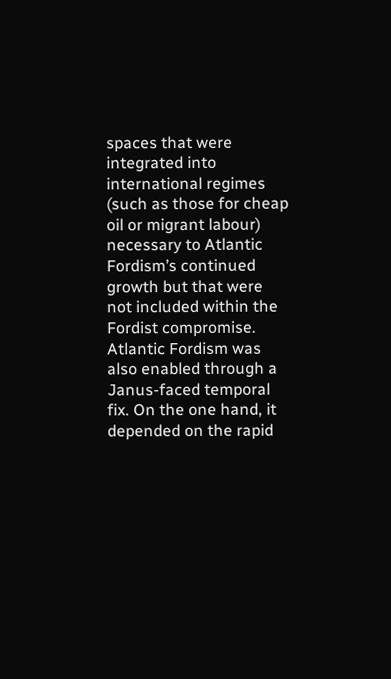spaces that were integrated into international regimes (such as those for cheap oil or migrant labour) necessary to Atlantic Fordism’s continued growth but that were not included within the Fordist compromise. Atlantic Fordism was also enabled through a Janus-faced temporal fix. On the one hand, it depended on the rapid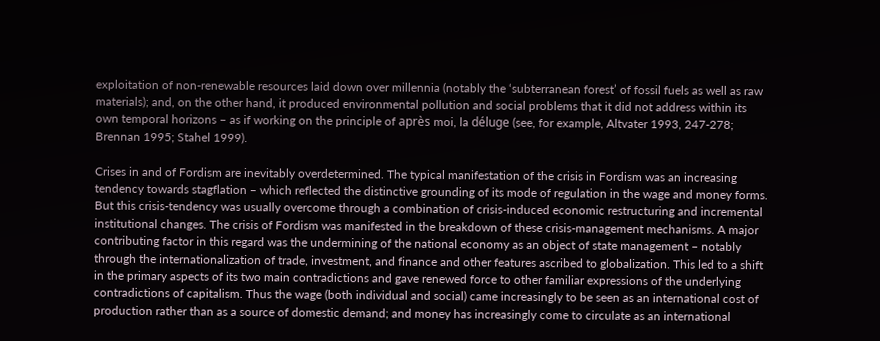exploitation of non-renewable resources laid down over millennia (notably the ‘subterranean forest’ of fossil fuels as well as raw materials); and, on the other hand, it produced environmental pollution and social problems that it did not address within its own temporal horizons – as if working on the principle of après moi, la déluge (see, for example, Altvater 1993, 247-278; Brennan 1995; Stahel 1999).

Crises in and of Fordism are inevitably overdetermined. The typical manifestation of the crisis in Fordism was an increasing tendency towards stagflation – which reflected the distinctive grounding of its mode of regulation in the wage and money forms. But this crisis-tendency was usually overcome through a combination of crisis-induced economic restructuring and incremental institutional changes. The crisis of Fordism was manifested in the breakdown of these crisis-management mechanisms. A major contributing factor in this regard was the undermining of the national economy as an object of state management – notably through the internationalization of trade, investment, and finance and other features ascribed to globalization. This led to a shift in the primary aspects of its two main contradictions and gave renewed force to other familiar expressions of the underlying contradictions of capitalism. Thus the wage (both individual and social) came increasingly to be seen as an international cost of production rather than as a source of domestic demand; and money has increasingly come to circulate as an international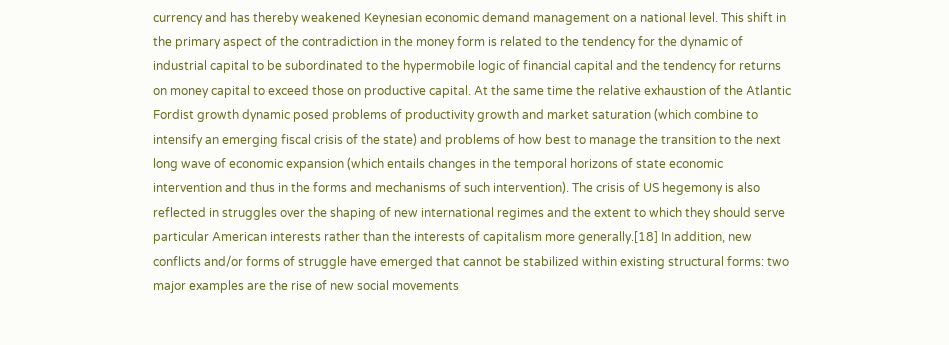currency and has thereby weakened Keynesian economic demand management on a national level. This shift in the primary aspect of the contradiction in the money form is related to the tendency for the dynamic of industrial capital to be subordinated to the hypermobile logic of financial capital and the tendency for returns on money capital to exceed those on productive capital. At the same time the relative exhaustion of the Atlantic Fordist growth dynamic posed problems of productivity growth and market saturation (which combine to intensify an emerging fiscal crisis of the state) and problems of how best to manage the transition to the next long wave of economic expansion (which entails changes in the temporal horizons of state economic intervention and thus in the forms and mechanisms of such intervention). The crisis of US hegemony is also reflected in struggles over the shaping of new international regimes and the extent to which they should serve particular American interests rather than the interests of capitalism more generally.[18] In addition, new conflicts and/or forms of struggle have emerged that cannot be stabilized within existing structural forms: two major examples are the rise of new social movements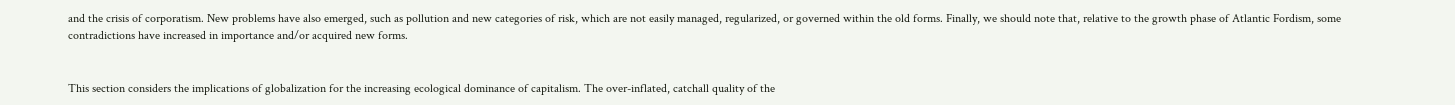and the crisis of corporatism. New problems have also emerged, such as pollution and new categories of risk, which are not easily managed, regularized, or governed within the old forms. Finally, we should note that, relative to the growth phase of Atlantic Fordism, some contradictions have increased in importance and/or acquired new forms.


This section considers the implications of globalization for the increasing ecological dominance of capitalism. The over-inflated, catchall quality of the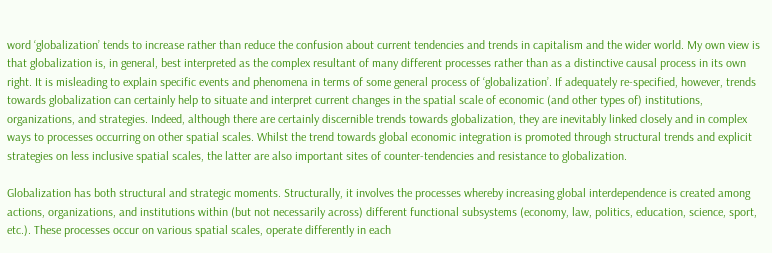word ‘globalization’ tends to increase rather than reduce the confusion about current tendencies and trends in capitalism and the wider world. My own view is that globalization is, in general, best interpreted as the complex resultant of many different processes rather than as a distinctive causal process in its own right. It is misleading to explain specific events and phenomena in terms of some general process of ‘globalization’. If adequately re-specified, however, trends towards globalization can certainly help to situate and interpret current changes in the spatial scale of economic (and other types of) institutions, organizations, and strategies. Indeed, although there are certainly discernible trends towards globalization, they are inevitably linked closely and in complex ways to processes occurring on other spatial scales. Whilst the trend towards global economic integration is promoted through structural trends and explicit strategies on less inclusive spatial scales, the latter are also important sites of counter-tendencies and resistance to globalization.

Globalization has both structural and strategic moments. Structurally, it involves the processes whereby increasing global interdependence is created among actions, organizations, and institutions within (but not necessarily across) different functional subsystems (economy, law, politics, education, science, sport, etc.). These processes occur on various spatial scales, operate differently in each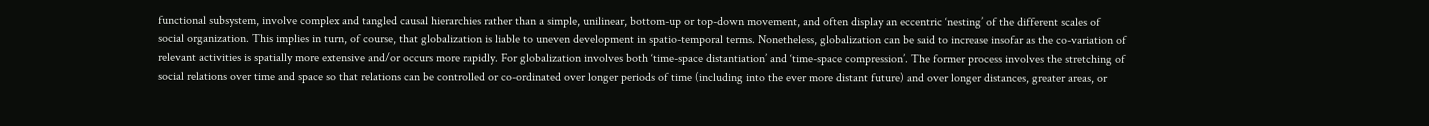functional subsystem, involve complex and tangled causal hierarchies rather than a simple, unilinear, bottom-up or top-down movement, and often display an eccentric ‘nesting’ of the different scales of social organization. This implies in turn, of course, that globalization is liable to uneven development in spatio-temporal terms. Nonetheless, globalization can be said to increase insofar as the co-variation of relevant activities is spatially more extensive and/or occurs more rapidly. For globalization involves both ‘time-space distantiation’ and ‘time-space compression’. The former process involves the stretching of social relations over time and space so that relations can be controlled or co-ordinated over longer periods of time (including into the ever more distant future) and over longer distances, greater areas, or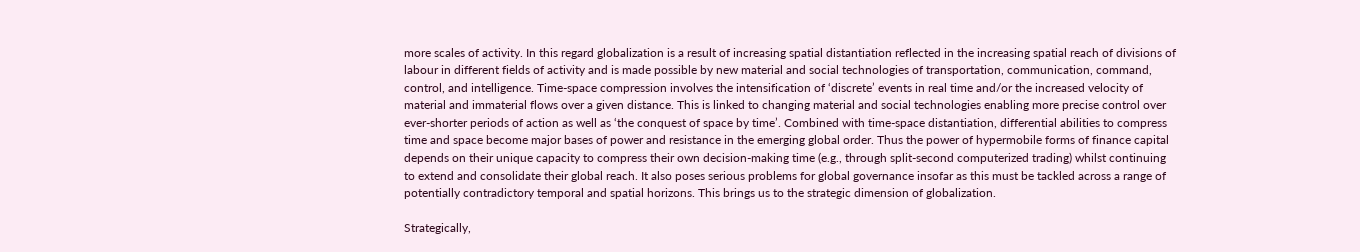more scales of activity. In this regard globalization is a result of increasing spatial distantiation reflected in the increasing spatial reach of divisions of labour in different fields of activity and is made possible by new material and social technologies of transportation, communication, command, control, and intelligence. Time-space compression involves the intensification of ‘discrete’ events in real time and/or the increased velocity of material and immaterial flows over a given distance. This is linked to changing material and social technologies enabling more precise control over ever-shorter periods of action as well as ‘the conquest of space by time’. Combined with time-space distantiation, differential abilities to compress time and space become major bases of power and resistance in the emerging global order. Thus the power of hypermobile forms of finance capital depends on their unique capacity to compress their own decision-making time (e.g., through split-second computerized trading) whilst continuing to extend and consolidate their global reach. It also poses serious problems for global governance insofar as this must be tackled across a range of potentially contradictory temporal and spatial horizons. This brings us to the strategic dimension of globalization.

Strategically,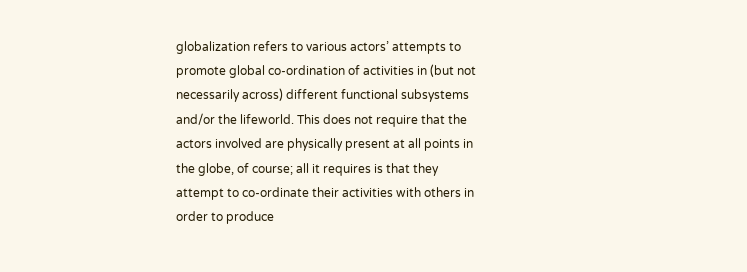globalization refers to various actors’ attempts to promote global co-ordination of activities in (but not necessarily across) different functional subsystems and/or the lifeworld. This does not require that the actors involved are physically present at all points in the globe, of course; all it requires is that they attempt to co-ordinate their activities with others in order to produce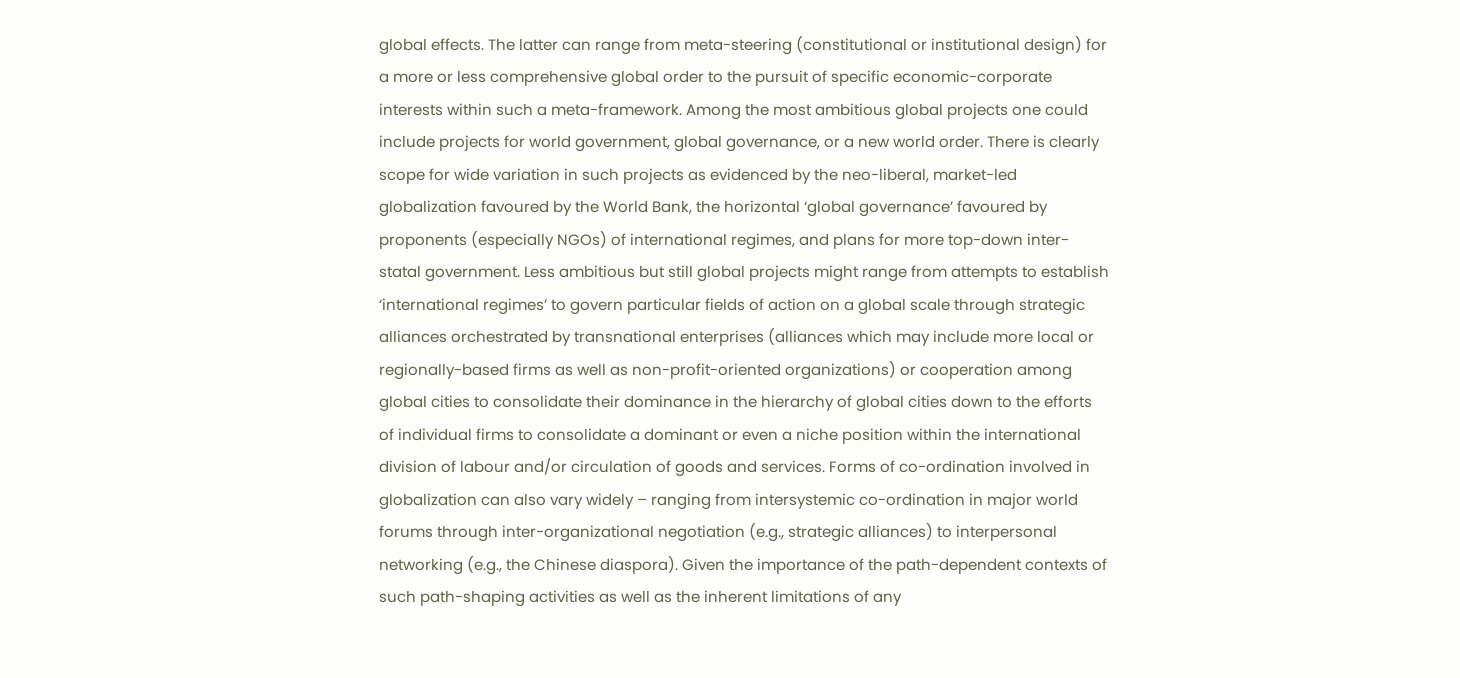global effects. The latter can range from meta-steering (constitutional or institutional design) for a more or less comprehensive global order to the pursuit of specific economic-corporate interests within such a meta-framework. Among the most ambitious global projects one could include projects for world government, global governance, or a new world order. There is clearly scope for wide variation in such projects as evidenced by the neo-liberal, market-led globalization favoured by the World Bank, the horizontal ‘global governance’ favoured by proponents (especially NGOs) of international regimes, and plans for more top-down inter-statal government. Less ambitious but still global projects might range from attempts to establish ‘international regimes’ to govern particular fields of action on a global scale through strategic alliances orchestrated by transnational enterprises (alliances which may include more local or regionally-based firms as well as non-profit-oriented organizations) or cooperation among global cities to consolidate their dominance in the hierarchy of global cities down to the efforts of individual firms to consolidate a dominant or even a niche position within the international division of labour and/or circulation of goods and services. Forms of co-ordination involved in globalization can also vary widely – ranging from intersystemic co-ordination in major world forums through inter-organizational negotiation (e.g., strategic alliances) to interpersonal networking (e.g., the Chinese diaspora). Given the importance of the path-dependent contexts of such path-shaping activities as well as the inherent limitations of any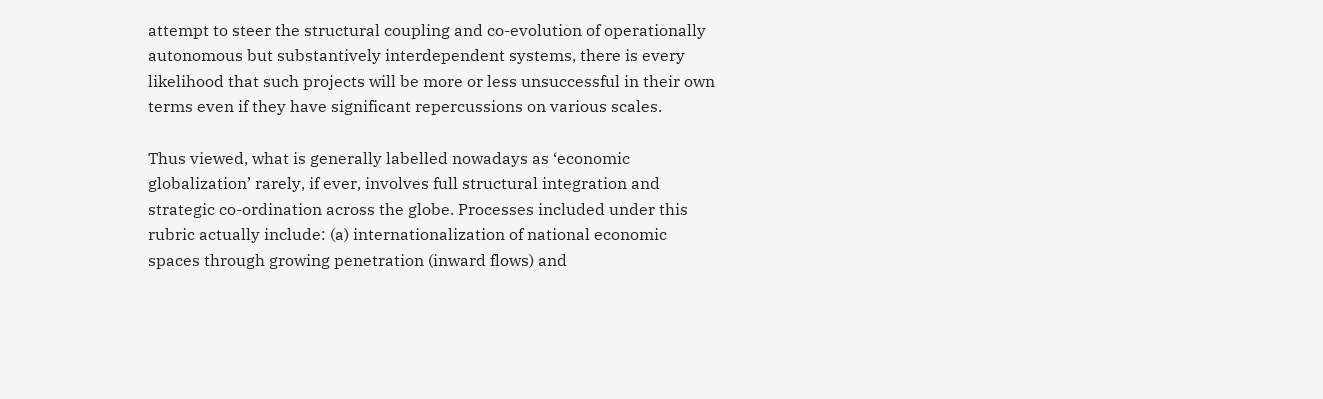attempt to steer the structural coupling and co-evolution of operationally autonomous but substantively interdependent systems, there is every likelihood that such projects will be more or less unsuccessful in their own terms even if they have significant repercussions on various scales.

Thus viewed, what is generally labelled nowadays as ‘economic globalization’ rarely, if ever, involves full structural integration and strategic co-ordination across the globe. Processes included under this rubric actually include: (a) internationalization of national economic spaces through growing penetration (inward flows) and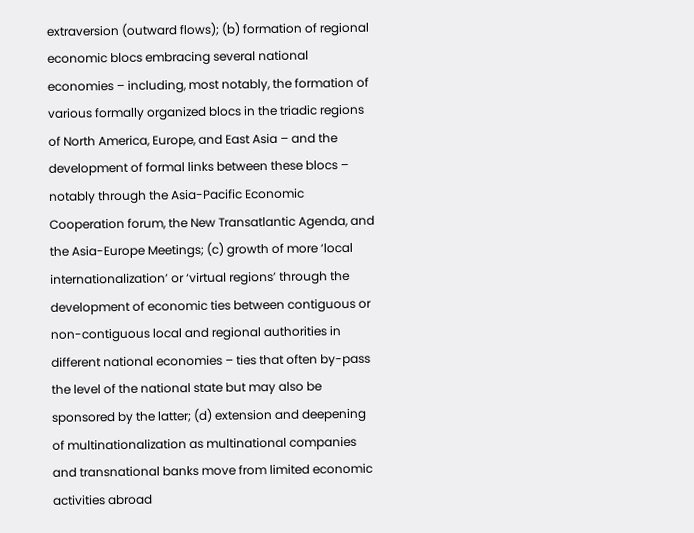extraversion (outward flows); (b) formation of regional economic blocs embracing several national economies – including, most notably, the formation of various formally organized blocs in the triadic regions of North America, Europe, and East Asia – and the development of formal links between these blocs – notably through the Asia-Pacific Economic Cooperation forum, the New Transatlantic Agenda, and the Asia-Europe Meetings; (c) growth of more ‘local internationalization’ or ‘virtual regions’ through the development of economic ties between contiguous or non-contiguous local and regional authorities in different national economies – ties that often by-pass the level of the national state but may also be sponsored by the latter; (d) extension and deepening of multinationalization as multinational companies and transnational banks move from limited economic activities abroad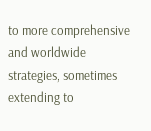to more comprehensive and worldwide strategies, sometimes extending to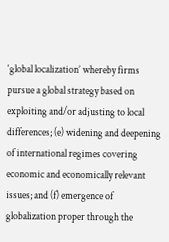‘global localization’ whereby firms pursue a global strategy based on exploiting and/or adjusting to local differences; (e) widening and deepening of international regimes covering economic and economically relevant issues; and (f) emergence of globalization proper through the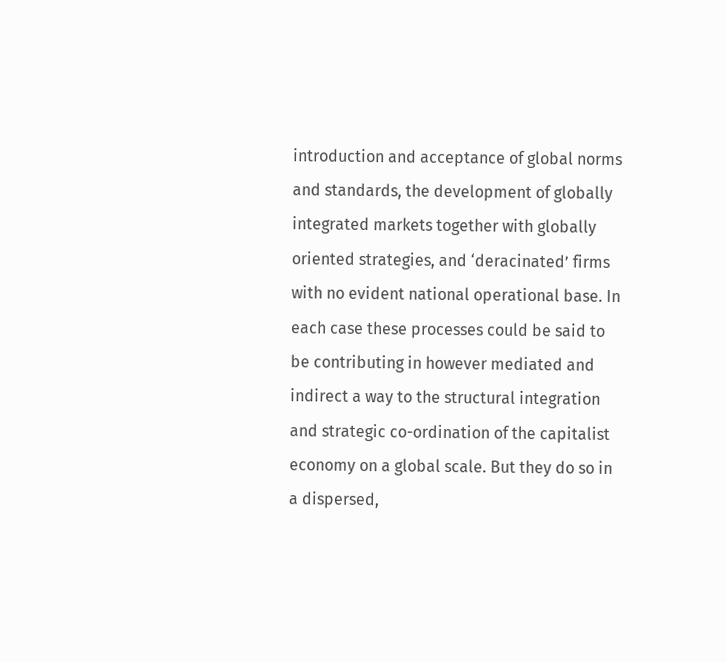introduction and acceptance of global norms and standards, the development of globally integrated markets together with globally oriented strategies, and ‘deracinated’ firms with no evident national operational base. In each case these processes could be said to be contributing in however mediated and indirect a way to the structural integration and strategic co-ordination of the capitalist economy on a global scale. But they do so in a dispersed,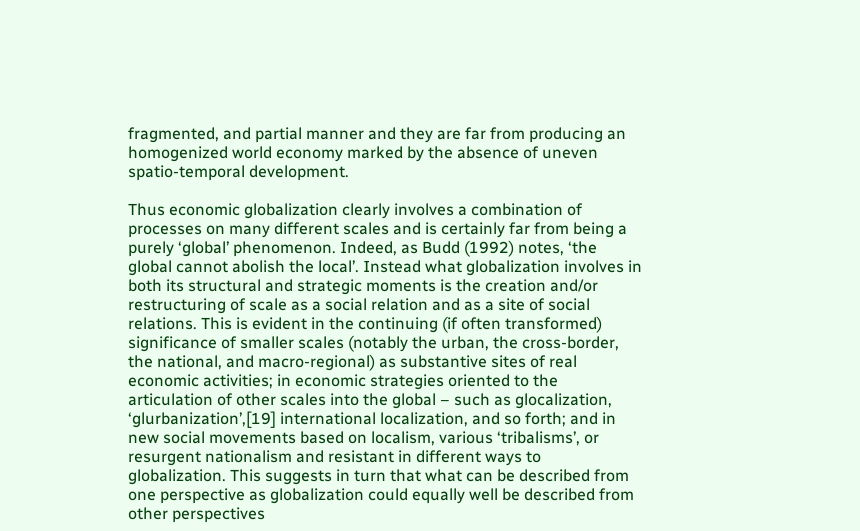fragmented, and partial manner and they are far from producing an homogenized world economy marked by the absence of uneven spatio-temporal development.

Thus economic globalization clearly involves a combination of processes on many different scales and is certainly far from being a purely ‘global’ phenomenon. Indeed, as Budd (1992) notes, ‘the global cannot abolish the local’. Instead what globalization involves in both its structural and strategic moments is the creation and/or restructuring of scale as a social relation and as a site of social relations. This is evident in the continuing (if often transformed) significance of smaller scales (notably the urban, the cross-border, the national, and macro-regional) as substantive sites of real economic activities; in economic strategies oriented to the articulation of other scales into the global – such as glocalization, ‘glurbanization’,[19] international localization, and so forth; and in new social movements based on localism, various ‘tribalisms’, or resurgent nationalism and resistant in different ways to globalization. This suggests in turn that what can be described from one perspective as globalization could equally well be described from other perspectives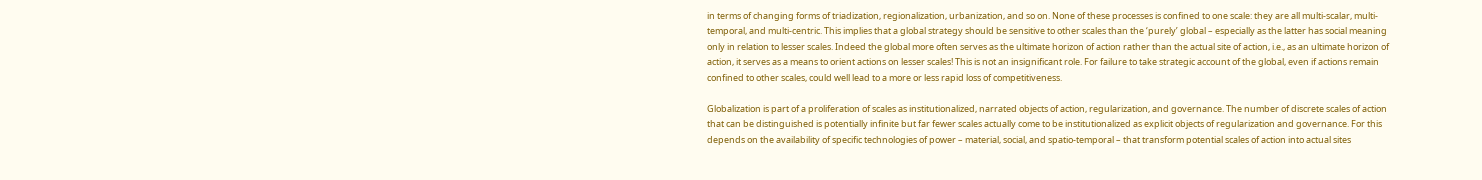in terms of changing forms of triadization, regionalization, urbanization, and so on. None of these processes is confined to one scale: they are all multi-scalar, multi-temporal, and multi-centric. This implies that a global strategy should be sensitive to other scales than the ‘purely’ global – especially as the latter has social meaning only in relation to lesser scales. Indeed the global more often serves as the ultimate horizon of action rather than the actual site of action, i.e., as an ultimate horizon of action, it serves as a means to orient actions on lesser scales! This is not an insignificant role. For failure to take strategic account of the global, even if actions remain confined to other scales, could well lead to a more or less rapid loss of competitiveness.

Globalization is part of a proliferation of scales as institutionalized, narrated objects of action, regularization, and governance. The number of discrete scales of action that can be distinguished is potentially infinite but far fewer scales actually come to be institutionalized as explicit objects of regularization and governance. For this depends on the availability of specific technologies of power – material, social, and spatio-temporal – that transform potential scales of action into actual sites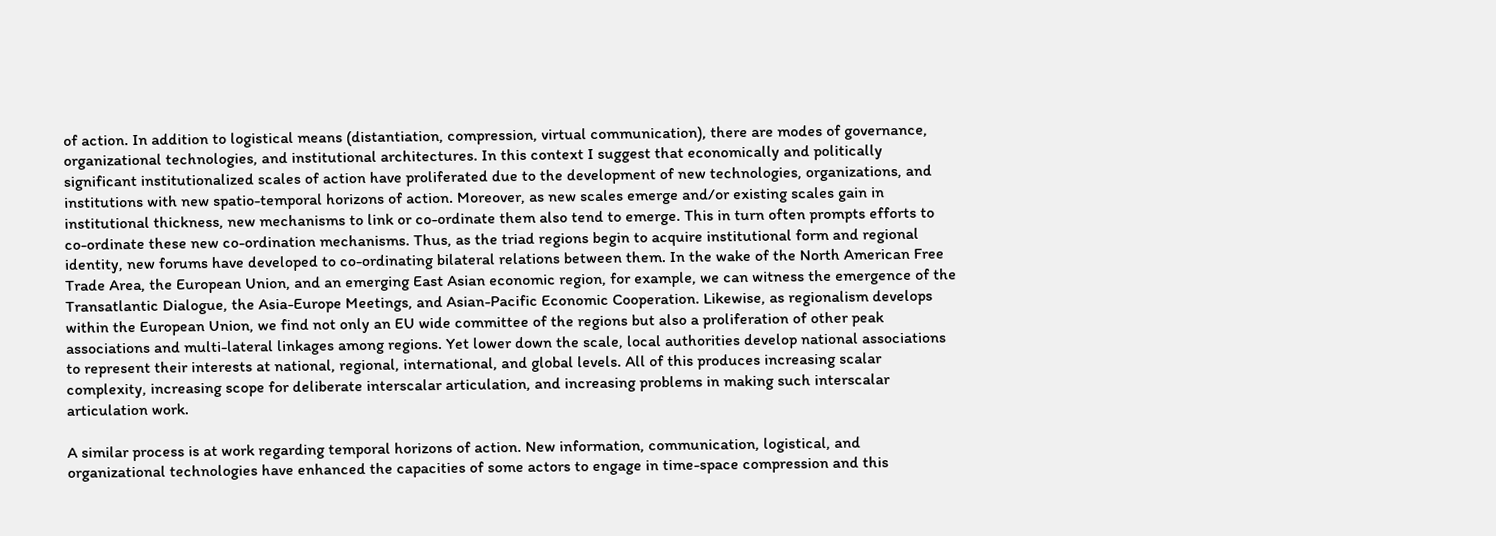of action. In addition to logistical means (distantiation, compression, virtual communication), there are modes of governance, organizational technologies, and institutional architectures. In this context I suggest that economically and politically significant institutionalized scales of action have proliferated due to the development of new technologies, organizations, and institutions with new spatio-temporal horizons of action. Moreover, as new scales emerge and/or existing scales gain in institutional thickness, new mechanisms to link or co-ordinate them also tend to emerge. This in turn often prompts efforts to co-ordinate these new co-ordination mechanisms. Thus, as the triad regions begin to acquire institutional form and regional identity, new forums have developed to co-ordinating bilateral relations between them. In the wake of the North American Free Trade Area, the European Union, and an emerging East Asian economic region, for example, we can witness the emergence of the Transatlantic Dialogue, the Asia-Europe Meetings, and Asian-Pacific Economic Cooperation. Likewise, as regionalism develops within the European Union, we find not only an EU wide committee of the regions but also a proliferation of other peak associations and multi-lateral linkages among regions. Yet lower down the scale, local authorities develop national associations to represent their interests at national, regional, international, and global levels. All of this produces increasing scalar complexity, increasing scope for deliberate interscalar articulation, and increasing problems in making such interscalar articulation work.

A similar process is at work regarding temporal horizons of action. New information, communication, logistical, and organizational technologies have enhanced the capacities of some actors to engage in time-space compression and this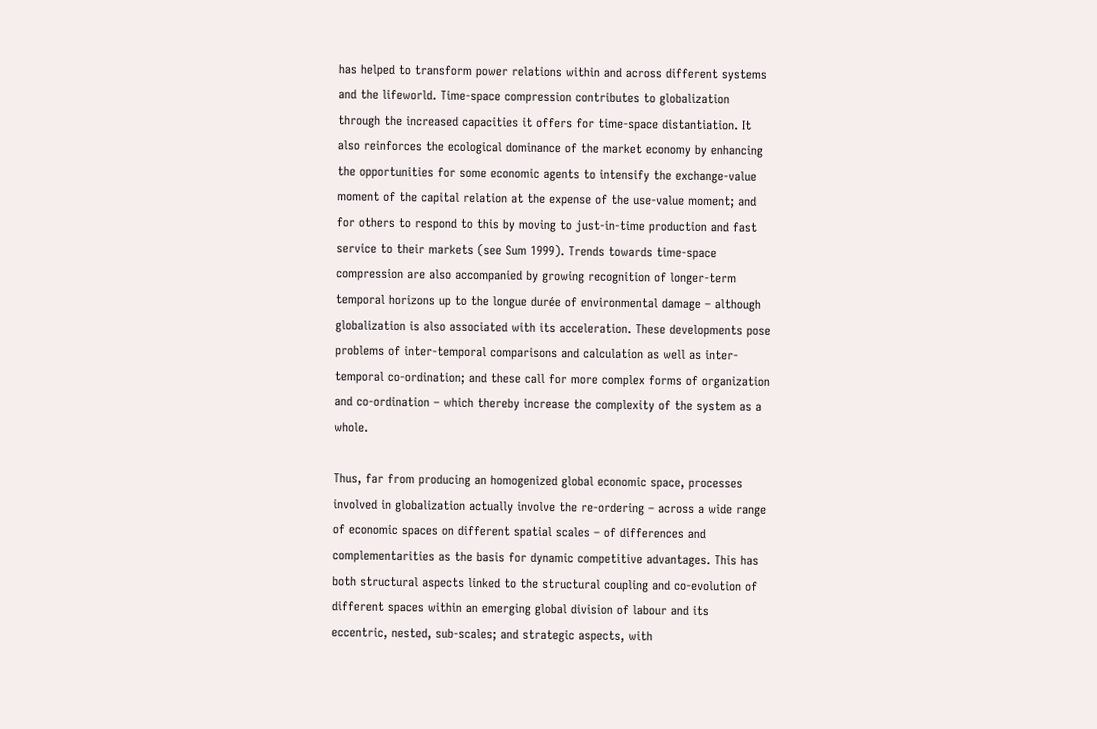has helped to transform power relations within and across different systems and the lifeworld. Time-space compression contributes to globalization through the increased capacities it offers for time-space distantiation. It also reinforces the ecological dominance of the market economy by enhancing the opportunities for some economic agents to intensify the exchange-value moment of the capital relation at the expense of the use-value moment; and for others to respond to this by moving to just-in-time production and fast service to their markets (see Sum 1999). Trends towards time-space compression are also accompanied by growing recognition of longer-term temporal horizons up to the longue durée of environmental damage – although globalization is also associated with its acceleration. These developments pose problems of inter-temporal comparisons and calculation as well as inter-temporal co-ordination; and these call for more complex forms of organization and co-ordination – which thereby increase the complexity of the system as a whole.

Thus, far from producing an homogenized global economic space, processes involved in globalization actually involve the re-ordering – across a wide range of economic spaces on different spatial scales – of differences and complementarities as the basis for dynamic competitive advantages. This has both structural aspects linked to the structural coupling and co-evolution of different spaces within an emerging global division of labour and its eccentric, nested, sub-scales; and strategic aspects, with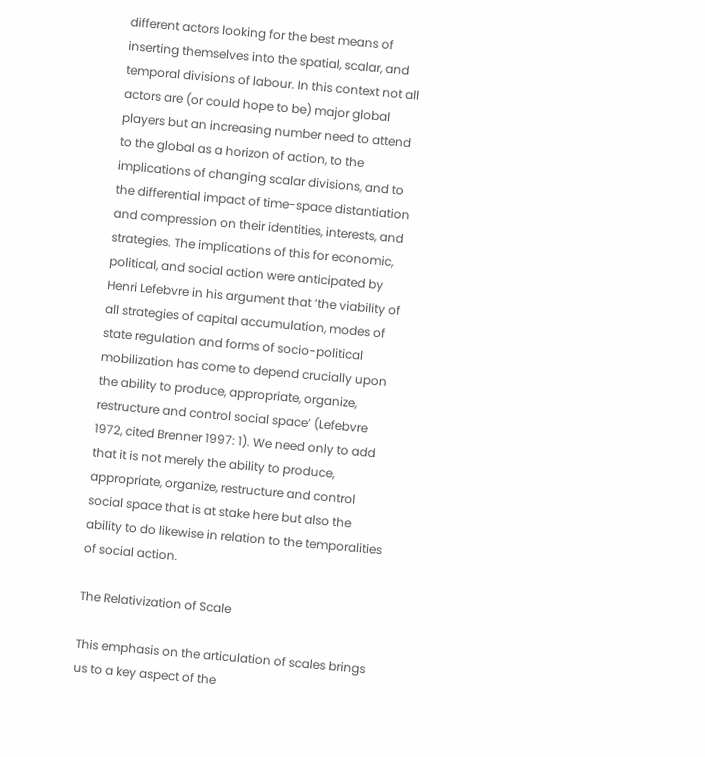different actors looking for the best means of inserting themselves into the spatial, scalar, and temporal divisions of labour. In this context not all actors are (or could hope to be) major global players but an increasing number need to attend to the global as a horizon of action, to the implications of changing scalar divisions, and to the differential impact of time-space distantiation and compression on their identities, interests, and strategies. The implications of this for economic, political, and social action were anticipated by Henri Lefebvre in his argument that ‘the viability of all strategies of capital accumulation, modes of state regulation and forms of socio-political mobilization has come to depend crucially upon the ability to produce, appropriate, organize, restructure and control social space’ (Lefebvre 1972, cited Brenner 1997: 1). We need only to add that it is not merely the ability to produce, appropriate, organize, restructure and control social space that is at stake here but also the ability to do likewise in relation to the temporalities of social action.

The Relativization of Scale

This emphasis on the articulation of scales brings us to a key aspect of the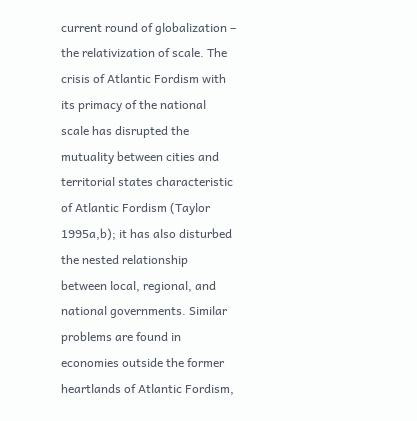current round of globalization – the relativization of scale. The crisis of Atlantic Fordism with its primacy of the national scale has disrupted the mutuality between cities and territorial states characteristic of Atlantic Fordism (Taylor 1995a,b); it has also disturbed the nested relationship between local, regional, and national governments. Similar problems are found in economies outside the former heartlands of Atlantic Fordism,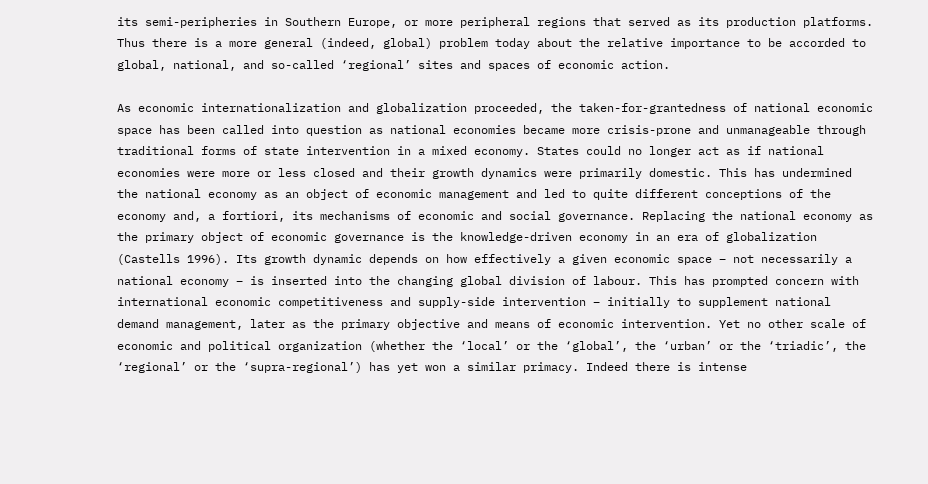its semi-peripheries in Southern Europe, or more peripheral regions that served as its production platforms. Thus there is a more general (indeed, global) problem today about the relative importance to be accorded to global, national, and so-called ‘regional’ sites and spaces of economic action.

As economic internationalization and globalization proceeded, the taken-for-grantedness of national economic space has been called into question as national economies became more crisis-prone and unmanageable through traditional forms of state intervention in a mixed economy. States could no longer act as if national economies were more or less closed and their growth dynamics were primarily domestic. This has undermined the national economy as an object of economic management and led to quite different conceptions of the economy and, a fortiori, its mechanisms of economic and social governance. Replacing the national economy as the primary object of economic governance is the knowledge-driven economy in an era of globalization (Castells 1996). Its growth dynamic depends on how effectively a given economic space – not necessarily a national economy – is inserted into the changing global division of labour. This has prompted concern with international economic competitiveness and supply-side intervention – initially to supplement national demand management, later as the primary objective and means of economic intervention. Yet no other scale of economic and political organization (whether the ‘local’ or the ‘global’, the ‘urban’ or the ‘triadic’, the ‘regional’ or the ‘supra-regional’) has yet won a similar primacy. Indeed there is intense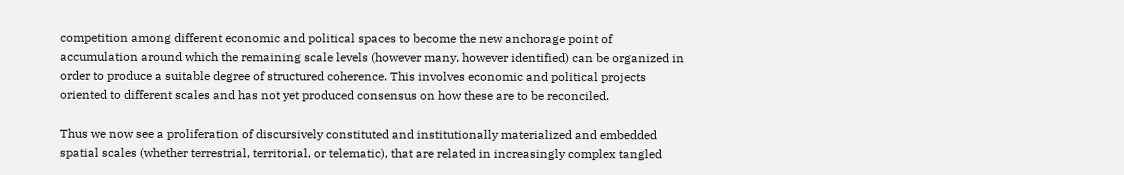competition among different economic and political spaces to become the new anchorage point of accumulation around which the remaining scale levels (however many, however identified) can be organized in order to produce a suitable degree of structured coherence. This involves economic and political projects oriented to different scales and has not yet produced consensus on how these are to be reconciled.

Thus we now see a proliferation of discursively constituted and institutionally materialized and embedded spatial scales (whether terrestrial, territorial, or telematic), that are related in increasingly complex tangled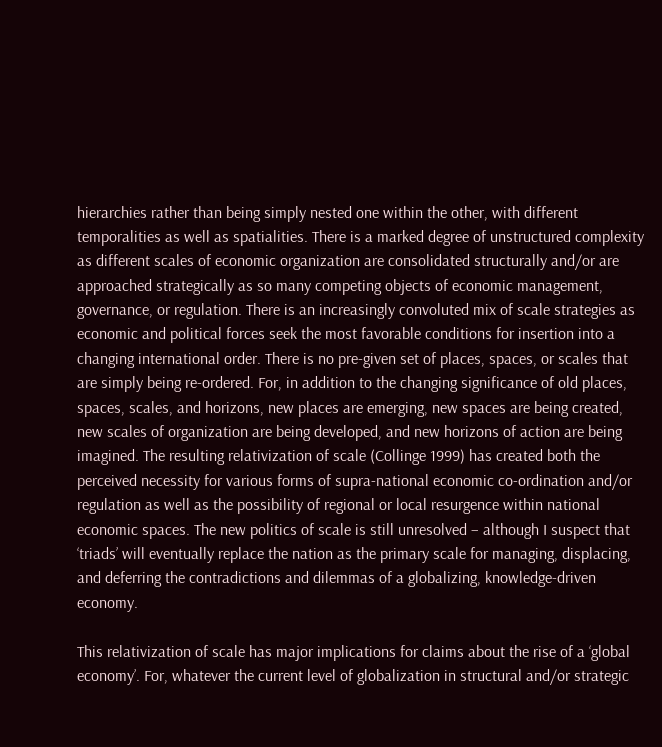hierarchies rather than being simply nested one within the other, with different temporalities as well as spatialities. There is a marked degree of unstructured complexity as different scales of economic organization are consolidated structurally and/or are approached strategically as so many competing objects of economic management, governance, or regulation. There is an increasingly convoluted mix of scale strategies as economic and political forces seek the most favorable conditions for insertion into a changing international order. There is no pre-given set of places, spaces, or scales that are simply being re-ordered. For, in addition to the changing significance of old places, spaces, scales, and horizons, new places are emerging, new spaces are being created, new scales of organization are being developed, and new horizons of action are being imagined. The resulting relativization of scale (Collinge 1999) has created both the perceived necessity for various forms of supra-national economic co-ordination and/or regulation as well as the possibility of regional or local resurgence within national economic spaces. The new politics of scale is still unresolved – although I suspect that ‘triads’ will eventually replace the nation as the primary scale for managing, displacing, and deferring the contradictions and dilemmas of a globalizing, knowledge-driven economy.

This relativization of scale has major implications for claims about the rise of a ‘global economy’. For, whatever the current level of globalization in structural and/or strategic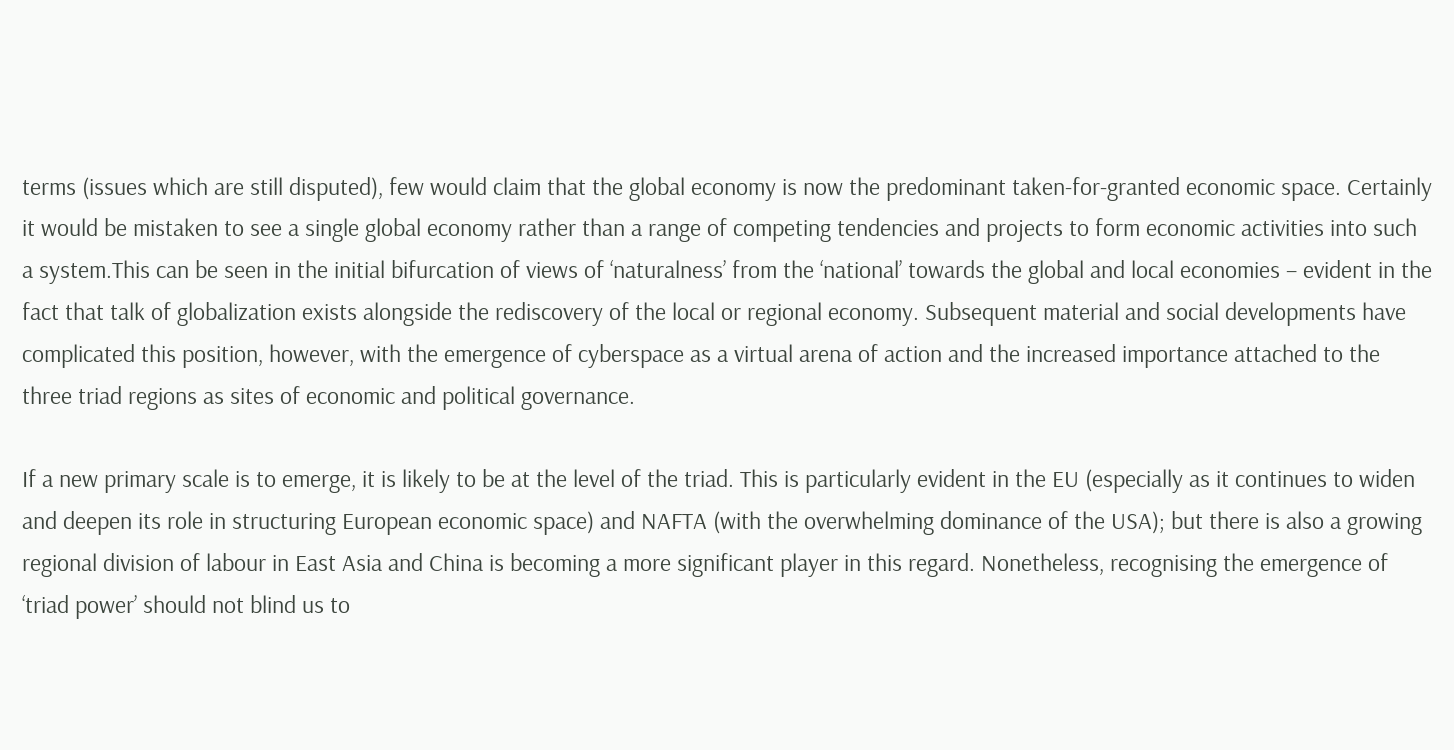terms (issues which are still disputed), few would claim that the global economy is now the predominant taken-for-granted economic space. Certainly it would be mistaken to see a single global economy rather than a range of competing tendencies and projects to form economic activities into such a system.This can be seen in the initial bifurcation of views of ‘naturalness’ from the ‘national’ towards the global and local economies – evident in the fact that talk of globalization exists alongside the rediscovery of the local or regional economy. Subsequent material and social developments have complicated this position, however, with the emergence of cyberspace as a virtual arena of action and the increased importance attached to the three triad regions as sites of economic and political governance.

If a new primary scale is to emerge, it is likely to be at the level of the triad. This is particularly evident in the EU (especially as it continues to widen and deepen its role in structuring European economic space) and NAFTA (with the overwhelming dominance of the USA); but there is also a growing regional division of labour in East Asia and China is becoming a more significant player in this regard. Nonetheless, recognising the emergence of ‘triad power’ should not blind us to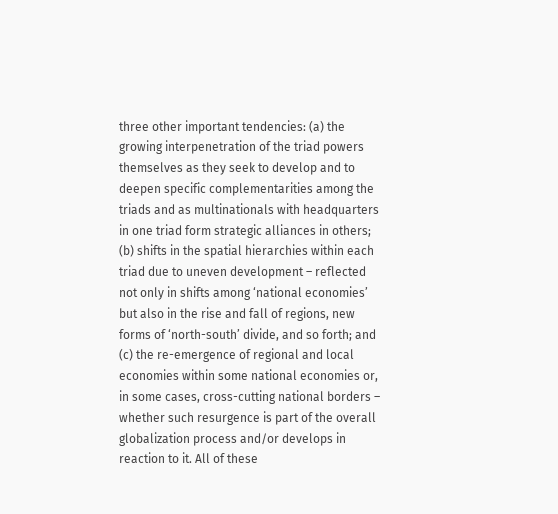three other important tendencies: (a) the growing interpenetration of the triad powers themselves as they seek to develop and to deepen specific complementarities among the triads and as multinationals with headquarters in one triad form strategic alliances in others; (b) shifts in the spatial hierarchies within each triad due to uneven development – reflected not only in shifts among ‘national economies’ but also in the rise and fall of regions, new forms of ‘north-south’ divide, and so forth; and (c) the re-emergence of regional and local economies within some national economies or, in some cases, cross-cutting national borders – whether such resurgence is part of the overall globalization process and/or develops in reaction to it. All of these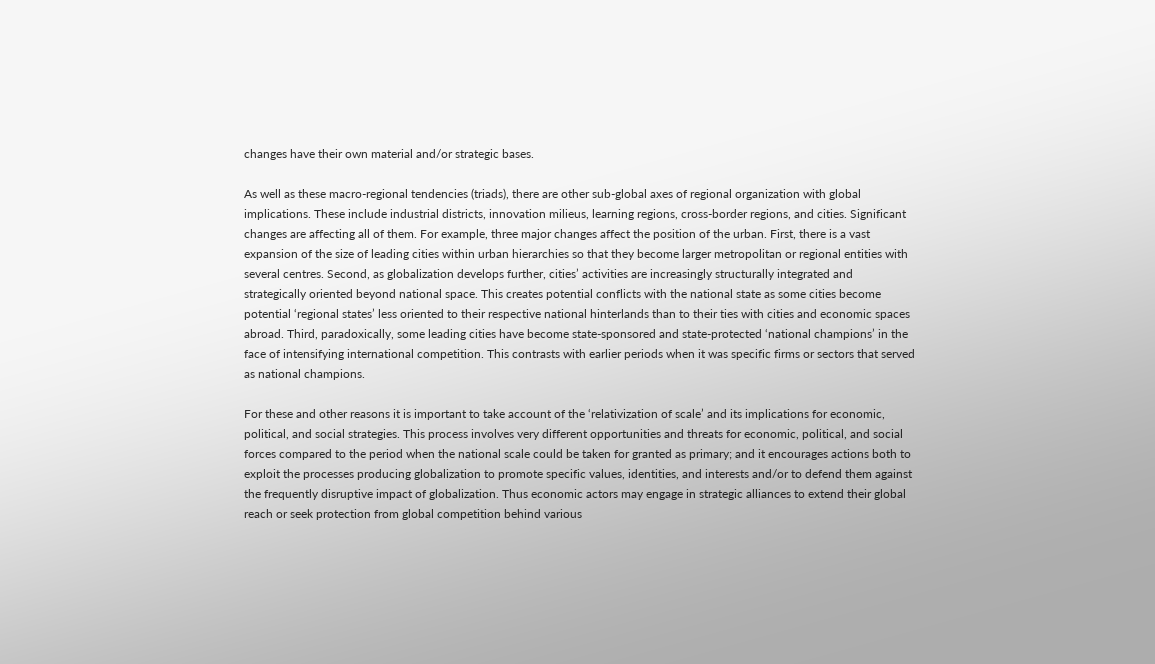changes have their own material and/or strategic bases.

As well as these macro-regional tendencies (triads), there are other sub-global axes of regional organization with global implications. These include industrial districts, innovation milieus, learning regions, cross-border regions, and cities. Significant changes are affecting all of them. For example, three major changes affect the position of the urban. First, there is a vast expansion of the size of leading cities within urban hierarchies so that they become larger metropolitan or regional entities with several centres. Second, as globalization develops further, cities’ activities are increasingly structurally integrated and strategically oriented beyond national space. This creates potential conflicts with the national state as some cities become potential ‘regional states’ less oriented to their respective national hinterlands than to their ties with cities and economic spaces abroad. Third, paradoxically, some leading cities have become state-sponsored and state-protected ‘national champions’ in the face of intensifying international competition. This contrasts with earlier periods when it was specific firms or sectors that served as national champions.

For these and other reasons it is important to take account of the ‘relativization of scale’ and its implications for economic, political, and social strategies. This process involves very different opportunities and threats for economic, political, and social forces compared to the period when the national scale could be taken for granted as primary; and it encourages actions both to exploit the processes producing globalization to promote specific values, identities, and interests and/or to defend them against the frequently disruptive impact of globalization. Thus economic actors may engage in strategic alliances to extend their global reach or seek protection from global competition behind various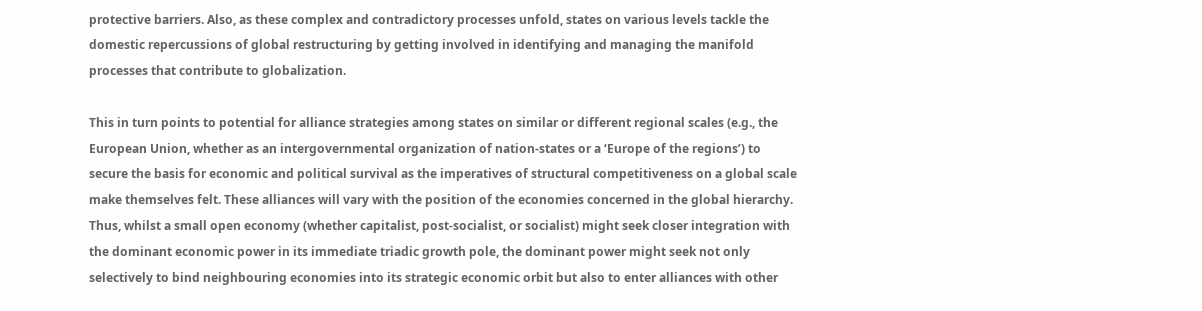protective barriers. Also, as these complex and contradictory processes unfold, states on various levels tackle the domestic repercussions of global restructuring by getting involved in identifying and managing the manifold processes that contribute to globalization.

This in turn points to potential for alliance strategies among states on similar or different regional scales (e.g., the European Union, whether as an intergovernmental organization of nation-states or a ‘Europe of the regions’) to secure the basis for economic and political survival as the imperatives of structural competitiveness on a global scale make themselves felt. These alliances will vary with the position of the economies concerned in the global hierarchy. Thus, whilst a small open economy (whether capitalist, post-socialist, or socialist) might seek closer integration with the dominant economic power in its immediate triadic growth pole, the dominant power might seek not only selectively to bind neighbouring economies into its strategic economic orbit but also to enter alliances with other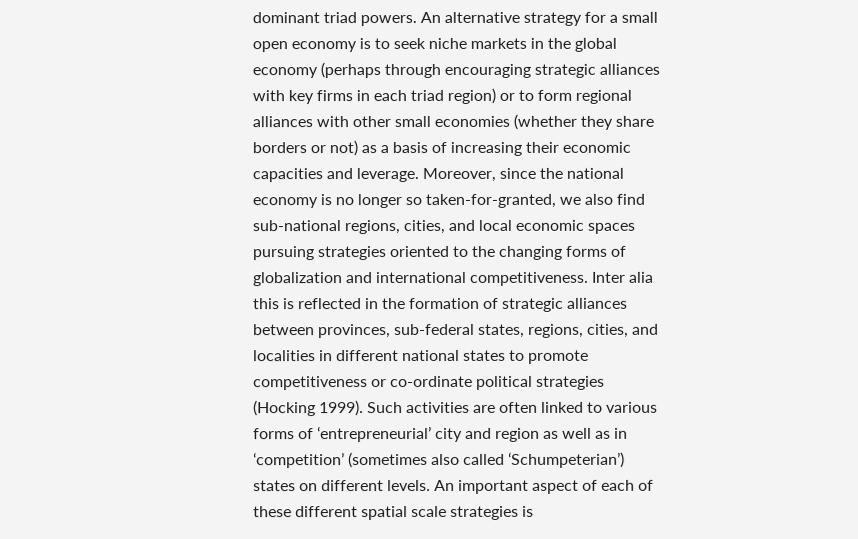dominant triad powers. An alternative strategy for a small open economy is to seek niche markets in the global economy (perhaps through encouraging strategic alliances with key firms in each triad region) or to form regional alliances with other small economies (whether they share borders or not) as a basis of increasing their economic capacities and leverage. Moreover, since the national economy is no longer so taken-for-granted, we also find sub-national regions, cities, and local economic spaces pursuing strategies oriented to the changing forms of globalization and international competitiveness. Inter alia this is reflected in the formation of strategic alliances between provinces, sub-federal states, regions, cities, and localities in different national states to promote competitiveness or co-ordinate political strategies (Hocking 1999). Such activities are often linked to various forms of ‘entrepreneurial’ city and region as well as in ‘competition’ (sometimes also called ‘Schumpeterian’) states on different levels. An important aspect of each of these different spatial scale strategies is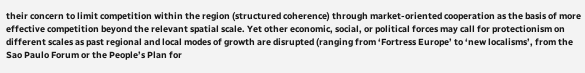their concern to limit competition within the region (structured coherence) through market-oriented cooperation as the basis of more effective competition beyond the relevant spatial scale. Yet other economic, social, or political forces may call for protectionism on different scales as past regional and local modes of growth are disrupted (ranging from ‘Fortress Europe’ to ‘new localisms’, from the Sao Paulo Forum or the People’s Plan for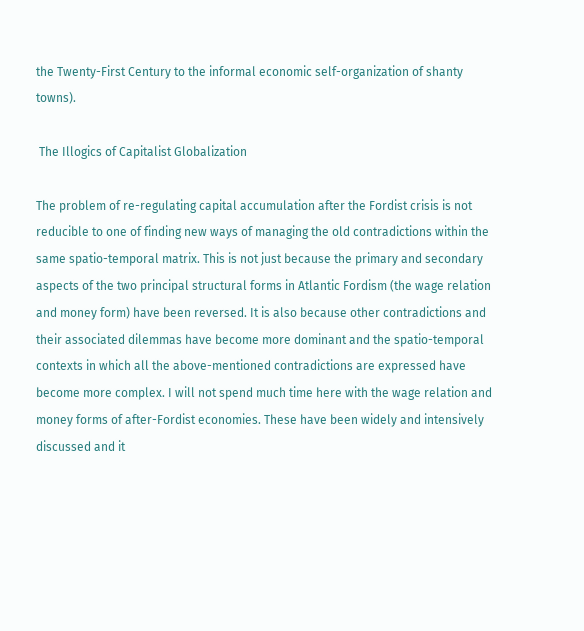the Twenty-First Century to the informal economic self-organization of shanty towns).

 The Illogics of Capitalist Globalization

The problem of re-regulating capital accumulation after the Fordist crisis is not reducible to one of finding new ways of managing the old contradictions within the same spatio-temporal matrix. This is not just because the primary and secondary aspects of the two principal structural forms in Atlantic Fordism (the wage relation and money form) have been reversed. It is also because other contradictions and their associated dilemmas have become more dominant and the spatio-temporal contexts in which all the above-mentioned contradictions are expressed have become more complex. I will not spend much time here with the wage relation and money forms of after-Fordist economies. These have been widely and intensively discussed and it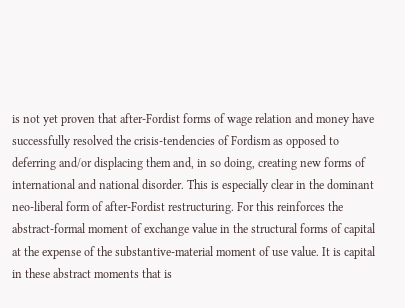is not yet proven that after-Fordist forms of wage relation and money have successfully resolved the crisis-tendencies of Fordism as opposed to deferring and/or displacing them and, in so doing, creating new forms of international and national disorder. This is especially clear in the dominant neo-liberal form of after-Fordist restructuring. For this reinforces the abstract-formal moment of exchange value in the structural forms of capital at the expense of the substantive-material moment of use value. It is capital in these abstract moments that is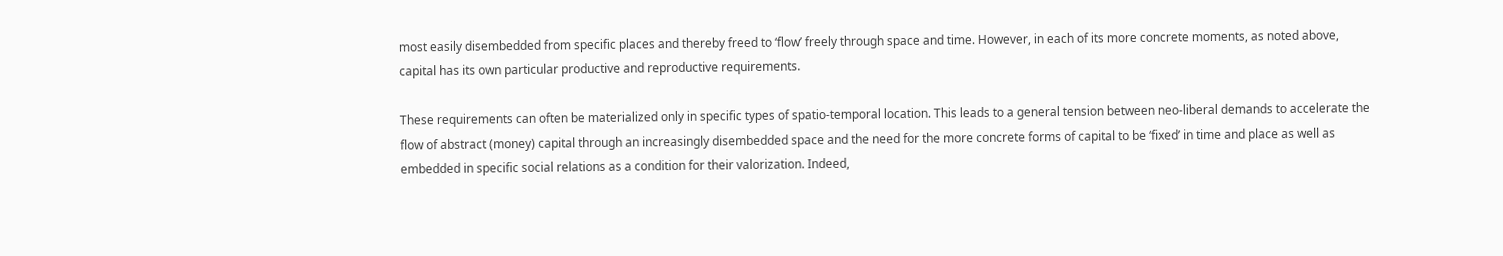most easily disembedded from specific places and thereby freed to ‘flow’ freely through space and time. However, in each of its more concrete moments, as noted above, capital has its own particular productive and reproductive requirements.

These requirements can often be materialized only in specific types of spatio-temporal location. This leads to a general tension between neo-liberal demands to accelerate the flow of abstract (money) capital through an increasingly disembedded space and the need for the more concrete forms of capital to be ‘fixed’ in time and place as well as embedded in specific social relations as a condition for their valorization. Indeed,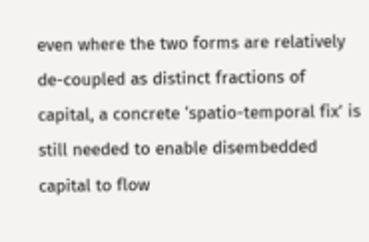even where the two forms are relatively de-coupled as distinct fractions of capital, a concrete ‘spatio-temporal fix’ is still needed to enable disembedded capital to flow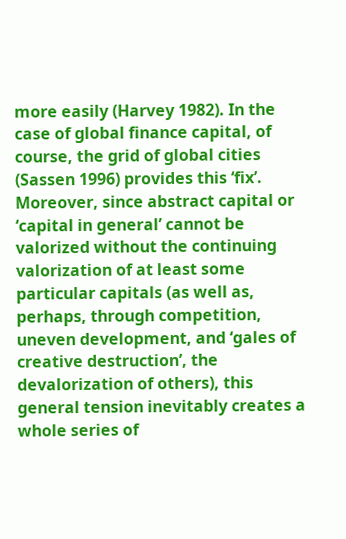more easily (Harvey 1982). In the case of global finance capital, of course, the grid of global cities (Sassen 1996) provides this ‘fix’. Moreover, since abstract capital or ‘capital in general’ cannot be valorized without the continuing valorization of at least some particular capitals (as well as, perhaps, through competition, uneven development, and ‘gales of creative destruction’, the devalorization of others), this general tension inevitably creates a whole series of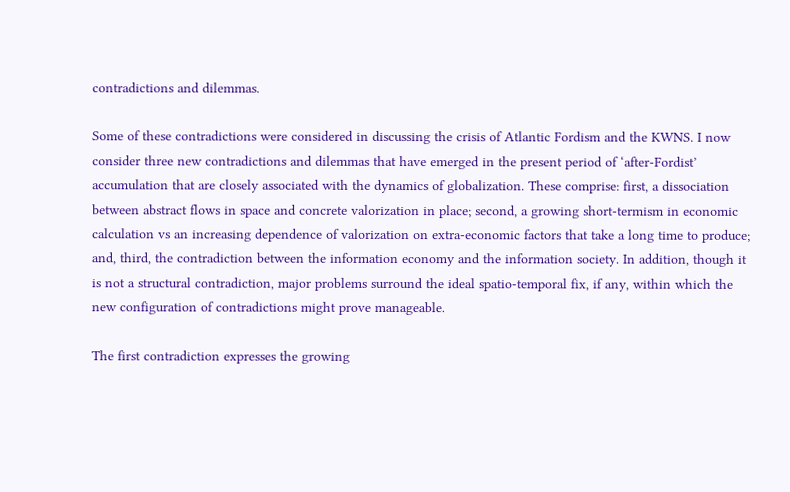contradictions and dilemmas.

Some of these contradictions were considered in discussing the crisis of Atlantic Fordism and the KWNS. I now consider three new contradictions and dilemmas that have emerged in the present period of ‘after-Fordist’ accumulation that are closely associated with the dynamics of globalization. These comprise: first, a dissociation between abstract flows in space and concrete valorization in place; second, a growing short-termism in economic calculation vs an increasing dependence of valorization on extra-economic factors that take a long time to produce; and, third, the contradiction between the information economy and the information society. In addition, though it is not a structural contradiction, major problems surround the ideal spatio-temporal fix, if any, within which the new configuration of contradictions might prove manageable.

The first contradiction expresses the growing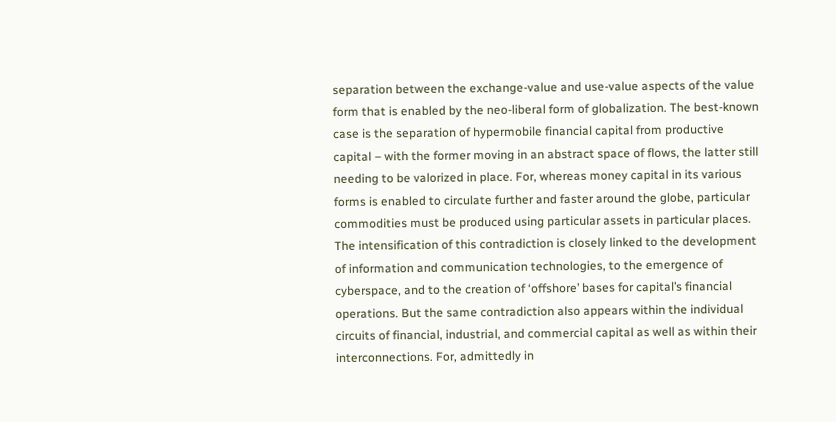separation between the exchange-value and use-value aspects of the value form that is enabled by the neo-liberal form of globalization. The best-known case is the separation of hypermobile financial capital from productive capital – with the former moving in an abstract space of flows, the latter still needing to be valorized in place. For, whereas money capital in its various forms is enabled to circulate further and faster around the globe, particular commodities must be produced using particular assets in particular places. The intensification of this contradiction is closely linked to the development of information and communication technologies, to the emergence of cyberspace, and to the creation of ‘offshore’ bases for capital’s financial operations. But the same contradiction also appears within the individual circuits of financial, industrial, and commercial capital as well as within their interconnections. For, admittedly in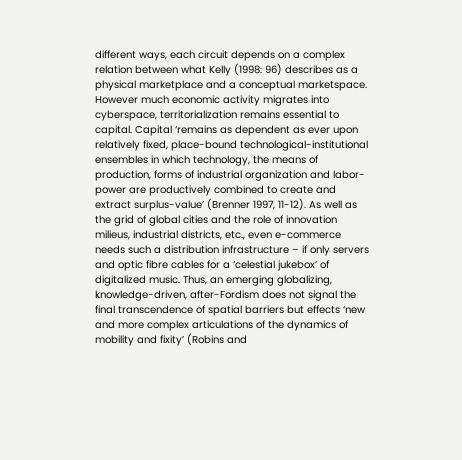different ways, each circuit depends on a complex relation between what Kelly (1998: 96) describes as a physical marketplace and a conceptual marketspace. However much economic activity migrates into cyberspace, territorialization remains essential to capital. Capital ‘remains as dependent as ever upon relatively fixed, place-bound technological-institutional ensembles in which technology, the means of production, forms of industrial organization and labor-power are productively combined to create and extract surplus-value’ (Brenner 1997, 11-12). As well as the grid of global cities and the role of innovation milieus, industrial districts, etc., even e-commerce needs such a distribution infrastructure – if only servers and optic fibre cables for a ‘celestial jukebox’ of digitalized music. Thus, an emerging globalizing, knowledge-driven, after-Fordism does not signal the final transcendence of spatial barriers but effects ‘new and more complex articulations of the dynamics of mobility and fixity’ (Robins and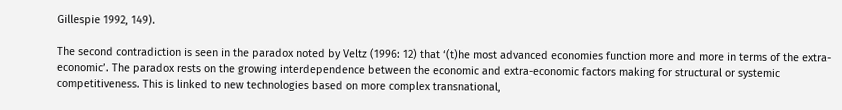Gillespie 1992, 149).

The second contradiction is seen in the paradox noted by Veltz (1996: 12) that ‘(t)he most advanced economies function more and more in terms of the extra-economic’. The paradox rests on the growing interdependence between the economic and extra-economic factors making for structural or systemic competitiveness. This is linked to new technologies based on more complex transnational,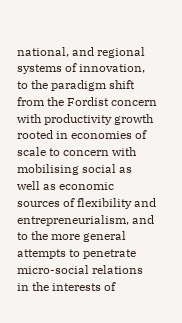national, and regional systems of innovation, to the paradigm shift from the Fordist concern with productivity growth rooted in economies of scale to concern with mobilising social as well as economic sources of flexibility and entrepreneurialism, and to the more general attempts to penetrate micro-social relations in the interests of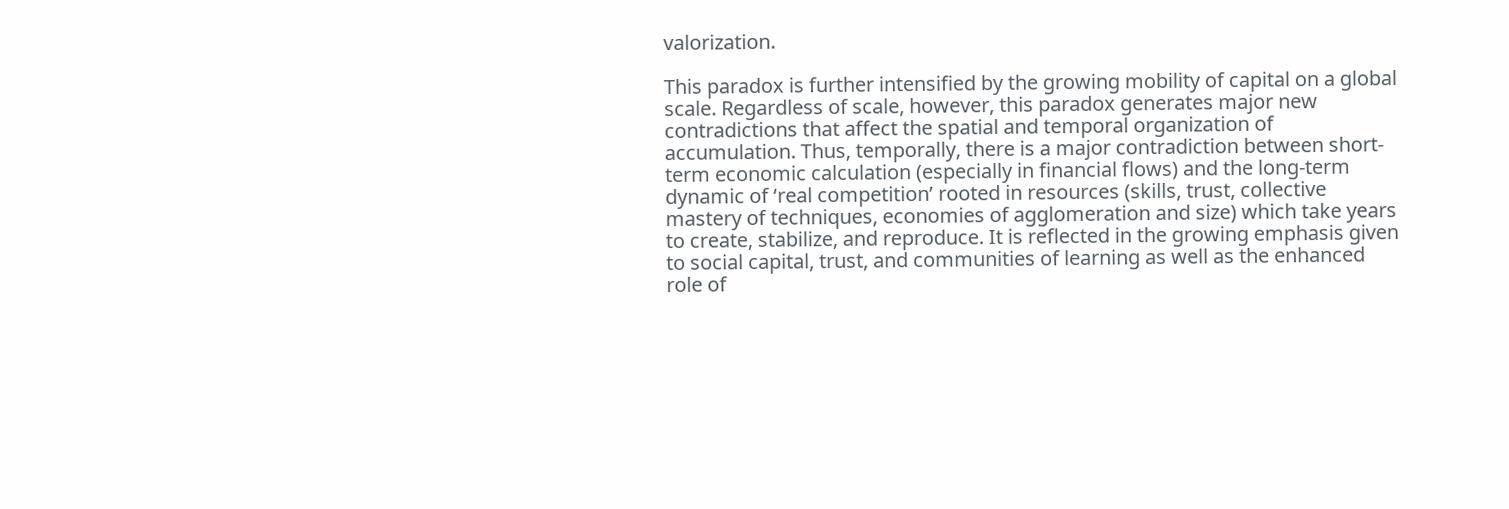valorization.

This paradox is further intensified by the growing mobility of capital on a global scale. Regardless of scale, however, this paradox generates major new contradictions that affect the spatial and temporal organization of accumulation. Thus, temporally, there is a major contradiction between short-term economic calculation (especially in financial flows) and the long-term dynamic of ‘real competition’ rooted in resources (skills, trust, collective mastery of techniques, economies of agglomeration and size) which take years to create, stabilize, and reproduce. It is reflected in the growing emphasis given to social capital, trust, and communities of learning as well as the enhanced role of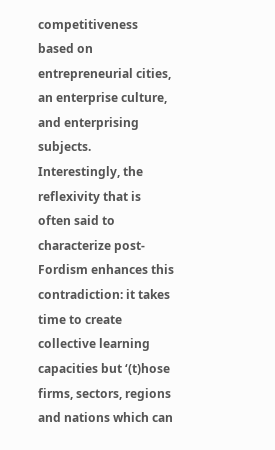competitiveness based on entrepreneurial cities, an enterprise culture, and enterprising subjects. Interestingly, the reflexivity that is often said to characterize post-Fordism enhances this contradiction: it takes time to create collective learning capacities but ‘(t)hose firms, sectors, regions and nations which can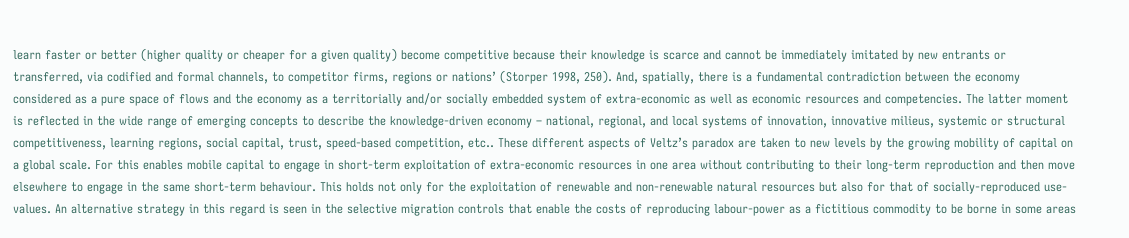learn faster or better (higher quality or cheaper for a given quality) become competitive because their knowledge is scarce and cannot be immediately imitated by new entrants or transferred, via codified and formal channels, to competitor firms, regions or nations’ (Storper 1998, 250). And, spatially, there is a fundamental contradiction between the economy considered as a pure space of flows and the economy as a territorially and/or socially embedded system of extra-economic as well as economic resources and competencies. The latter moment is reflected in the wide range of emerging concepts to describe the knowledge-driven economy – national, regional, and local systems of innovation, innovative milieus, systemic or structural competitiveness, learning regions, social capital, trust, speed-based competition, etc.. These different aspects of Veltz’s paradox are taken to new levels by the growing mobility of capital on a global scale. For this enables mobile capital to engage in short-term exploitation of extra-economic resources in one area without contributing to their long-term reproduction and then move elsewhere to engage in the same short-term behaviour. This holds not only for the exploitation of renewable and non-renewable natural resources but also for that of socially-reproduced use-values. An alternative strategy in this regard is seen in the selective migration controls that enable the costs of reproducing labour-power as a fictitious commodity to be borne in some areas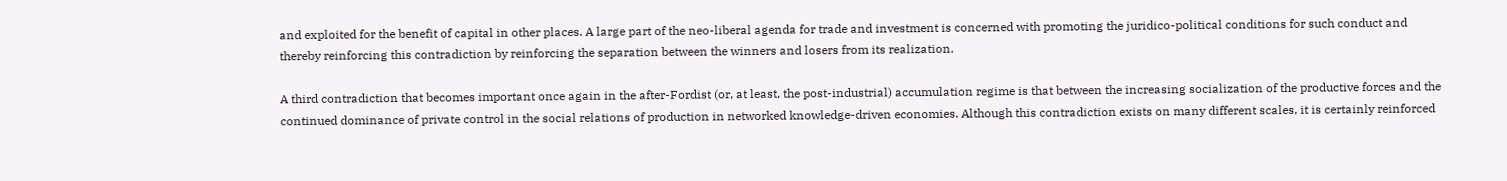and exploited for the benefit of capital in other places. A large part of the neo-liberal agenda for trade and investment is concerned with promoting the juridico-political conditions for such conduct and thereby reinforcing this contradiction by reinforcing the separation between the winners and losers from its realization.

A third contradiction that becomes important once again in the after-Fordist (or, at least, the post-industrial) accumulation regime is that between the increasing socialization of the productive forces and the continued dominance of private control in the social relations of production in networked knowledge-driven economies. Although this contradiction exists on many different scales, it is certainly reinforced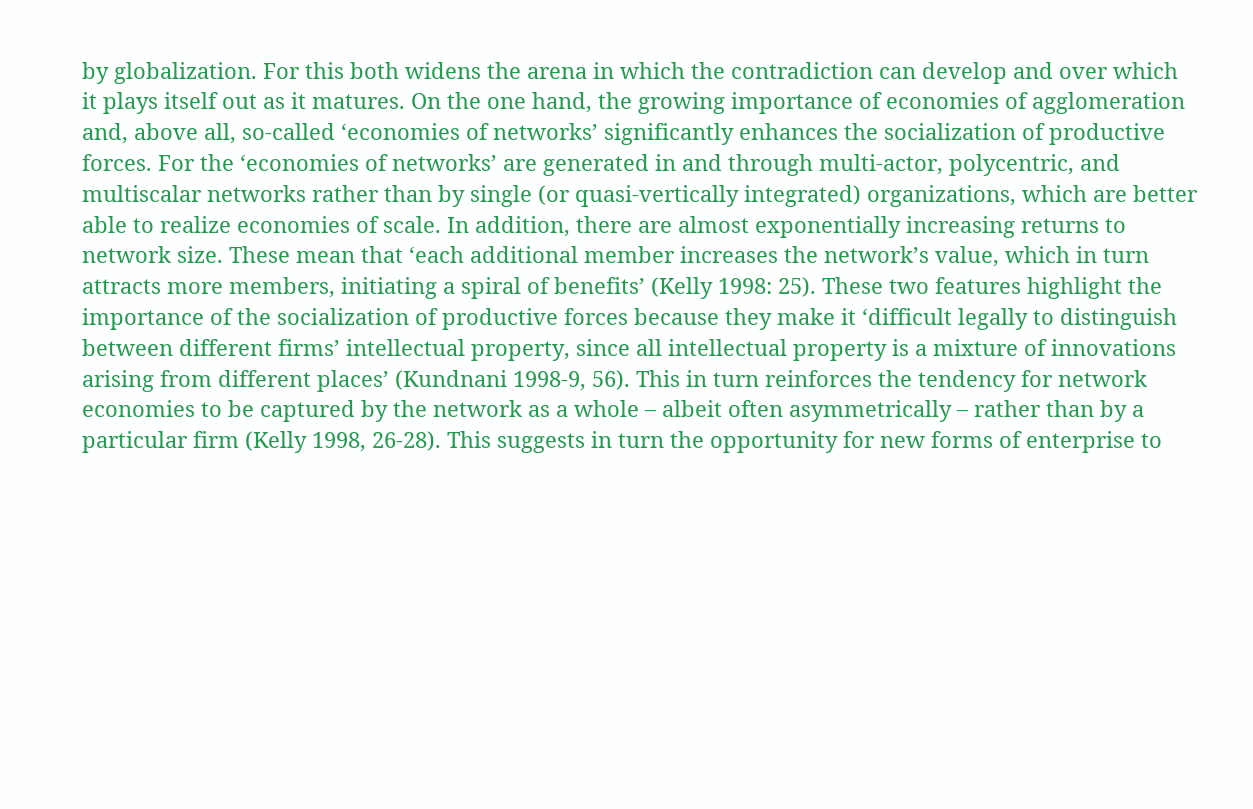by globalization. For this both widens the arena in which the contradiction can develop and over which it plays itself out as it matures. On the one hand, the growing importance of economies of agglomeration and, above all, so-called ‘economies of networks’ significantly enhances the socialization of productive forces. For the ‘economies of networks’ are generated in and through multi-actor, polycentric, and multiscalar networks rather than by single (or quasi-vertically integrated) organizations, which are better able to realize economies of scale. In addition, there are almost exponentially increasing returns to network size. These mean that ‘each additional member increases the network’s value, which in turn attracts more members, initiating a spiral of benefits’ (Kelly 1998: 25). These two features highlight the importance of the socialization of productive forces because they make it ‘difficult legally to distinguish between different firms’ intellectual property, since all intellectual property is a mixture of innovations arising from different places’ (Kundnani 1998-9, 56). This in turn reinforces the tendency for network economies to be captured by the network as a whole – albeit often asymmetrically – rather than by a particular firm (Kelly 1998, 26-28). This suggests in turn the opportunity for new forms of enterprise to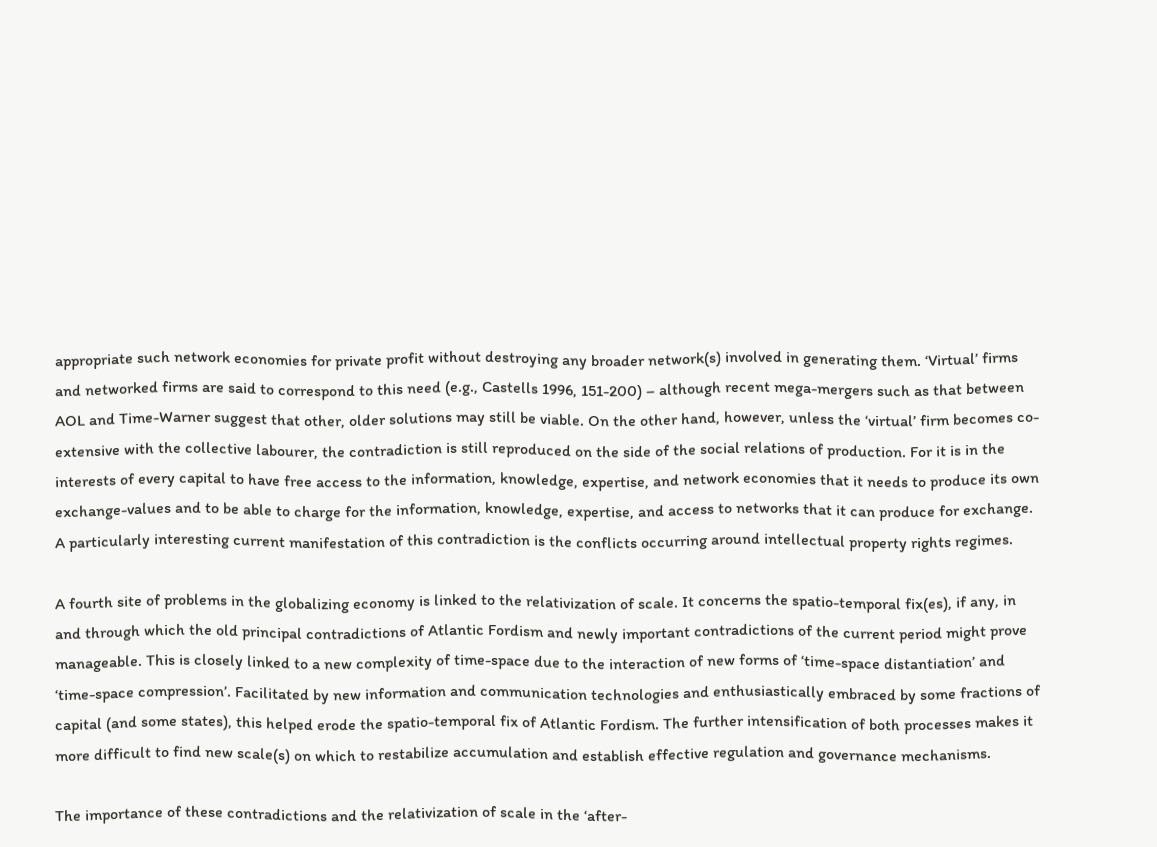appropriate such network economies for private profit without destroying any broader network(s) involved in generating them. ‘Virtual’ firms and networked firms are said to correspond to this need (e.g., Castells 1996, 151-200) – although recent mega-mergers such as that between AOL and Time-Warner suggest that other, older solutions may still be viable. On the other hand, however, unless the ‘virtual’ firm becomes co-extensive with the collective labourer, the contradiction is still reproduced on the side of the social relations of production. For it is in the interests of every capital to have free access to the information, knowledge, expertise, and network economies that it needs to produce its own exchange-values and to be able to charge for the information, knowledge, expertise, and access to networks that it can produce for exchange. A particularly interesting current manifestation of this contradiction is the conflicts occurring around intellectual property rights regimes.

A fourth site of problems in the globalizing economy is linked to the relativization of scale. It concerns the spatio-temporal fix(es), if any, in and through which the old principal contradictions of Atlantic Fordism and newly important contradictions of the current period might prove manageable. This is closely linked to a new complexity of time-space due to the interaction of new forms of ‘time-space distantiation’ and ‘time-space compression’. Facilitated by new information and communication technologies and enthusiastically embraced by some fractions of capital (and some states), this helped erode the spatio-temporal fix of Atlantic Fordism. The further intensification of both processes makes it more difficult to find new scale(s) on which to restabilize accumulation and establish effective regulation and governance mechanisms.

The importance of these contradictions and the relativization of scale in the ‘after-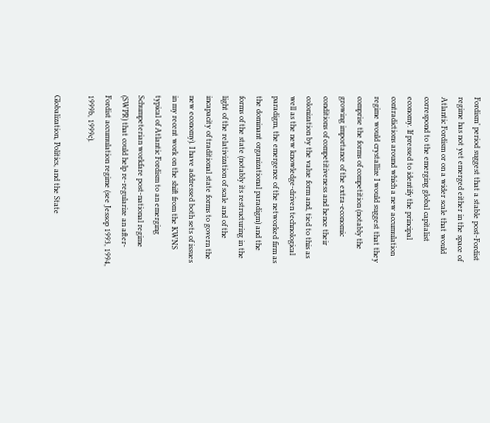Fordism’ period suggest that a stable post-Fordist regime has not yet emerged either in the space of Atlantic Fordism or on a wider scale that would correspond to the emerging global capitalist economy. If pressed to identify the principal contradictions around which a new accumulation regime would crystallize I would suggest that they comprise the forms of competition (notably the growing importance of the extra-economic conditions of competitiveness and hence their colonization by the value form and, tied to this as well as the new knowledge-driven technological paradigm, the emergence of the networked firm as the dominant organizational paradigm) and the forms of the state (notably its restructuring in the light of the relativization of scale and of the incapacity of traditional state forms to govern the new economy). I have addressed both sets of issues in my recent work on the shift from the KWNS typical of Atlantic Fordism to an emerging Schumpeterian workfare post-national regime (SWPR) that could help re-regularize an after-Fordist accumulation regime (see Jessop 1993, 1994, 1999b, 1999c).

Globalization, Politics, and the State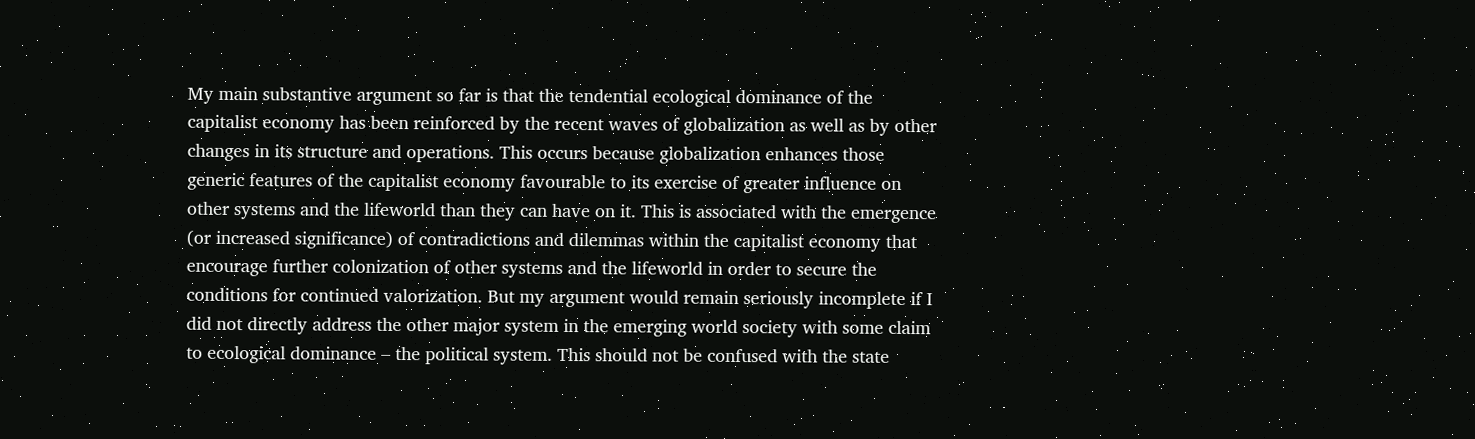My main substantive argument so far is that the tendential ecological dominance of the capitalist economy has been reinforced by the recent waves of globalization as well as by other changes in its structure and operations. This occurs because globalization enhances those generic features of the capitalist economy favourable to its exercise of greater influence on other systems and the lifeworld than they can have on it. This is associated with the emergence (or increased significance) of contradictions and dilemmas within the capitalist economy that encourage further colonization of other systems and the lifeworld in order to secure the conditions for continued valorization. But my argument would remain seriously incomplete if I did not directly address the other major system in the emerging world society with some claim to ecological dominance – the political system. This should not be confused with the state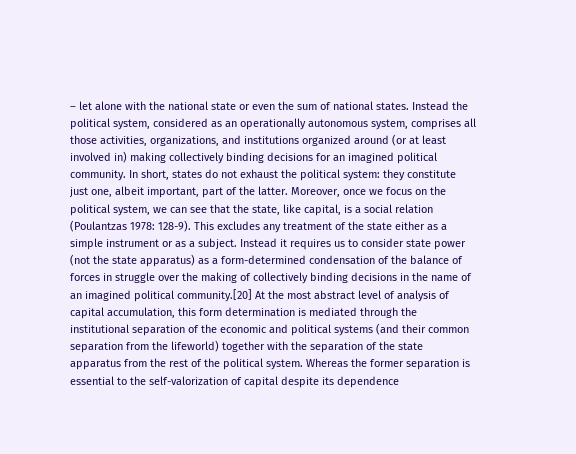– let alone with the national state or even the sum of national states. Instead the political system, considered as an operationally autonomous system, comprises all those activities, organizations, and institutions organized around (or at least involved in) making collectively binding decisions for an imagined political community. In short, states do not exhaust the political system: they constitute just one, albeit important, part of the latter. Moreover, once we focus on the political system, we can see that the state, like capital, is a social relation (Poulantzas 1978: 128-9). This excludes any treatment of the state either as a simple instrument or as a subject. Instead it requires us to consider state power (not the state apparatus) as a form-determined condensation of the balance of forces in struggle over the making of collectively binding decisions in the name of an imagined political community.[20] At the most abstract level of analysis of capital accumulation, this form determination is mediated through the institutional separation of the economic and political systems (and their common separation from the lifeworld) together with the separation of the state apparatus from the rest of the political system. Whereas the former separation is essential to the self-valorization of capital despite its dependence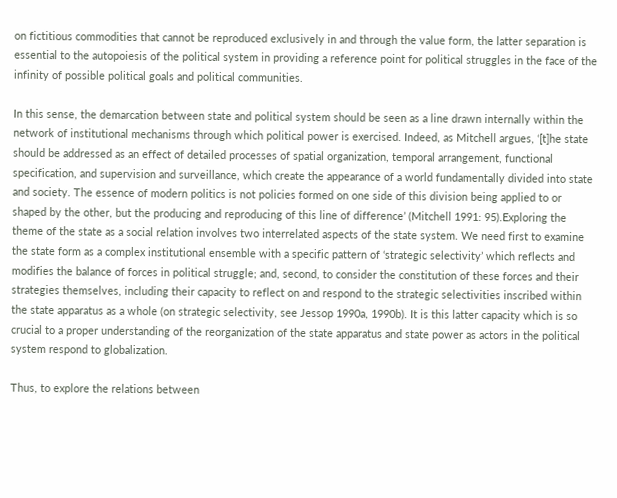on fictitious commodities that cannot be reproduced exclusively in and through the value form, the latter separation is essential to the autopoiesis of the political system in providing a reference point for political struggles in the face of the infinity of possible political goals and political communities.

In this sense, the demarcation between state and political system should be seen as a line drawn internally within the network of institutional mechanisms through which political power is exercised. Indeed, as Mitchell argues, ‘[t]he state should be addressed as an effect of detailed processes of spatial organization, temporal arrangement, functional specification, and supervision and surveillance, which create the appearance of a world fundamentally divided into state and society. The essence of modern politics is not policies formed on one side of this division being applied to or shaped by the other, but the producing and reproducing of this line of difference’ (Mitchell 1991: 95).Exploring the theme of the state as a social relation involves two interrelated aspects of the state system. We need first to examine the state form as a complex institutional ensemble with a specific pattern of ‘strategic selectivity’ which reflects and modifies the balance of forces in political struggle; and, second, to consider the constitution of these forces and their strategies themselves, including their capacity to reflect on and respond to the strategic selectivities inscribed within the state apparatus as a whole (on strategic selectivity, see Jessop 1990a, 1990b). It is this latter capacity which is so crucial to a proper understanding of the reorganization of the state apparatus and state power as actors in the political system respond to globalization.

Thus, to explore the relations between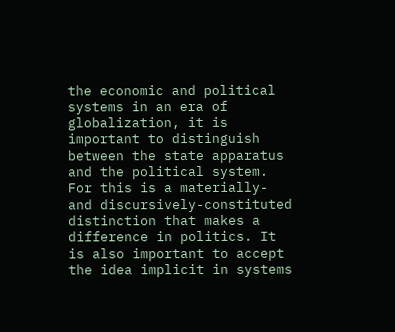the economic and political systems in an era of globalization, it is important to distinguish between the state apparatus and the political system. For this is a materially- and discursively-constituted distinction that makes a difference in politics. It is also important to accept the idea implicit in systems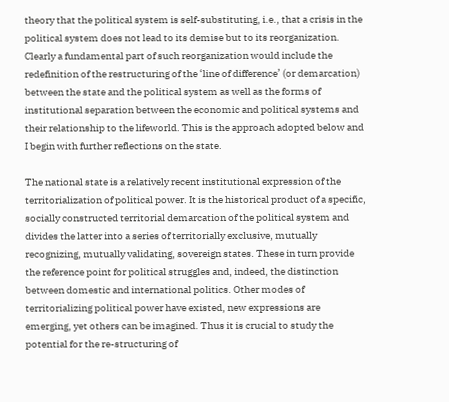theory that the political system is self-substituting, i.e., that a crisis in the political system does not lead to its demise but to its reorganization. Clearly a fundamental part of such reorganization would include the redefinition of the restructuring of the ‘line of difference’ (or demarcation) between the state and the political system as well as the forms of institutional separation between the economic and political systems and their relationship to the lifeworld. This is the approach adopted below and I begin with further reflections on the state.

The national state is a relatively recent institutional expression of the territorialization of political power. It is the historical product of a specific, socially constructed territorial demarcation of the political system and divides the latter into a series of territorially exclusive, mutually recognizing, mutually validating, sovereign states. These in turn provide the reference point for political struggles and, indeed, the distinction between domestic and international politics. Other modes of territorializing political power have existed, new expressions are emerging, yet others can be imagined. Thus it is crucial to study the potential for the re-structuring of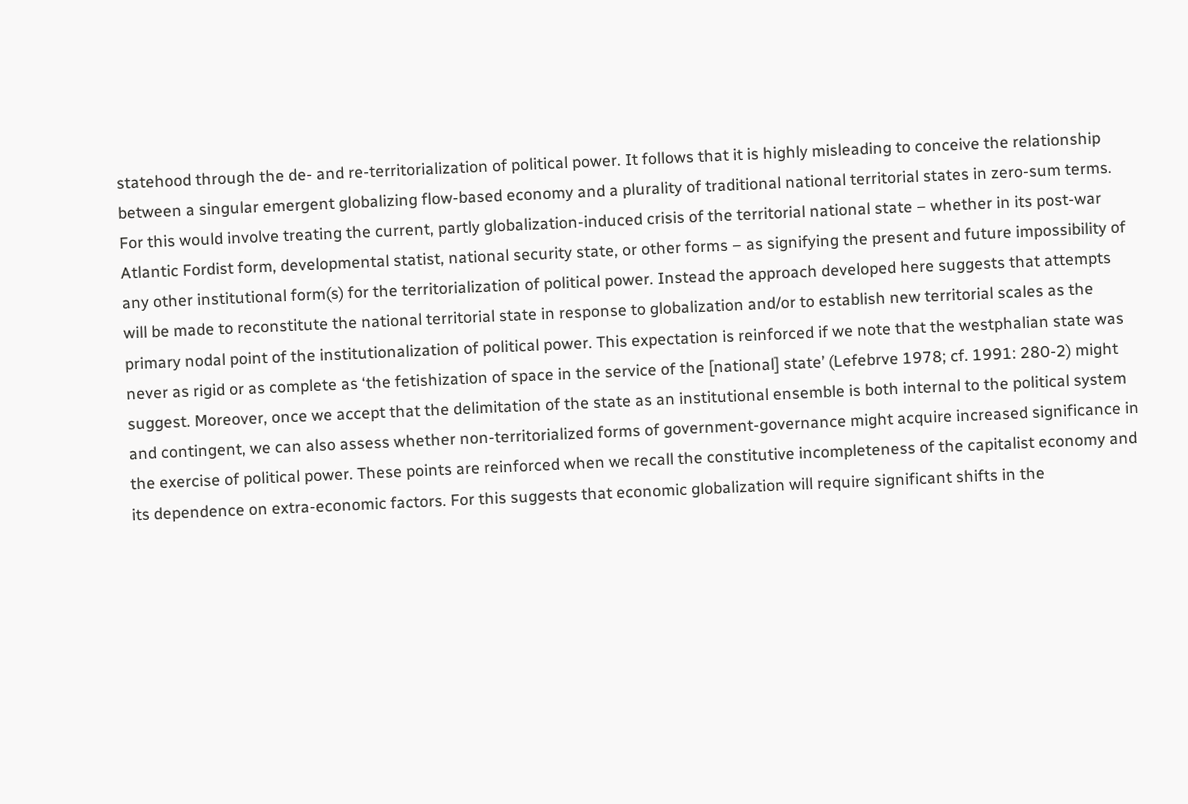statehood through the de- and re-territorialization of political power. It follows that it is highly misleading to conceive the relationship between a singular emergent globalizing flow-based economy and a plurality of traditional national territorial states in zero-sum terms. For this would involve treating the current, partly globalization-induced crisis of the territorial national state – whether in its post-war Atlantic Fordist form, developmental statist, national security state, or other forms – as signifying the present and future impossibility of any other institutional form(s) for the territorialization of political power. Instead the approach developed here suggests that attempts will be made to reconstitute the national territorial state in response to globalization and/or to establish new territorial scales as the primary nodal point of the institutionalization of political power. This expectation is reinforced if we note that the westphalian state was never as rigid or as complete as ‘the fetishization of space in the service of the [national] state’ (Lefebrve 1978; cf. 1991: 280-2) might suggest. Moreover, once we accept that the delimitation of the state as an institutional ensemble is both internal to the political system and contingent, we can also assess whether non-territorialized forms of government-governance might acquire increased significance in the exercise of political power. These points are reinforced when we recall the constitutive incompleteness of the capitalist economy and its dependence on extra-economic factors. For this suggests that economic globalization will require significant shifts in the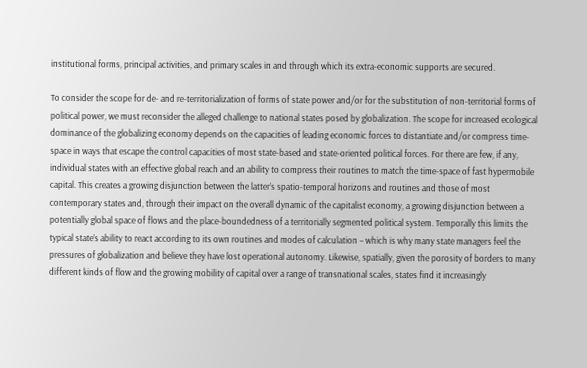institutional forms, principal activities, and primary scales in and through which its extra-economic supports are secured.

To consider the scope for de- and re-territorialization of forms of state power and/or for the substitution of non-territorial forms of political power, we must reconsider the alleged challenge to national states posed by globalization. The scope for increased ecological dominance of the globalizing economy depends on the capacities of leading economic forces to distantiate and/or compress time-space in ways that escape the control capacities of most state-based and state-oriented political forces. For there are few, if any, individual states with an effective global reach and an ability to compress their routines to match the time-space of fast hypermobile capital. This creates a growing disjunction between the latter’s spatio-temporal horizons and routines and those of most contemporary states and, through their impact on the overall dynamic of the capitalist economy, a growing disjunction between a potentially global space of flows and the place-boundedness of a territorially segmented political system. Temporally this limits the typical state’s ability to react according to its own routines and modes of calculation – which is why many state managers feel the pressures of globalization and believe they have lost operational autonomy. Likewise, spatially, given the porosity of borders to many different kinds of flow and the growing mobility of capital over a range of transnational scales, states find it increasingly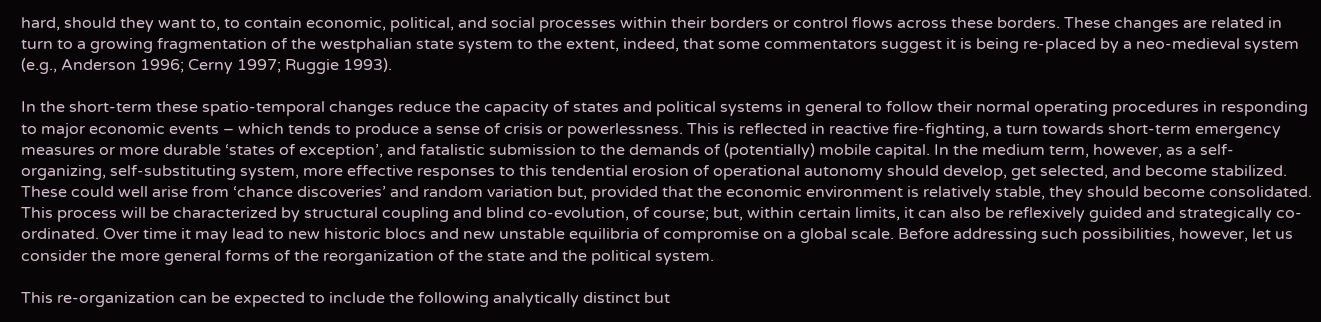hard, should they want to, to contain economic, political, and social processes within their borders or control flows across these borders. These changes are related in turn to a growing fragmentation of the westphalian state system to the extent, indeed, that some commentators suggest it is being re-placed by a neo-medieval system (e.g., Anderson 1996; Cerny 1997; Ruggie 1993).

In the short-term these spatio-temporal changes reduce the capacity of states and political systems in general to follow their normal operating procedures in responding to major economic events – which tends to produce a sense of crisis or powerlessness. This is reflected in reactive fire-fighting, a turn towards short-term emergency measures or more durable ‘states of exception’, and fatalistic submission to the demands of (potentially) mobile capital. In the medium term, however, as a self-organizing, self-substituting system, more effective responses to this tendential erosion of operational autonomy should develop, get selected, and become stabilized. These could well arise from ‘chance discoveries’ and random variation but, provided that the economic environment is relatively stable, they should become consolidated. This process will be characterized by structural coupling and blind co-evolution, of course; but, within certain limits, it can also be reflexively guided and strategically co-ordinated. Over time it may lead to new historic blocs and new unstable equilibria of compromise on a global scale. Before addressing such possibilities, however, let us consider the more general forms of the reorganization of the state and the political system.

This re-organization can be expected to include the following analytically distinct but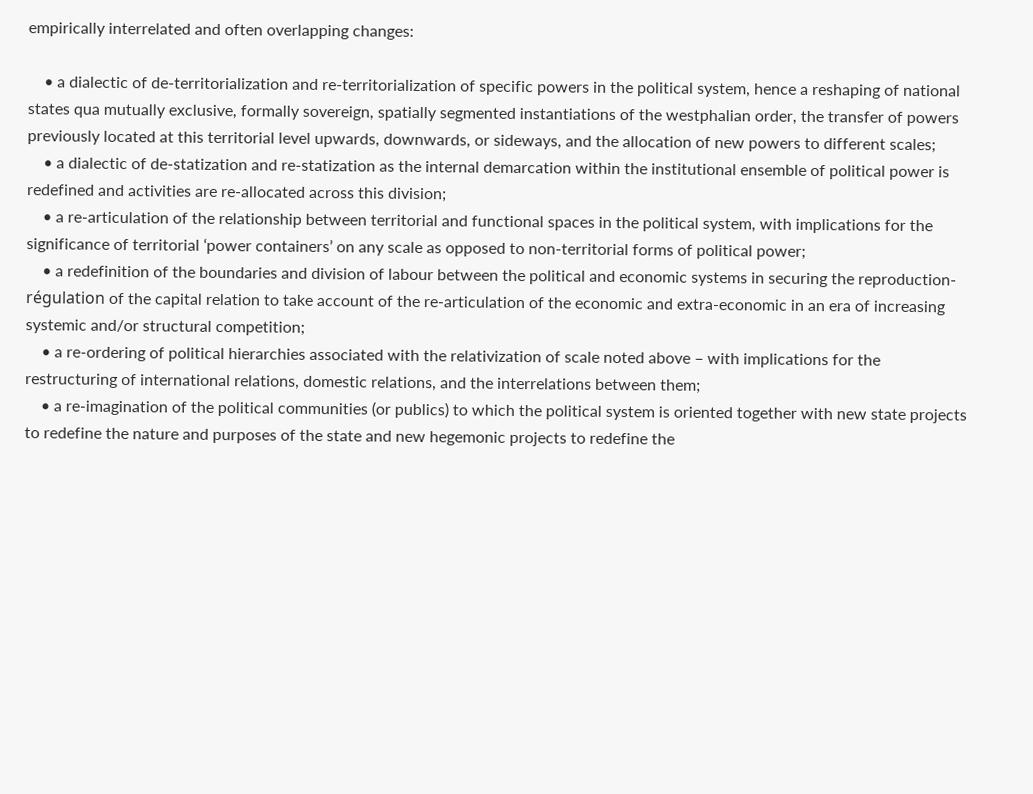empirically interrelated and often overlapping changes:

    • a dialectic of de-territorialization and re-territorialization of specific powers in the political system, hence a reshaping of national states qua mutually exclusive, formally sovereign, spatially segmented instantiations of the westphalian order, the transfer of powers previously located at this territorial level upwards, downwards, or sideways, and the allocation of new powers to different scales;
    • a dialectic of de-statization and re-statization as the internal demarcation within the institutional ensemble of political power is redefined and activities are re-allocated across this division;
    • a re-articulation of the relationship between territorial and functional spaces in the political system, with implications for the significance of territorial ‘power containers’ on any scale as opposed to non-territorial forms of political power;
    • a redefinition of the boundaries and division of labour between the political and economic systems in securing the reproduction-régulation of the capital relation to take account of the re-articulation of the economic and extra-economic in an era of increasing systemic and/or structural competition;
    • a re-ordering of political hierarchies associated with the relativization of scale noted above – with implications for the restructuring of international relations, domestic relations, and the interrelations between them;
    • a re-imagination of the political communities (or publics) to which the political system is oriented together with new state projects to redefine the nature and purposes of the state and new hegemonic projects to redefine the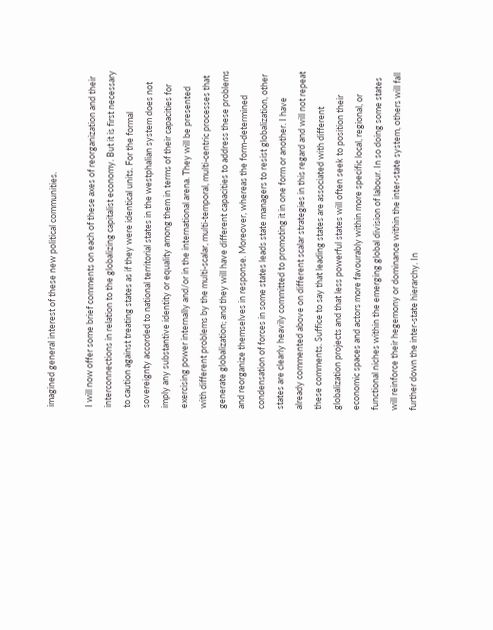imagined general interest of these new political communities.

I will now offer some brief comments on each of these axes of reorganization and their interconnections in relation to the globalizing capitalist economy. But it is first necessary to caution against treating states as if they were identical units. For the formal sovereignty accorded to national territorial states in the westphalian system does not imply any substantive identity or equality among them in terms of their capacities for exercising power internally and/or in the international arena. They will be presented with different problems by the multi-scalar, multi-temporal, multi-centric processes that generate globalization; and they will have different capacities to address these problems and reorganize themselves in response. Moreover, whereas the form-determined condensation of forces in some states leads state managers to resist globalization, other states are clearly heavily committed to promoting it in one form or another. I have already commented above on different scalar strategies in this regard and will not repeat these comments. Suffice to say that leading states are associated with different globalization projects and that less powerful states will often seek to position their economic spaces and actors more favourably within more specific local, regional, or functional niches within the emerging global division of labour. In so doing some states will reinforce their hegemony or dominance within the inter-state system, others will fall further down the inter-state hierarchy. In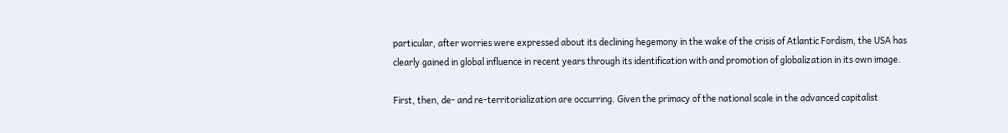particular, after worries were expressed about its declining hegemony in the wake of the crisis of Atlantic Fordism, the USA has clearly gained in global influence in recent years through its identification with and promotion of globalization in its own image.

First, then, de- and re-territorialization are occurring. Given the primacy of the national scale in the advanced capitalist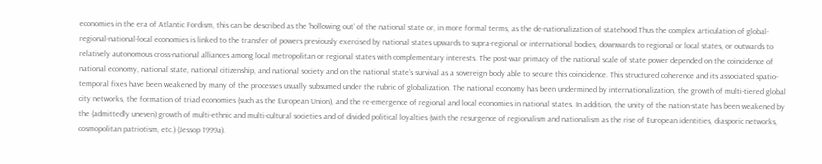economies in the era of Atlantic Fordism, this can be described as the ‘hollowing out’ of the national state or, in more formal terms, as the de-nationalization of statehood.Thus the complex articulation of global-regional-national-local economies is linked to the transfer of powers previously exercised by national states upwards to supra-regional or international bodies, downwards to regional or local states, or outwards to relatively autonomous cross-national alliances among local metropolitan or regional states with complementary interests. The post-war primacy of the national scale of state power depended on the coincidence of national economy, national state, national citizenship, and national society and on the national state’s survival as a sovereign body able to secure this coincidence. This structured coherence and its associated spatio-temporal fixes have been weakened by many of the processes usually subsumed under the rubric of globalization. The national economy has been undermined by internationalization, the growth of multi-tiered global city networks, the formation of triad economies (such as the European Union), and the re-emergence of regional and local economies in national states. In addition, the unity of the nation-state has been weakened by the (admittedly uneven) growth of multi-ethnic and multi-cultural societies and of divided political loyalties (with the resurgence of regionalism and nationalism as the rise of European identities, diasporic networks, cosmopolitan patriotism, etc.) (Jessop 1999a).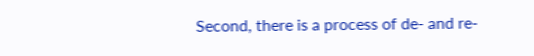Second, there is a process of de- and re-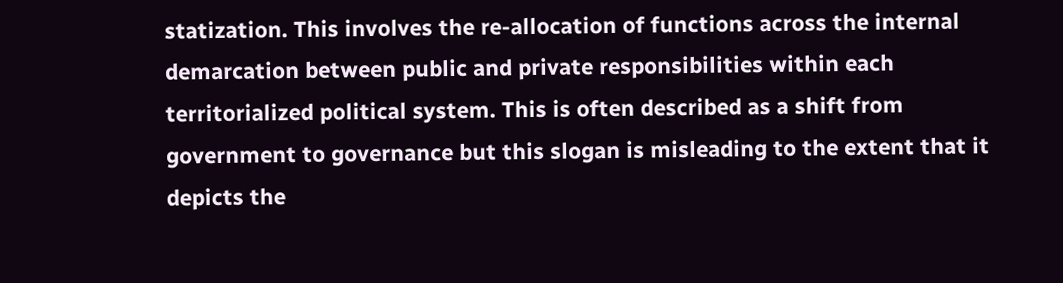statization. This involves the re-allocation of functions across the internal demarcation between public and private responsibilities within each territorialized political system. This is often described as a shift from government to governance but this slogan is misleading to the extent that it depicts the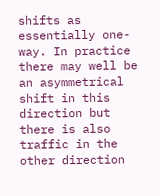shifts as essentially one-way. In practice there may well be an asymmetrical shift in this direction but there is also traffic in the other direction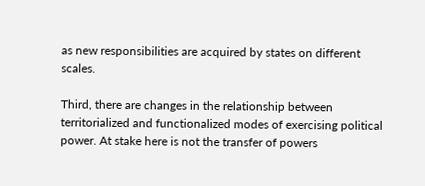as new responsibilities are acquired by states on different scales.

Third, there are changes in the relationship between territorialized and functionalized modes of exercising political power. At stake here is not the transfer of powers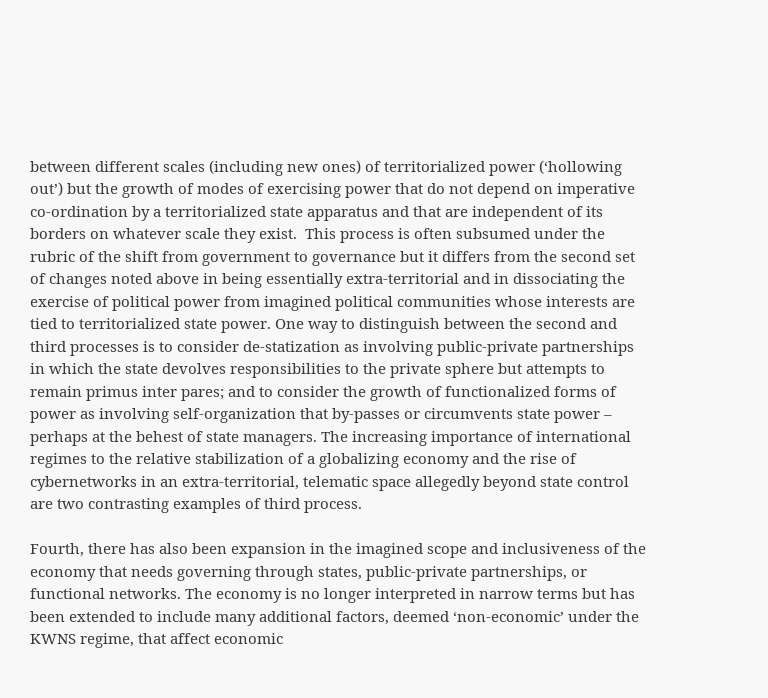between different scales (including new ones) of territorialized power (‘hollowing out’) but the growth of modes of exercising power that do not depend on imperative co-ordination by a territorialized state apparatus and that are independent of its borders on whatever scale they exist.  This process is often subsumed under the rubric of the shift from government to governance but it differs from the second set of changes noted above in being essentially extra-territorial and in dissociating the exercise of political power from imagined political communities whose interests are tied to territorialized state power. One way to distinguish between the second and third processes is to consider de-statization as involving public-private partnerships in which the state devolves responsibilities to the private sphere but attempts to remain primus inter pares; and to consider the growth of functionalized forms of power as involving self-organization that by-passes or circumvents state power – perhaps at the behest of state managers. The increasing importance of international regimes to the relative stabilization of a globalizing economy and the rise of cybernetworks in an extra-territorial, telematic space allegedly beyond state control are two contrasting examples of third process.

Fourth, there has also been expansion in the imagined scope and inclusiveness of the economy that needs governing through states, public-private partnerships, or functional networks. The economy is no longer interpreted in narrow terms but has been extended to include many additional factors, deemed ‘non-economic’ under the KWNS regime, that affect economic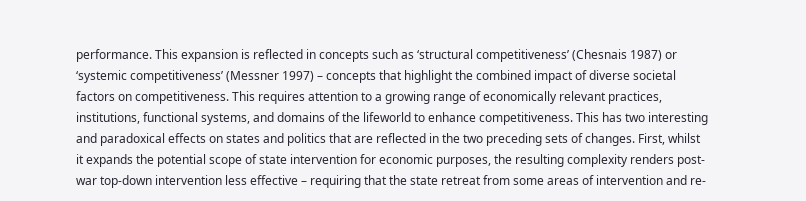performance. This expansion is reflected in concepts such as ‘structural competitiveness’ (Chesnais 1987) or ‘systemic competitiveness’ (Messner 1997) – concepts that highlight the combined impact of diverse societal factors on competitiveness. This requires attention to a growing range of economically relevant practices, institutions, functional systems, and domains of the lifeworld to enhance competitiveness. This has two interesting and paradoxical effects on states and politics that are reflected in the two preceding sets of changes. First, whilst it expands the potential scope of state intervention for economic purposes, the resulting complexity renders post-war top-down intervention less effective – requiring that the state retreat from some areas of intervention and re-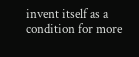invent itself as a condition for more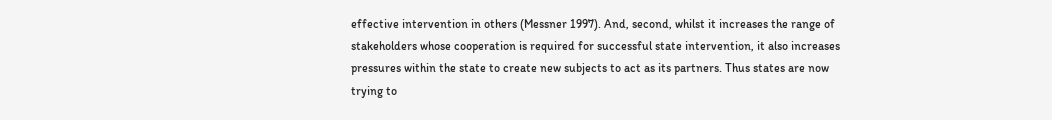effective intervention in others (Messner 1997). And, second, whilst it increases the range of stakeholders whose cooperation is required for successful state intervention, it also increases pressures within the state to create new subjects to act as its partners. Thus states are now trying to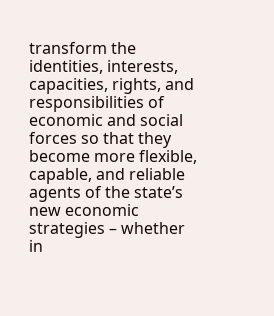transform the identities, interests, capacities, rights, and responsibilities of economic and social forces so that they become more flexible, capable, and reliable agents of the state’s new economic strategies – whether in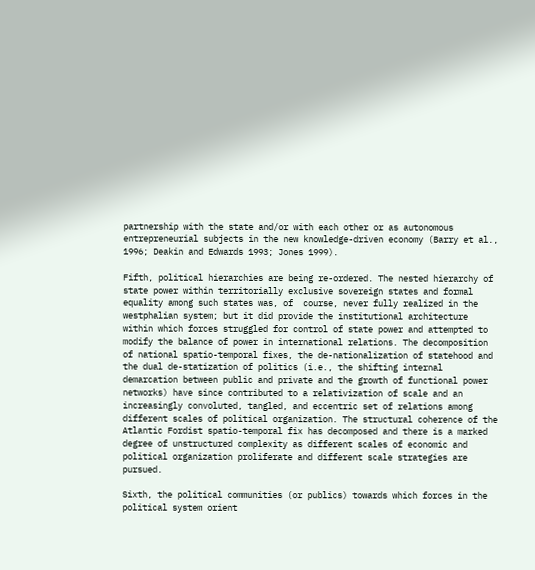partnership with the state and/or with each other or as autonomous entrepreneurial subjects in the new knowledge-driven economy (Barry et al., 1996; Deakin and Edwards 1993; Jones 1999).

Fifth, political hierarchies are being re-ordered. The nested hierarchy of state power within territorially exclusive sovereign states and formal equality among such states was, of  course, never fully realized in the westphalian system; but it did provide the institutional architecture within which forces struggled for control of state power and attempted to modify the balance of power in international relations. The decomposition of national spatio-temporal fixes, the de-nationalization of statehood and the dual de-statization of politics (i.e., the shifting internal demarcation between public and private and the growth of functional power networks) have since contributed to a relativization of scale and an increasingly convoluted, tangled, and eccentric set of relations among different scales of political organization. The structural coherence of the Atlantic Fordist spatio-temporal fix has decomposed and there is a marked degree of unstructured complexity as different scales of economic and political organization proliferate and different scale strategies are pursued.

Sixth, the political communities (or publics) towards which forces in the political system orient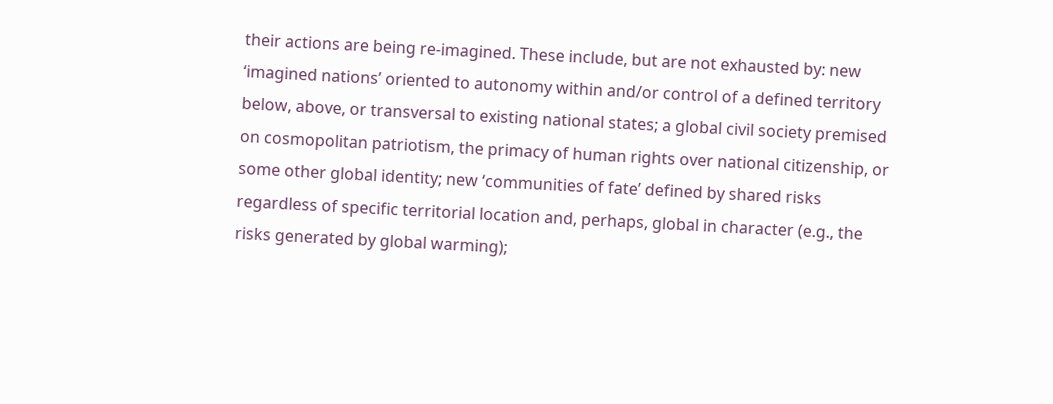their actions are being re-imagined. These include, but are not exhausted by: new ‘imagined nations’ oriented to autonomy within and/or control of a defined territory below, above, or transversal to existing national states; a global civil society premised on cosmopolitan patriotism, the primacy of human rights over national citizenship, or some other global identity; new ‘communities of fate’ defined by shared risks regardless of specific territorial location and, perhaps, global in character (e.g., the risks generated by global warming);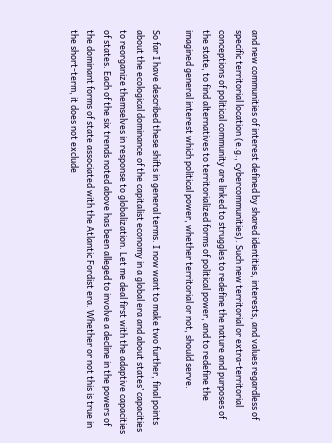and new communities of interest defined by shared identities, interests, and values regardless of specific territorial location (e.g., cybercommunities). Such new territorial or extra-territorial conceptions of political community are linked to struggles to redefine the nature and purposes of the state, to find alternatives to territorialized forms of political power, and to redefine the imagined general interest which political power, whether territorial or not, should serve.

So far I have described these shifts in general terms. I now want to make two further, final points about the ecological dominance of the capitalist economy in a global era and about states’ capacities to reorganize themselves in response to globalization. Let me deal first with the adaptive capacities of states. Each of the six trends noted above has been alleged to involve a decline in the powers of the dominant forms of state associated with the Atlantic Fordist era. Whether or not this is true in the short-term, it does not exclude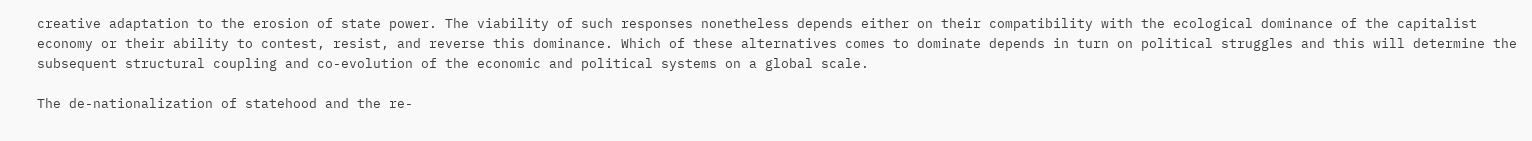creative adaptation to the erosion of state power. The viability of such responses nonetheless depends either on their compatibility with the ecological dominance of the capitalist economy or their ability to contest, resist, and reverse this dominance. Which of these alternatives comes to dominate depends in turn on political struggles and this will determine the subsequent structural coupling and co-evolution of the economic and political systems on a global scale.

The de-nationalization of statehood and the re-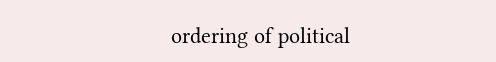ordering of political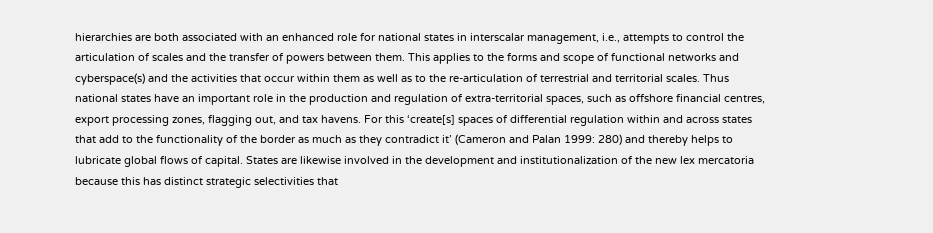hierarchies are both associated with an enhanced role for national states in interscalar management, i.e., attempts to control the articulation of scales and the transfer of powers between them. This applies to the forms and scope of functional networks and cyberspace(s) and the activities that occur within them as well as to the re-articulation of terrestrial and territorial scales. Thus national states have an important role in the production and regulation of extra-territorial spaces, such as offshore financial centres, export processing zones, flagging out, and tax havens. For this ‘create[s] spaces of differential regulation within and across states that add to the functionality of the border as much as they contradict it’ (Cameron and Palan 1999: 280) and thereby helps to lubricate global flows of capital. States are likewise involved in the development and institutionalization of the new lex mercatoria because this has distinct strategic selectivities that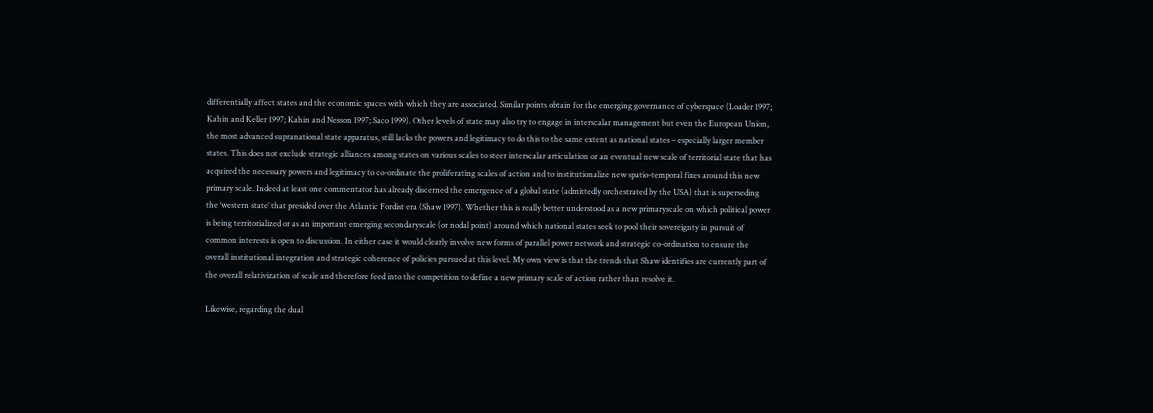differentially affect states and the economic spaces with which they are associated. Similar points obtain for the emerging governance of cyberspace (Loader 1997; Kahin and Keller 1997; Kahin and Nesson 1997; Saco 1999). Other levels of state may also try to engage in interscalar management but even the European Union, the most advanced supranational state apparatus, still lacks the powers and legitimacy to do this to the same extent as national states – especially larger member states. This does not exclude strategic alliances among states on various scales to steer interscalar articulation or an eventual new scale of territorial state that has acquired the necessary powers and legitimacy to co-ordinate the proliferating scales of action and to institutionalize new spatio-temporal fixes around this new primary scale. Indeed at least one commentator has already discerned the emergence of a global state (admittedly orchestrated by the USA) that is superseding the ‘western state’ that presided over the Atlantic Fordist era (Shaw 1997). Whether this is really better understood as a new primaryscale on which political power is being territorialized or as an important emerging secondaryscale (or nodal point) around which national states seek to pool their sovereignty in pursuit of common interests is open to discussion. In either case it would clearly involve new forms of parallel power network and strategic co-ordination to ensure the overall institutional integration and strategic coherence of policies pursued at this level. My own view is that the trends that Shaw identifies are currently part of the overall relativization of scale and therefore feed into the competition to define a new primary scale of action rather than resolve it.

Likewise, regarding the dual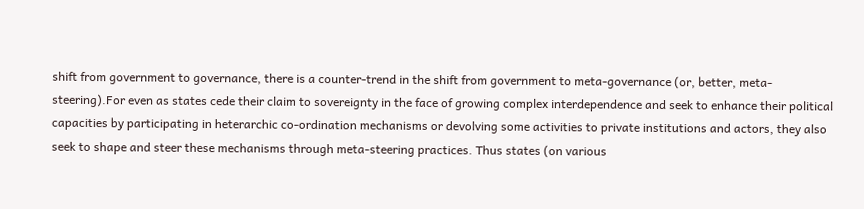shift from government to governance, there is a counter-trend in the shift from government to meta-governance (or, better, meta-steering).For even as states cede their claim to sovereignty in the face of growing complex interdependence and seek to enhance their political capacities by participating in heterarchic co-ordination mechanisms or devolving some activities to private institutions and actors, they also seek to shape and steer these mechanisms through meta-steering practices. Thus states (on various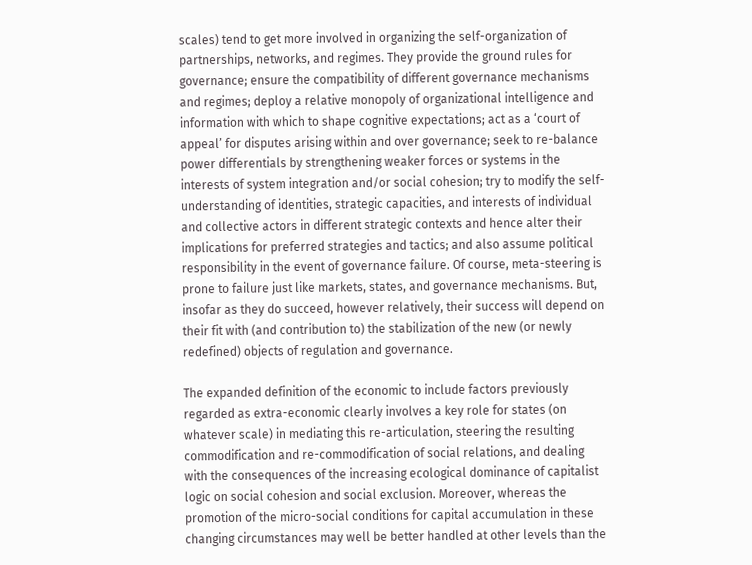scales) tend to get more involved in organizing the self-organization of partnerships, networks, and regimes. They provide the ground rules for governance; ensure the compatibility of different governance mechanisms and regimes; deploy a relative monopoly of organizational intelligence and information with which to shape cognitive expectations; act as a ‘court of appeal’ for disputes arising within and over governance; seek to re-balance power differentials by strengthening weaker forces or systems in the interests of system integration and/or social cohesion; try to modify the self-understanding of identities, strategic capacities, and interests of individual and collective actors in different strategic contexts and hence alter their implications for preferred strategies and tactics; and also assume political responsibility in the event of governance failure. Of course, meta-steering is prone to failure just like markets, states, and governance mechanisms. But, insofar as they do succeed, however relatively, their success will depend on their fit with (and contribution to) the stabilization of the new (or newly redefined) objects of regulation and governance.

The expanded definition of the economic to include factors previously regarded as extra-economic clearly involves a key role for states (on whatever scale) in mediating this re-articulation, steering the resulting commodification and re-commodification of social relations, and dealing with the consequences of the increasing ecological dominance of capitalist logic on social cohesion and social exclusion. Moreover, whereas the promotion of the micro-social conditions for capital accumulation in these changing circumstances may well be better handled at other levels than the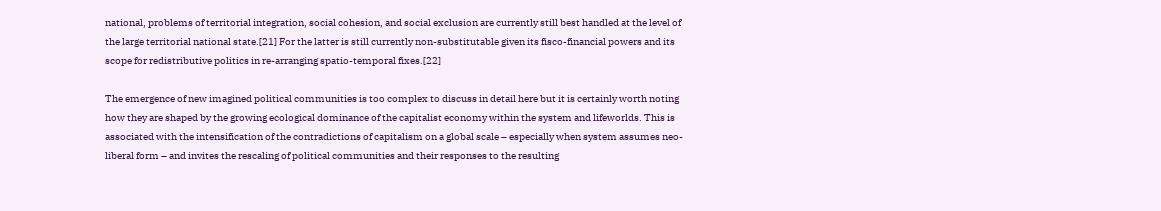national, problems of territorial integration, social cohesion, and social exclusion are currently still best handled at the level of the large territorial national state.[21] For the latter is still currently non-substitutable given its fisco-financial powers and its scope for redistributive politics in re-arranging spatio-temporal fixes.[22]

The emergence of new imagined political communities is too complex to discuss in detail here but it is certainly worth noting how they are shaped by the growing ecological dominance of the capitalist economy within the system and lifeworlds. This is associated with the intensification of the contradictions of capitalism on a global scale – especially when system assumes neo-liberal form – and invites the rescaling of political communities and their responses to the resulting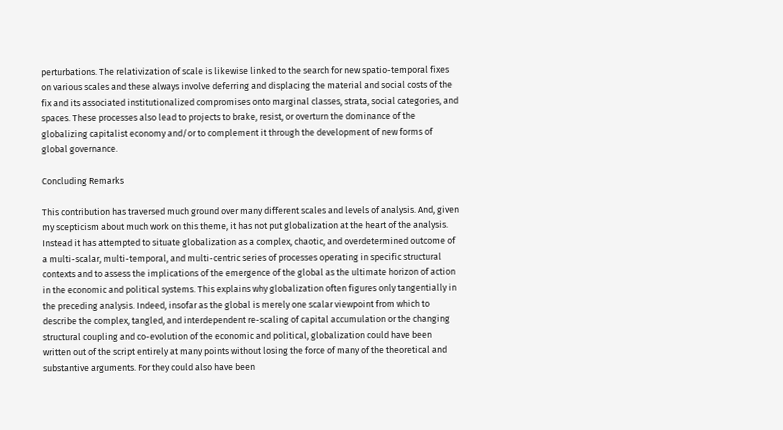perturbations. The relativization of scale is likewise linked to the search for new spatio-temporal fixes on various scales and these always involve deferring and displacing the material and social costs of the fix and its associated institutionalized compromises onto marginal classes, strata, social categories, and spaces. These processes also lead to projects to brake, resist, or overturn the dominance of the globalizing capitalist economy and/or to complement it through the development of new forms of global governance.

Concluding Remarks

This contribution has traversed much ground over many different scales and levels of analysis. And, given my scepticism about much work on this theme, it has not put globalization at the heart of the analysis. Instead it has attempted to situate globalization as a complex, chaotic, and overdetermined outcome of a multi-scalar, multi-temporal, and multi-centric series of processes operating in specific structural contexts and to assess the implications of the emergence of the global as the ultimate horizon of action in the economic and political systems. This explains why globalization often figures only tangentially in the preceding analysis. Indeed, insofar as the global is merely one scalar viewpoint from which to describe the complex, tangled, and interdependent re-scaling of capital accumulation or the changing structural coupling and co-evolution of the economic and political, globalization could have been written out of the script entirely at many points without losing the force of many of the theoretical and substantive arguments. For they could also have been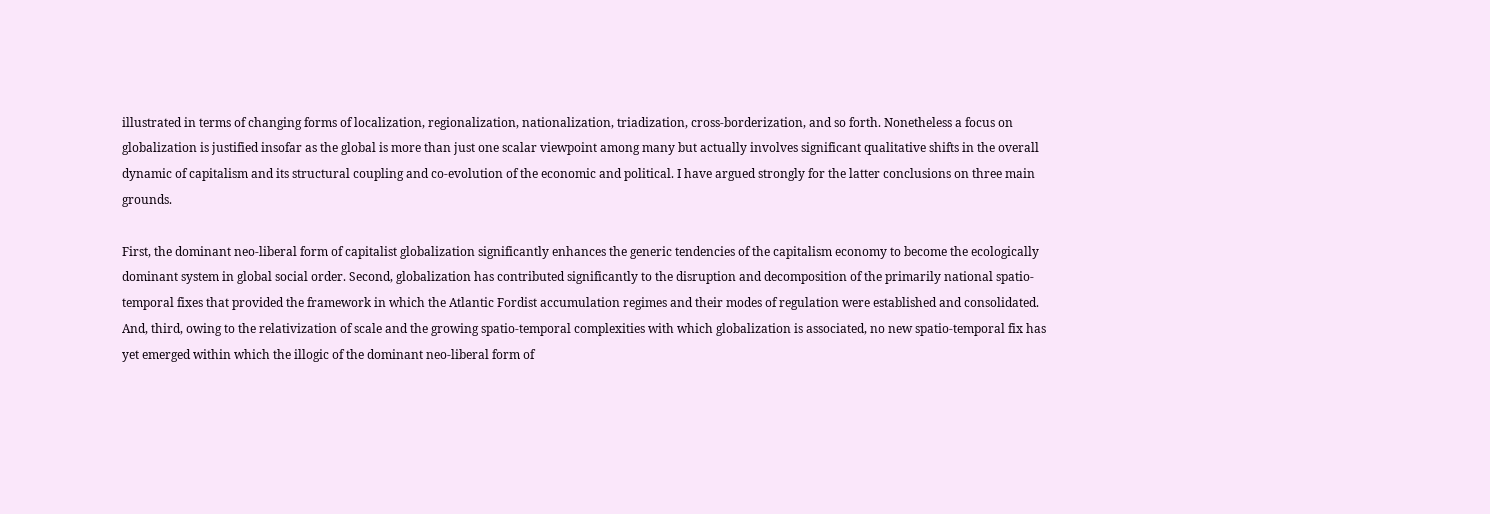illustrated in terms of changing forms of localization, regionalization, nationalization, triadization, cross-borderization, and so forth. Nonetheless a focus on globalization is justified insofar as the global is more than just one scalar viewpoint among many but actually involves significant qualitative shifts in the overall dynamic of capitalism and its structural coupling and co-evolution of the economic and political. I have argued strongly for the latter conclusions on three main grounds.

First, the dominant neo-liberal form of capitalist globalization significantly enhances the generic tendencies of the capitalism economy to become the ecologically dominant system in global social order. Second, globalization has contributed significantly to the disruption and decomposition of the primarily national spatio-temporal fixes that provided the framework in which the Atlantic Fordist accumulation regimes and their modes of regulation were established and consolidated. And, third, owing to the relativization of scale and the growing spatio-temporal complexities with which globalization is associated, no new spatio-temporal fix has yet emerged within which the illogic of the dominant neo-liberal form of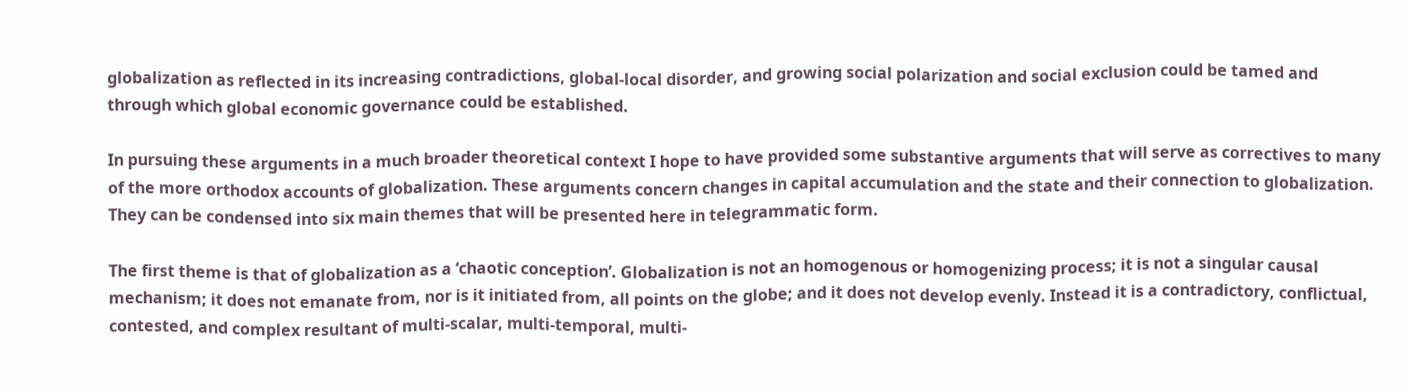globalization as reflected in its increasing contradictions, global-local disorder, and growing social polarization and social exclusion could be tamed and through which global economic governance could be established.

In pursuing these arguments in a much broader theoretical context I hope to have provided some substantive arguments that will serve as correctives to many of the more orthodox accounts of globalization. These arguments concern changes in capital accumulation and the state and their connection to globalization. They can be condensed into six main themes that will be presented here in telegrammatic form.

The first theme is that of globalization as a ‘chaotic conception’. Globalization is not an homogenous or homogenizing process; it is not a singular causal mechanism; it does not emanate from, nor is it initiated from, all points on the globe; and it does not develop evenly. Instead it is a contradictory, conflictual, contested, and complex resultant of multi-scalar, multi-temporal, multi-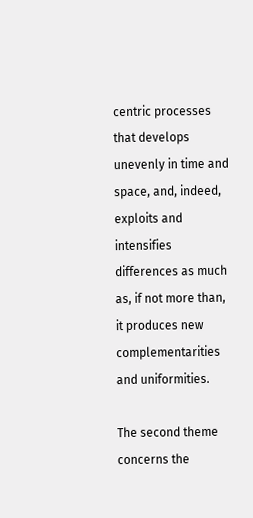centric processes that develops unevenly in time and space, and, indeed, exploits and intensifies differences as much as, if not more than, it produces new complementarities and uniformities.

The second theme concerns the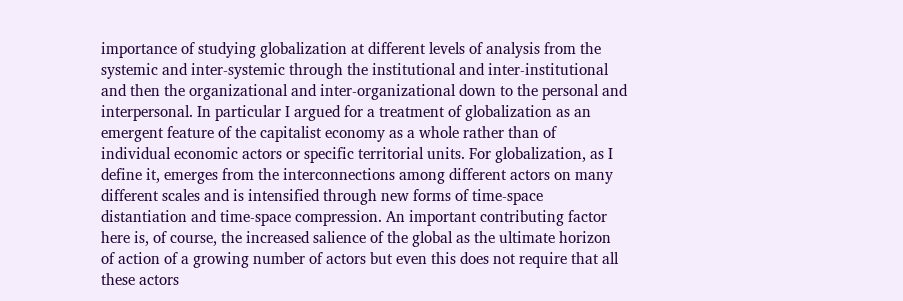importance of studying globalization at different levels of analysis from the systemic and inter-systemic through the institutional and inter-institutional and then the organizational and inter-organizational down to the personal and interpersonal. In particular I argued for a treatment of globalization as an emergent feature of the capitalist economy as a whole rather than of individual economic actors or specific territorial units. For globalization, as I define it, emerges from the interconnections among different actors on many different scales and is intensified through new forms of time-space distantiation and time-space compression. An important contributing factor here is, of course, the increased salience of the global as the ultimate horizon of action of a growing number of actors but even this does not require that all these actors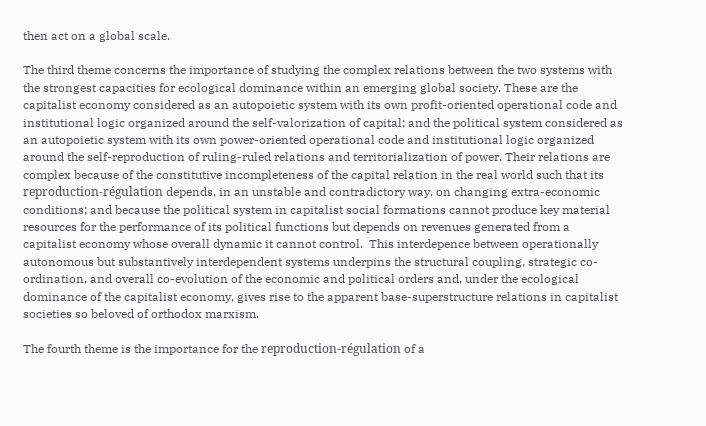then act on a global scale.

The third theme concerns the importance of studying the complex relations between the two systems with the strongest capacities for ecological dominance within an emerging global society. These are the capitalist economy considered as an autopoietic system with its own profit-oriented operational code and institutional logic organized around the self-valorization of capital; and the political system considered as an autopoietic system with its own power-oriented operational code and institutional logic organized around the self-reproduction of ruling-ruled relations and territorialization of power. Their relations are complex because of the constitutive incompleteness of the capital relation in the real world such that its reproduction-régulation depends, in an unstable and contradictory way, on changing extra-economic conditions; and because the political system in capitalist social formations cannot produce key material resources for the performance of its political functions but depends on revenues generated from a capitalist economy whose overall dynamic it cannot control.  This interdepence between operationally autonomous but substantively interdependent systems underpins the structural coupling, strategic co-ordination, and overall co-evolution of the economic and political orders and, under the ecological dominance of the capitalist economy, gives rise to the apparent base-superstructure relations in capitalist societies so beloved of orthodox marxism.

The fourth theme is the importance for the reproduction-régulation of a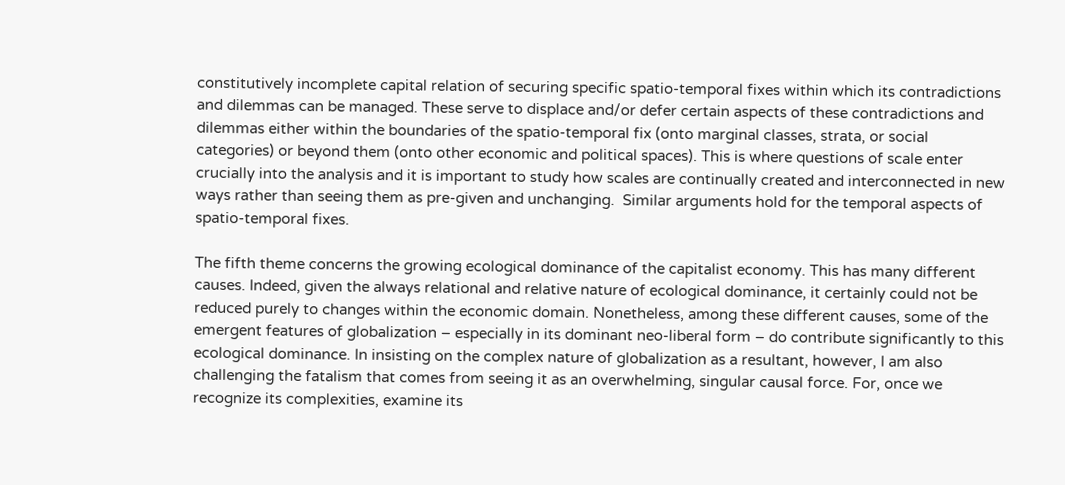constitutively incomplete capital relation of securing specific spatio-temporal fixes within which its contradictions and dilemmas can be managed. These serve to displace and/or defer certain aspects of these contradictions and dilemmas either within the boundaries of the spatio-temporal fix (onto marginal classes, strata, or social categories) or beyond them (onto other economic and political spaces). This is where questions of scale enter crucially into the analysis and it is important to study how scales are continually created and interconnected in new ways rather than seeing them as pre-given and unchanging.  Similar arguments hold for the temporal aspects of spatio-temporal fixes.

The fifth theme concerns the growing ecological dominance of the capitalist economy. This has many different causes. Indeed, given the always relational and relative nature of ecological dominance, it certainly could not be reduced purely to changes within the economic domain. Nonetheless, among these different causes, some of the emergent features of globalization – especially in its dominant neo-liberal form – do contribute significantly to this ecological dominance. In insisting on the complex nature of globalization as a resultant, however, I am also challenging the fatalism that comes from seeing it as an overwhelming, singular causal force. For, once we recognize its complexities, examine its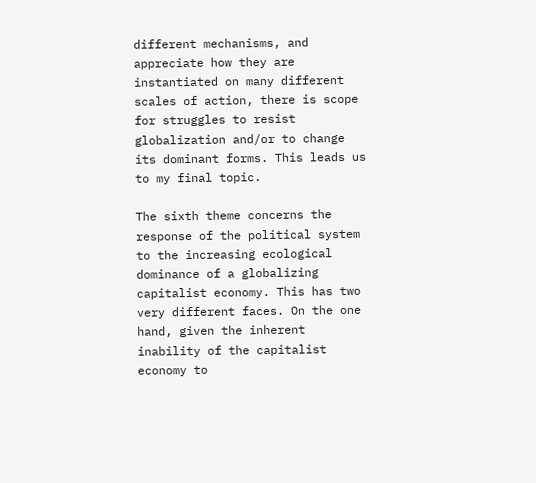different mechanisms, and appreciate how they are instantiated on many different scales of action, there is scope for struggles to resist globalization and/or to change its dominant forms. This leads us to my final topic.

The sixth theme concerns the response of the political system to the increasing ecological dominance of a globalizing capitalist economy. This has two very different faces. On the one hand, given the inherent inability of the capitalist economy to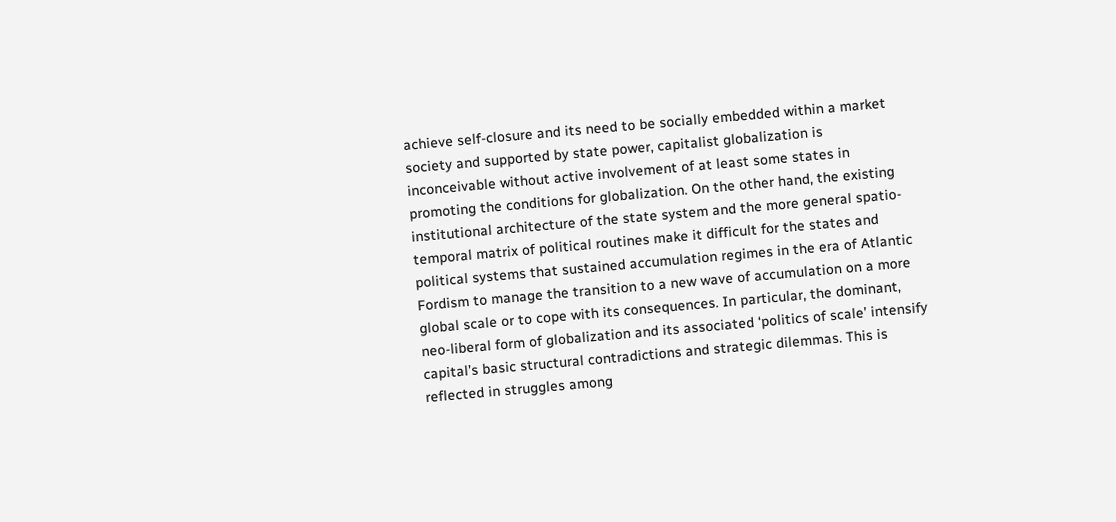achieve self-closure and its need to be socially embedded within a market society and supported by state power, capitalist globalization is inconceivable without active involvement of at least some states in promoting the conditions for globalization. On the other hand, the existing institutional architecture of the state system and the more general spatio-temporal matrix of political routines make it difficult for the states and political systems that sustained accumulation regimes in the era of Atlantic Fordism to manage the transition to a new wave of accumulation on a more global scale or to cope with its consequences. In particular, the dominant, neo-liberal form of globalization and its associated ‘politics of scale’ intensify capital’s basic structural contradictions and strategic dilemmas. This is reflected in struggles among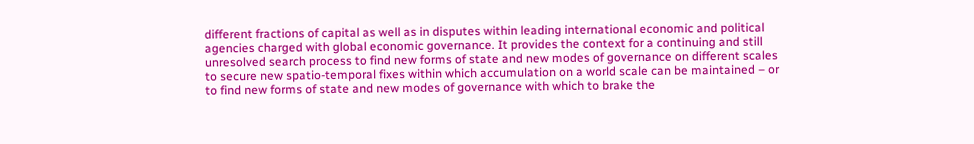different fractions of capital as well as in disputes within leading international economic and political agencies charged with global economic governance. It provides the context for a continuing and still unresolved search process to find new forms of state and new modes of governance on different scales to secure new spatio-temporal fixes within which accumulation on a world scale can be maintained – or to find new forms of state and new modes of governance with which to brake the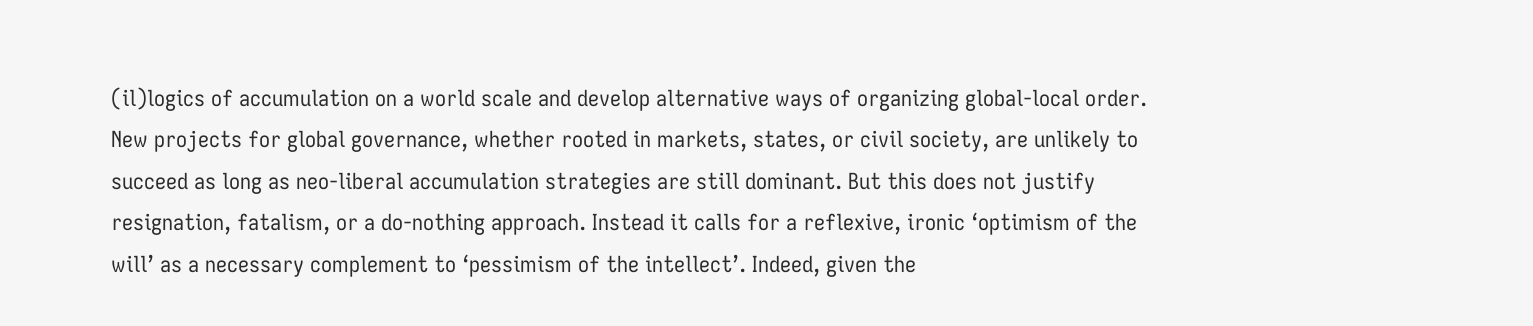(il)logics of accumulation on a world scale and develop alternative ways of organizing global-local order. New projects for global governance, whether rooted in markets, states, or civil society, are unlikely to succeed as long as neo-liberal accumulation strategies are still dominant. But this does not justify resignation, fatalism, or a do-nothing approach. Instead it calls for a reflexive, ironic ‘optimism of the will’ as a necessary complement to ‘pessimism of the intellect’. Indeed, given the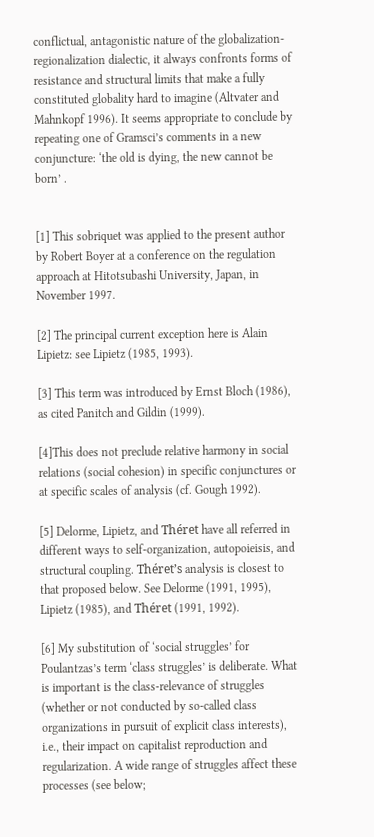conflictual, antagonistic nature of the globalization-regionalization dialectic, it always confronts forms of resistance and structural limits that make a fully constituted globality hard to imagine (Altvater and Mahnkopf 1996). It seems appropriate to conclude by repeating one of Gramsci’s comments in a new conjuncture: ‘the old is dying, the new cannot be born’ .


[1] This sobriquet was applied to the present author by Robert Boyer at a conference on the regulation approach at Hitotsubashi University, Japan, in November 1997.

[2] The principal current exception here is Alain Lipietz: see Lipietz (1985, 1993).

[3] This term was introduced by Ernst Bloch (1986), as cited Panitch and Gildin (1999).

[4]This does not preclude relative harmony in social relations (social cohesion) in specific conjunctures or at specific scales of analysis (cf. Gough 1992).

[5] Delorme, Lipietz, and Théret have all referred in different ways to self-organization, autopoieisis, and structural coupling. Théret’s analysis is closest to that proposed below. See Delorme (1991, 1995), Lipietz (1985), and Théret (1991, 1992).

[6] My substitution of ‘social struggles’ for Poulantzas’s term ‘class struggles’ is deliberate. What is important is the class-relevance of struggles (whether or not conducted by so-called class organizations in pursuit of explicit class interests), i.e., their impact on capitalist reproduction and regularization. A wide range of struggles affect these processes (see below;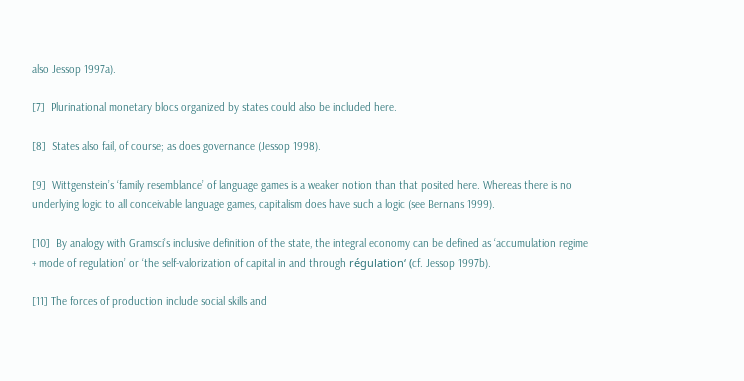also Jessop 1997a).

[7]  Plurinational monetary blocs organized by states could also be included here.

[8]  States also fail, of course; as does governance (Jessop 1998).

[9]  Wittgenstein’s ‘family resemblance’ of language games is a weaker notion than that posited here. Whereas there is no underlying logic to all conceivable language games, capitalism does have such a logic (see Bernans 1999).

[10]  By analogy with Gramsci’s inclusive definition of the state, the integral economy can be defined as ‘accumulation regime + mode of regulation’ or ‘the self-valorization of capital in and through régulation‘ (cf. Jessop 1997b).

[11] The forces of production include social skills and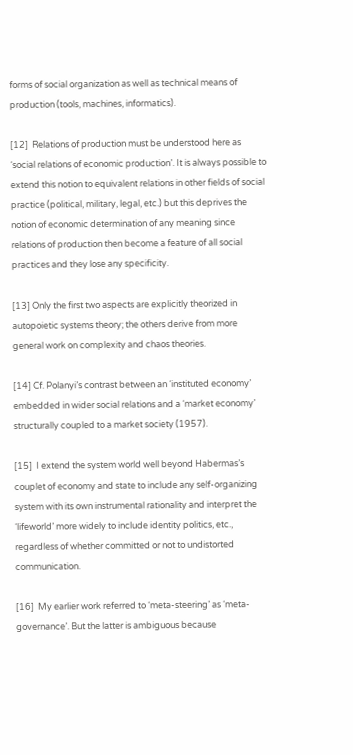forms of social organization as well as technical means of production (tools, machines, informatics).

[12]  Relations of production must be understood here as ‘social relations of economic production’. It is always possible to extend this notion to equivalent relations in other fields of social practice (political, military, legal, etc.) but this deprives the notion of economic determination of any meaning since relations of production then become a feature of all social practices and they lose any specificity.

[13] Only the first two aspects are explicitly theorized in autopoietic systems theory; the others derive from more general work on complexity and chaos theories.

[14] Cf. Polanyi’s contrast between an ‘instituted economy’ embedded in wider social relations and a ‘market economy’ structurally coupled to a market society (1957).

[15]  I extend the system world well beyond Habermas’s couplet of economy and state to include any self-organizing system with its own instrumental rationality and interpret the ‘lifeworld’ more widely to include identity politics, etc., regardless of whether committed or not to undistorted communication.

[16]  My earlier work referred to ‘meta-steering’ as ‘meta-governance’. But the latter is ambiguous because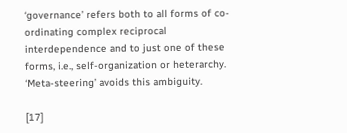‘governance’ refers both to all forms of co-ordinating complex reciprocal interdependence and to just one of these forms, i.e., self-organization or heterarchy. ‘Meta-steering’ avoids this ambiguity.

[17]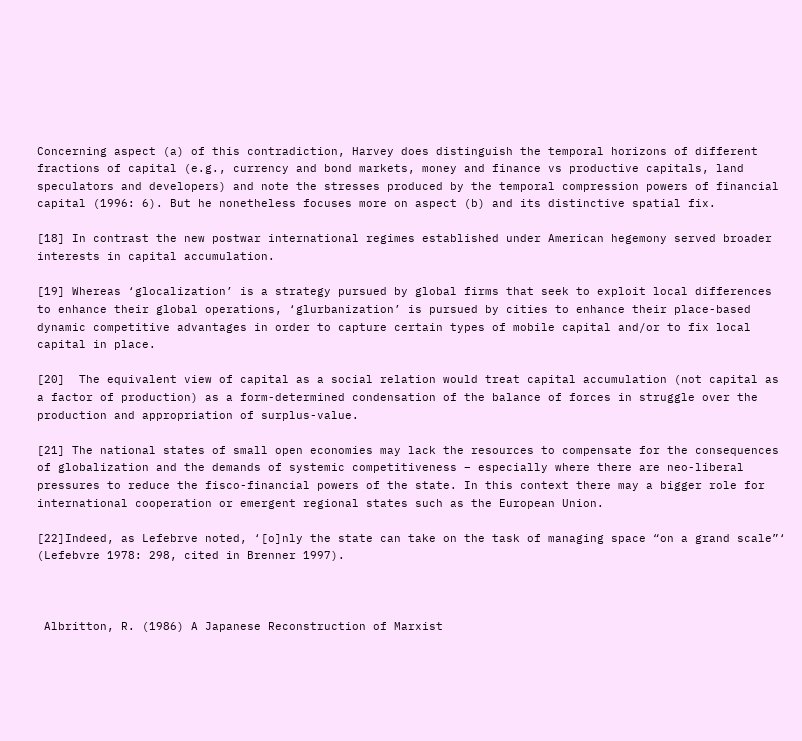Concerning aspect (a) of this contradiction, Harvey does distinguish the temporal horizons of different fractions of capital (e.g., currency and bond markets, money and finance vs productive capitals, land speculators and developers) and note the stresses produced by the temporal compression powers of financial capital (1996: 6). But he nonetheless focuses more on aspect (b) and its distinctive spatial fix.

[18] In contrast the new postwar international regimes established under American hegemony served broader interests in capital accumulation.

[19] Whereas ‘glocalization’ is a strategy pursued by global firms that seek to exploit local differences to enhance their global operations, ‘glurbanization’ is pursued by cities to enhance their place-based dynamic competitive advantages in order to capture certain types of mobile capital and/or to fix local capital in place.

[20]  The equivalent view of capital as a social relation would treat capital accumulation (not capital as a factor of production) as a form-determined condensation of the balance of forces in struggle over the production and appropriation of surplus-value.

[21] The national states of small open economies may lack the resources to compensate for the consequences of globalization and the demands of systemic competitiveness – especially where there are neo-liberal pressures to reduce the fisco-financial powers of the state. In this context there may a bigger role for international cooperation or emergent regional states such as the European Union.

[22]Indeed, as Lefebrve noted, ‘[o]nly the state can take on the task of managing space “on a grand scale”‘ (Lefebvre 1978: 298, cited in Brenner 1997).



 Albritton, R. (1986) A Japanese Reconstruction of Marxist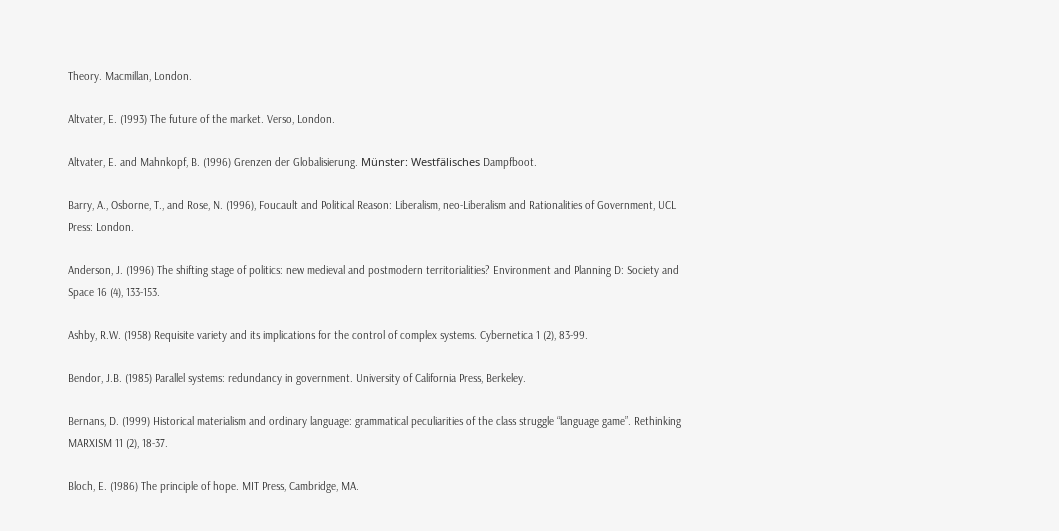Theory. Macmillan, London.

Altvater, E. (1993) The future of the market. Verso, London.

Altvater, E. and Mahnkopf, B. (1996) Grenzen der Globalisierung. Münster: Westfälisches Dampfboot.

Barry, A., Osborne, T., and Rose, N. (1996), Foucault and Political Reason: Liberalism, neo-Liberalism and Rationalities of Government, UCL Press: London.

Anderson, J. (1996) The shifting stage of politics: new medieval and postmodern territorialities? Environment and Planning D: Society and Space 16 (4), 133-153.

Ashby, R.W. (1958) Requisite variety and its implications for the control of complex systems. Cybernetica 1 (2), 83-99.

Bendor, J.B. (1985) Parallel systems: redundancy in government. University of California Press, Berkeley.

Bernans, D. (1999) Historical materialism and ordinary language: grammatical peculiarities of the class struggle “language game”. Rethinking MARXISM 11 (2), 18-37.

Bloch, E. (1986) The principle of hope. MIT Press, Cambridge, MA.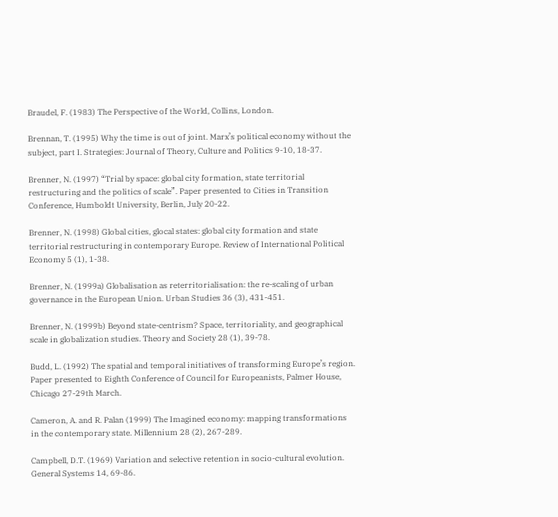Braudel, F. (1983) The Perspective of the World, Collins, London.

Brennan, T. (1995) Why the time is out of joint. Marx’s political economy without the subject, part I. Strategies: Journal of Theory, Culture and Politics 9-10, 18-37.

Brenner, N. (1997) “Trial by space: global city formation, state territorial restructuring and the politics of scale”. Paper presented to Cities in Transition Conference, Humboldt University, Berlin, July 20-22.

Brenner, N. (1998) Global cities, glocal states: global city formation and state territorial restructuring in contemporary Europe. Review of International Political Economy 5 (1), 1-38.

Brenner, N. (1999a) Globalisation as reterritorialisation: the re-scaling of urban governance in the European Union. Urban Studies 36 (3), 431-451.

Brenner, N. (1999b) Beyond state-centrism? Space, territoriality, and geographical scale in globalization studies. Theory and Society 28 (1), 39-78.

Budd, L. (1992) The spatial and temporal initiatives of transforming Europe’s region. Paper presented to Eighth Conference of Council for Europeanists, Palmer House, Chicago 27-29th March.

Cameron, A. and R. Palan (1999) The Imagined economy: mapping transformations in the contemporary state. Millennium 28 (2), 267-289.

Campbell, D.T. (1969) Variation and selective retention in socio-cultural evolution. General Systems 14, 69-86.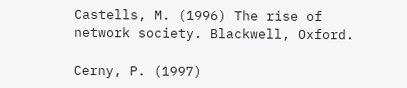Castells, M. (1996) The rise of network society. Blackwell, Oxford.

Cerny, P. (1997)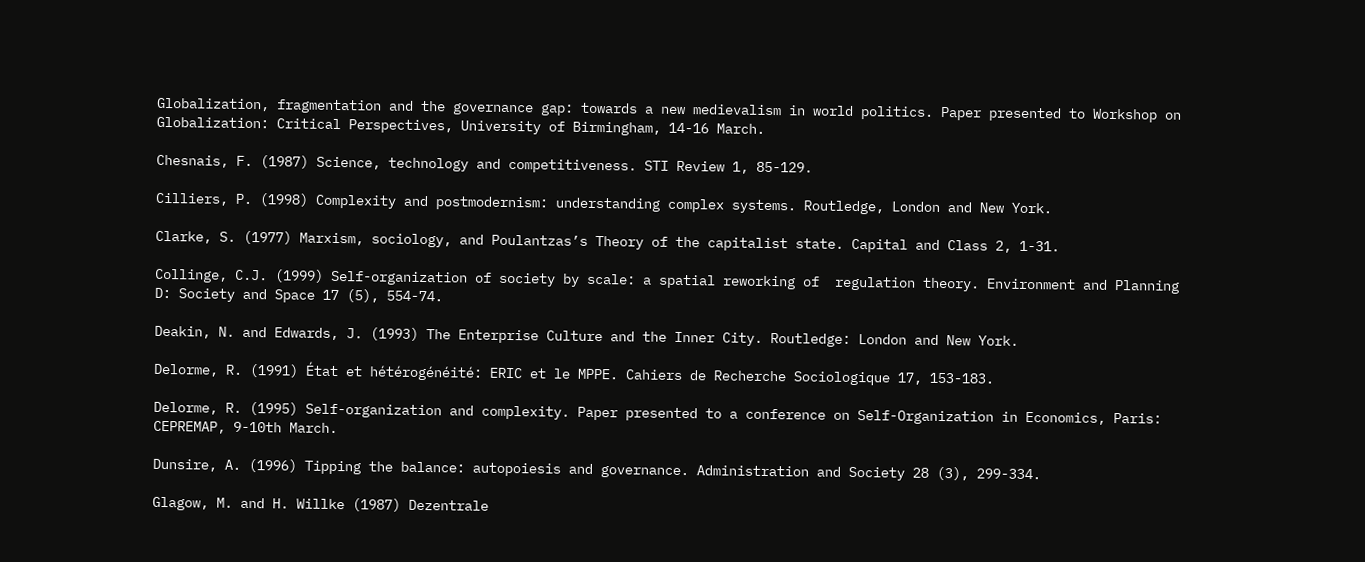Globalization, fragmentation and the governance gap: towards a new medievalism in world politics. Paper presented to Workshop on Globalization: Critical Perspectives, University of Birmingham, 14-16 March.

Chesnais, F. (1987) Science, technology and competitiveness. STI Review 1, 85-129.

Cilliers, P. (1998) Complexity and postmodernism: understanding complex systems. Routledge, London and New York.

Clarke, S. (1977) Marxism, sociology, and Poulantzas’s Theory of the capitalist state. Capital and Class 2, 1-31.

Collinge, C.J. (1999) Self-organization of society by scale: a spatial reworking of  regulation theory. Environment and Planning D: Society and Space 17 (5), 554-74.

Deakin, N. and Edwards, J. (1993) The Enterprise Culture and the Inner City. Routledge: London and New York.

Delorme, R. (1991) État et hétérogénéité: ERIC et le MPPE. Cahiers de Recherche Sociologique 17, 153-183.

Delorme, R. (1995) Self-organization and complexity. Paper presented to a conference on Self-Organization in Economics, Paris: CEPREMAP, 9-10th March.

Dunsire, A. (1996) Tipping the balance: autopoiesis and governance. Administration and Society 28 (3), 299-334.

Glagow, M. and H. Willke (1987) Dezentrale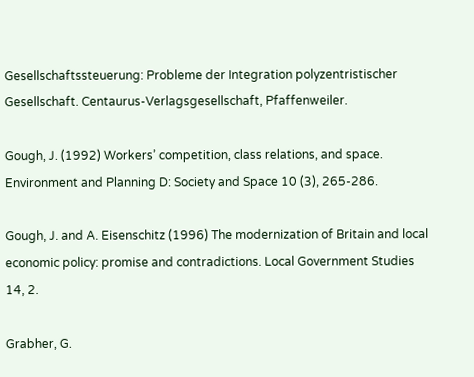Gesellschaftssteuerung: Probleme der Integration polyzentristischer Gesellschaft. Centaurus-Verlagsgesellschaft, Pfaffenweiler.

Gough, J. (1992) Workers’ competition, class relations, and space. Environment and Planning D: Society and Space 10 (3), 265-286.

Gough, J. and A. Eisenschitz (1996) The modernization of Britain and local economic policy: promise and contradictions. Local Government Studies 14, 2.

Grabher, G.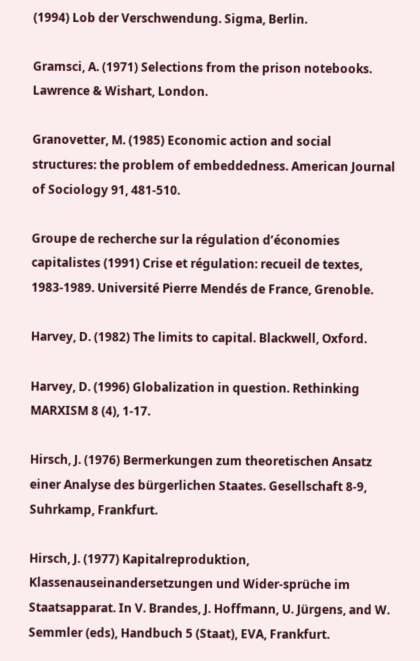(1994) Lob der Verschwendung. Sigma, Berlin.

Gramsci, A. (1971) Selections from the prison notebooks. Lawrence & Wishart, London.

Granovetter, M. (1985) Economic action and social structures: the problem of embeddedness. American Journal of Sociology 91, 481-510.

Groupe de recherche sur la régulation d’économies capitalistes (1991) Crise et régulation: recueil de textes, 1983-1989. Université Pierre Mendés de France, Grenoble.

Harvey, D. (1982) The limits to capital. Blackwell, Oxford.

Harvey, D. (1996) Globalization in question. Rethinking MARXISM 8 (4), 1-17.

Hirsch, J. (1976) Bermerkungen zum theoretischen Ansatz einer Analyse des bürgerlichen Staates. Gesellschaft 8-9, Suhrkamp, Frankfurt.

Hirsch, J. (1977) Kapitalreproduktion, Klassenauseinandersetzungen und Wider-sprüche im Staatsapparat. In V. Brandes, J. Hoffmann, U. Jürgens, and W. Semmler (eds), Handbuch 5 (Staat), EVA, Frankfurt.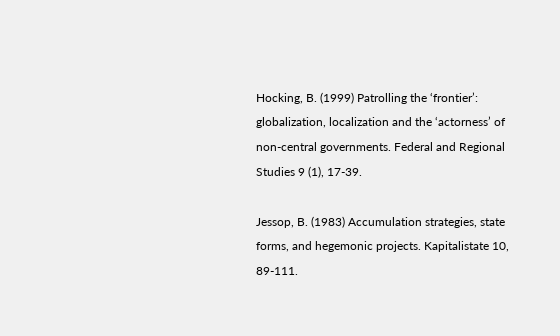Hocking, B. (1999) Patrolling the ‘frontier’: globalization, localization and the ‘actorness’ of non-central governments. Federal and Regional Studies 9 (1), 17-39.

Jessop, B. (1983) Accumulation strategies, state forms, and hegemonic projects. Kapitalistate 10, 89-111.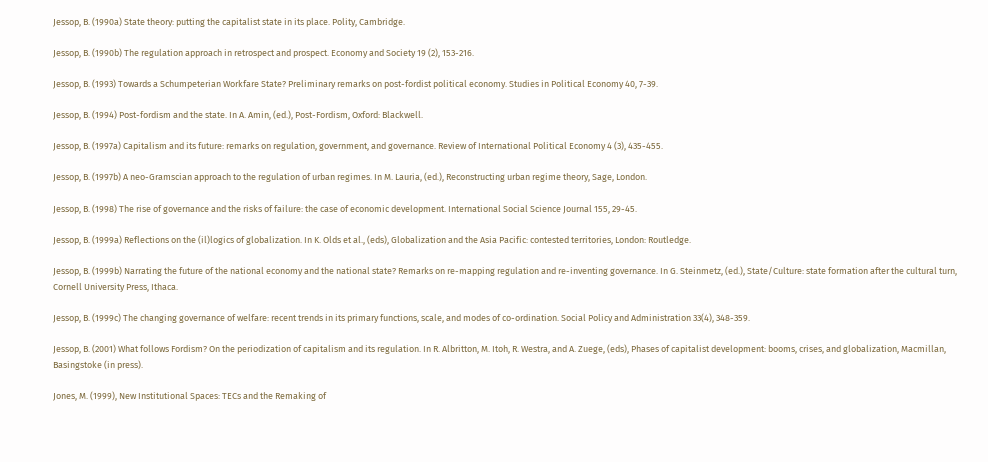Jessop, B. (1990a) State theory: putting the capitalist state in its place. Polity, Cambridge.

Jessop, B. (1990b) The regulation approach in retrospect and prospect. Economy and Society 19 (2), 153-216.

Jessop, B. (1993) Towards a Schumpeterian Workfare State? Preliminary remarks on post-fordist political economy. Studies in Political Economy 40, 7-39.

Jessop, B. (1994) Post-fordism and the state. In A. Amin, (ed.), Post-Fordism, Oxford: Blackwell.

Jessop, B. (1997a) Capitalism and its future: remarks on regulation, government, and governance. Review of International Political Economy 4 (3), 435-455.

Jessop, B. (1997b) A neo-Gramscian approach to the regulation of urban regimes. In M. Lauria, (ed.), Reconstructing urban regime theory, Sage, London.

Jessop, B. (1998) The rise of governance and the risks of failure: the case of economic development. International Social Science Journal 155, 29-45.

Jessop, B. (1999a) Reflections on the (il)logics of globalization. In K. Olds et al., (eds), Globalization and the Asia Pacific: contested territories, London: Routledge.

Jessop, B. (1999b) Narrating the future of the national economy and the national state? Remarks on re-mapping regulation and re-inventing governance. In G. Steinmetz, (ed.), State/Culture: state formation after the cultural turn, Cornell University Press, Ithaca.

Jessop, B. (1999c) The changing governance of welfare: recent trends in its primary functions, scale, and modes of co-ordination. Social Policy and Administration 33(4), 348-359.

Jessop, B. (2001) What follows Fordism? On the periodization of capitalism and its regulation. In R. Albritton, M. Itoh, R. Westra, and A. Zuege, (eds), Phases of capitalist development: booms, crises, and globalization, Macmillan, Basingstoke (in press).

Jones, M. (1999), New Institutional Spaces: TECs and the Remaking of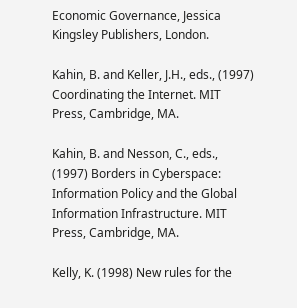Economic Governance, Jessica Kingsley Publishers, London.

Kahin, B. and Keller, J.H., eds., (1997) Coordinating the Internet. MIT Press, Cambridge, MA.

Kahin, B. and Nesson, C., eds., (1997) Borders in Cyberspace: Information Policy and the Global Information Infrastructure. MIT Press, Cambridge, MA.

Kelly, K. (1998) New rules for the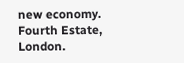new economy. Fourth Estate, London.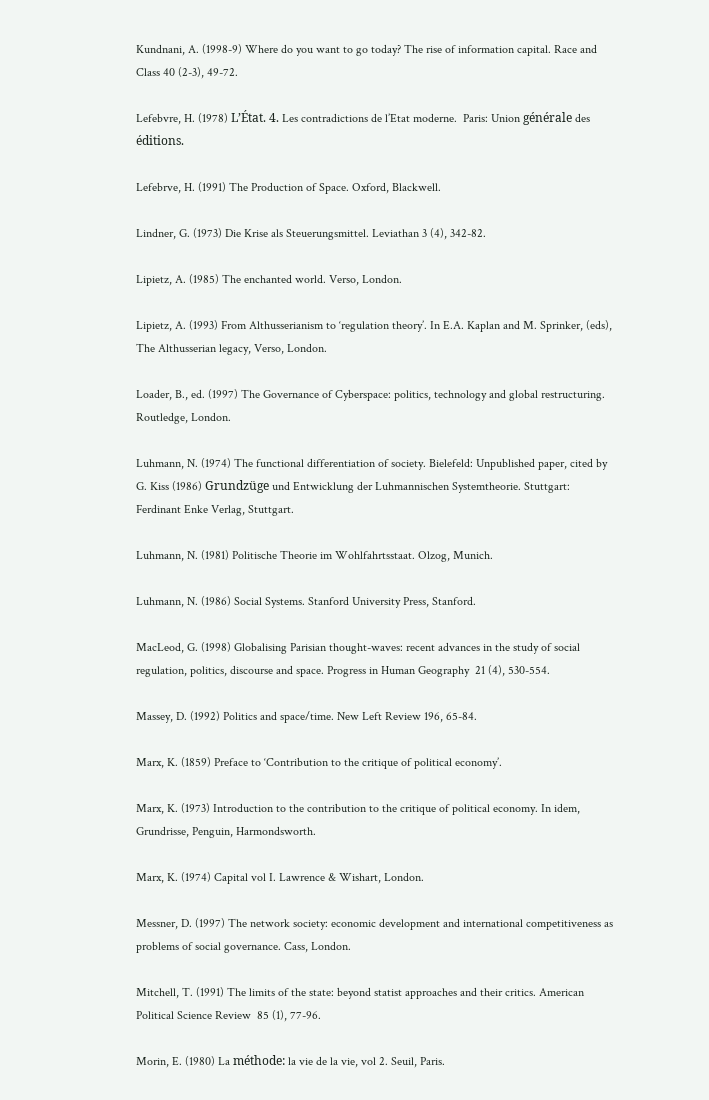Kundnani, A. (1998-9) Where do you want to go today? The rise of information capital. Race and Class 40 (2-3), 49-72.

Lefebvre, H. (1978) L’État. 4. Les contradictions de l’Etat moderne.  Paris: Union générale des éditions.

Lefebrve, H. (1991) The Production of Space. Oxford, Blackwell.

Lindner, G. (1973) Die Krise als Steuerungsmittel. Leviathan 3 (4), 342-82.

Lipietz, A. (1985) The enchanted world. Verso, London.

Lipietz, A. (1993) From Althusserianism to ‘regulation theory’. In E.A. Kaplan and M. Sprinker, (eds), The Althusserian legacy, Verso, London.

Loader, B., ed. (1997) The Governance of Cyberspace: politics, technology and global restructuring. Routledge, London.

Luhmann, N. (1974) The functional differentiation of society. Bielefeld: Unpublished paper, cited by G. Kiss (1986) Grundzüge und Entwicklung der Luhmannischen Systemtheorie. Stuttgart: Ferdinant Enke Verlag, Stuttgart.

Luhmann, N. (1981) Politische Theorie im Wohlfahrtsstaat. Olzog, Munich.

Luhmann, N. (1986) Social Systems. Stanford University Press, Stanford.

MacLeod, G. (1998) Globalising Parisian thought-waves: recent advances in the study of social regulation, politics, discourse and space. Progress in Human Geography  21 (4), 530-554.

Massey, D. (1992) Politics and space/time. New Left Review 196, 65-84.

Marx, K. (1859) Preface to ‘Contribution to the critique of political economy’.

Marx, K. (1973) Introduction to the contribution to the critique of political economy. In idem, Grundrisse, Penguin, Harmondsworth.

Marx, K. (1974) Capital vol I. Lawrence & Wishart, London.

Messner, D. (1997) The network society: economic development and international competitiveness as problems of social governance. Cass, London.

Mitchell, T. (1991) The limits of the state: beyond statist approaches and their critics. American Political Science Review  85 (1), 77-96.

Morin, E. (1980) La méthode: la vie de la vie, vol 2. Seuil, Paris.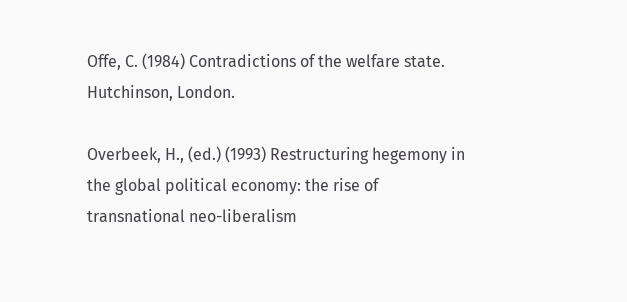Offe, C. (1984) Contradictions of the welfare state. Hutchinson, London.

Overbeek, H., (ed.) (1993) Restructuring hegemony in the global political economy: the rise of transnational neo-liberalism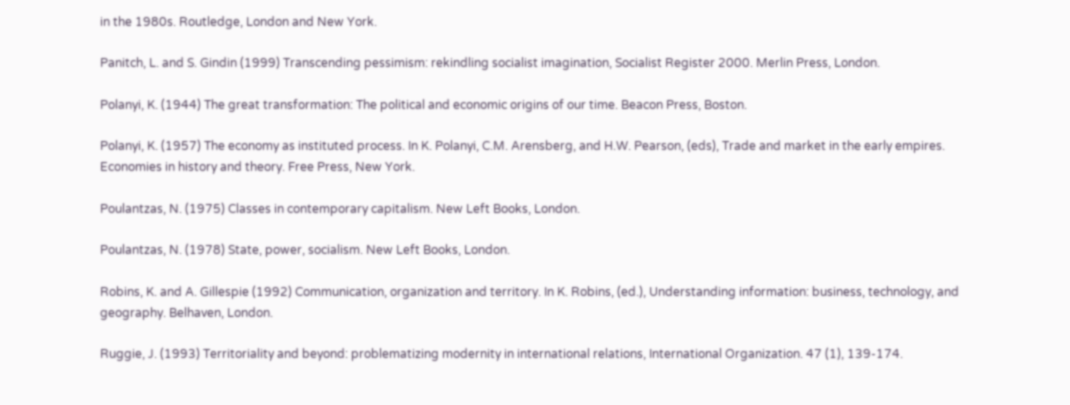in the 1980s. Routledge, London and New York.

Panitch, L. and S. Gindin (1999) Transcending pessimism: rekindling socialist imagination, Socialist Register 2000. Merlin Press, London.

Polanyi, K. (1944) The great transformation: The political and economic origins of our time. Beacon Press, Boston.

Polanyi, K. (1957) The economy as instituted process. In K. Polanyi, C.M. Arensberg, and H.W. Pearson, (eds), Trade and market in the early empires. Economies in history and theory. Free Press, New York.

Poulantzas, N. (1975) Classes in contemporary capitalism. New Left Books, London.

Poulantzas, N. (1978) State, power, socialism. New Left Books, London.

Robins, K. and A. Gillespie (1992) Communication, organization and territory. In K. Robins, (ed.), Understanding information: business, technology, and geography. Belhaven, London.

Ruggie, J. (1993) Territoriality and beyond: problematizing modernity in international relations, International Organization. 47 (1), 139-174.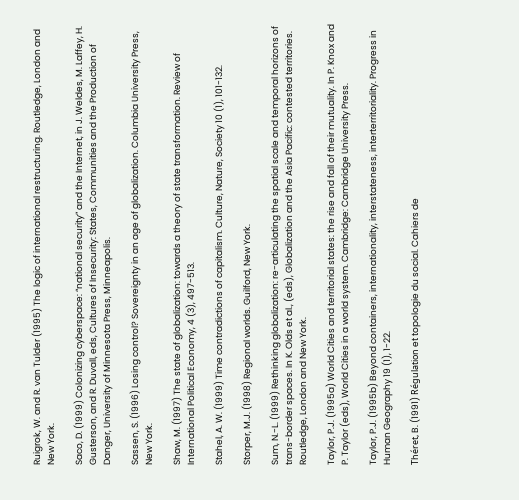Ruigrok, W. and R. van Tulder (1995) The logic of international restructuring. Routledge, London and New York.

Saco, D. (1999) Colonizing cyberspace: “national security” and the Internet, in J. Weldes, M. Laffey, H. Gusterson, and R. Duvall, eds, Cultures of Insecurity: States, Communities and the Production of Danger, University of Minnesota Press, Minneapolis.

Sassen, S. (1996) Losing control? Sovereignty in an age of globalization. Columbia University Press, New York.

Shaw, M. (1997) The state of globalization: towards a theory of state transformation. Review of International Political Economy, 4 (3), 497-513.

Stahel, A. W. (1999) Time contradictions of capitalism. Culture, Nature, Society 10 (1), 101-132.

Storper, M.J. (1998) Regional worlds. Guilford, New York.

Sum, N.-L. (1999) Rethinking globalization: re-articulating the spatial scale and temporal horizons of trans-border spaces. In K. Olds et al., (eds), Globalization and the Asia Pacific: contested territories. Routledge, London and New York.

Taylor, P.J. (1995a) World Cities and territorial states: the rise and fall of their mutuality. In P. Knox and P. Taylor (eds), World Cities in a world system. Cambridge: Cambridge University Press.

Taylor, P.J. (1995b) Beyond containers, internationality, interstateness, interterritoriality. Progress in Human Geography 19 (1), 1-22.

Théret, B. (1991) Régulation et topologie du social. Cahiers de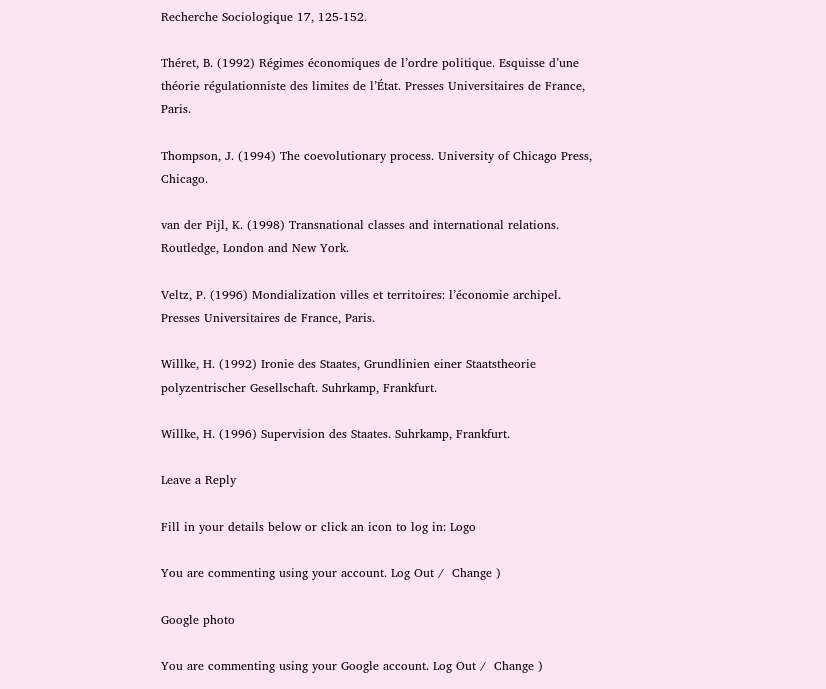Recherche Sociologique 17, 125-152.

Théret, B. (1992) Régimes économiques de l’ordre politique. Esquisse d’une théorie régulationniste des limites de l’État. Presses Universitaires de France, Paris.

Thompson, J. (1994) The coevolutionary process. University of Chicago Press, Chicago.

van der Pijl, K. (1998) Transnational classes and international relations. Routledge, London and New York.

Veltz, P. (1996) Mondialization villes et territoires: l’économie archipel. Presses Universitaires de France, Paris.

Willke, H. (1992) Ironie des Staates, Grundlinien einer Staatstheorie polyzentrischer Gesellschaft. Suhrkamp, Frankfurt.

Willke, H. (1996) Supervision des Staates. Suhrkamp, Frankfurt.

Leave a Reply

Fill in your details below or click an icon to log in: Logo

You are commenting using your account. Log Out /  Change )

Google photo

You are commenting using your Google account. Log Out /  Change )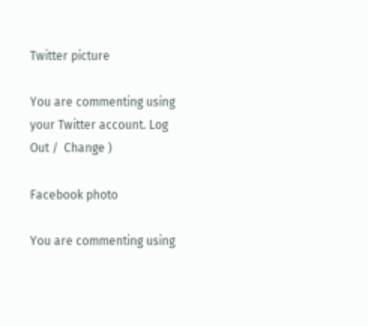Twitter picture

You are commenting using your Twitter account. Log Out /  Change )

Facebook photo

You are commenting using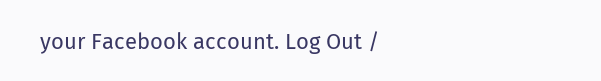your Facebook account. Log Out /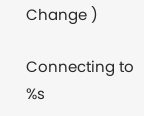Change )

Connecting to %s